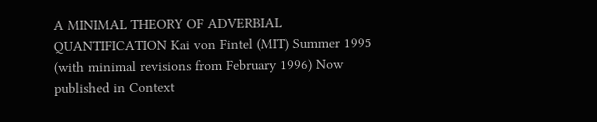A MINIMAL THEORY OF ADVERBIAL QUANTIFICATION Kai von Fintel (MIT) Summer 1995 (with minimal revisions from February 1996) Now published in Context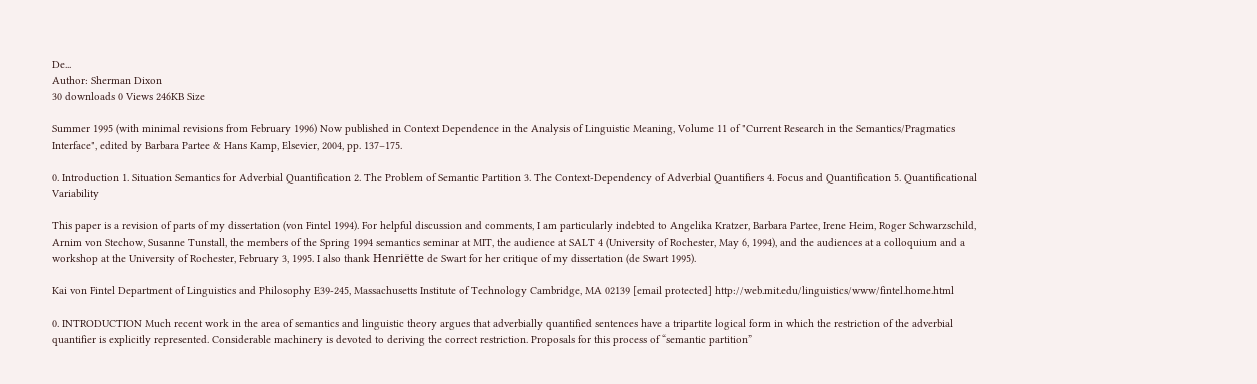De...
Author: Sherman Dixon
30 downloads 0 Views 246KB Size

Summer 1995 (with minimal revisions from February 1996) Now published in Context Dependence in the Analysis of Linguistic Meaning, Volume 11 of "Current Research in the Semantics/Pragmatics Interface", edited by Barbara Partee & Hans Kamp, Elsevier, 2004, pp. 137–175.

0. Introduction 1. Situation Semantics for Adverbial Quantification 2. The Problem of Semantic Partition 3. The Context-Dependency of Adverbial Quantifiers 4. Focus and Quantification 5. Quantificational Variability

This paper is a revision of parts of my dissertation (von Fintel 1994). For helpful discussion and comments, I am particularly indebted to Angelika Kratzer, Barbara Partee, Irene Heim, Roger Schwarzschild, Arnim von Stechow, Susanne Tunstall, the members of the Spring 1994 semantics seminar at MIT, the audience at SALT 4 (University of Rochester, May 6, 1994), and the audiences at a colloquium and a workshop at the University of Rochester, February 3, 1995. I also thank Henriëtte de Swart for her critique of my dissertation (de Swart 1995).

Kai von Fintel Department of Linguistics and Philosophy E39-245, Massachusetts Institute of Technology Cambridge, MA 02139 [email protected] http://web.mit.edu/linguistics/www/fintel.home.html

0. INTRODUCTION Much recent work in the area of semantics and linguistic theory argues that adverbially quantified sentences have a tripartite logical form in which the restriction of the adverbial quantifier is explicitly represented. Considerable machinery is devoted to deriving the correct restriction. Proposals for this process of “semantic partition”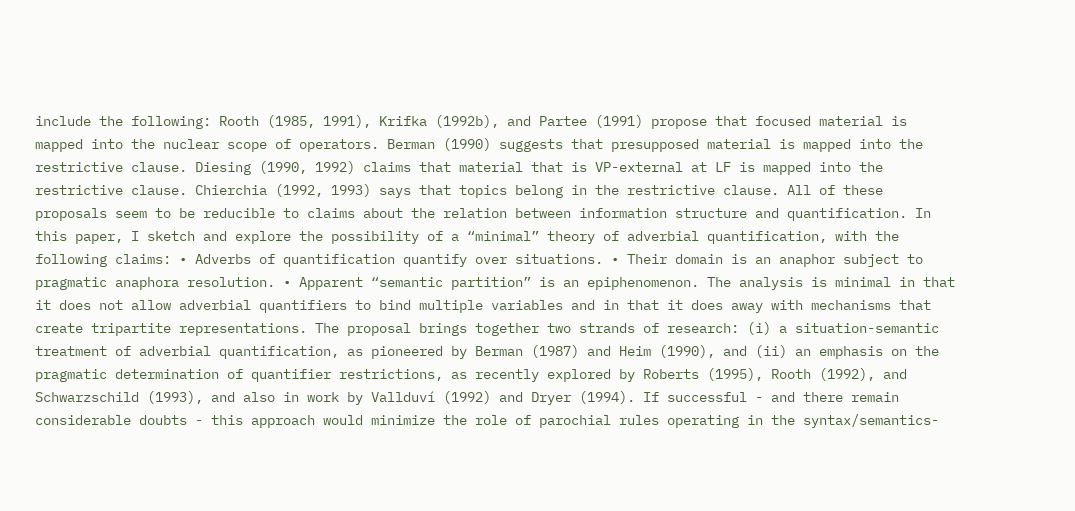include the following: Rooth (1985, 1991), Krifka (1992b), and Partee (1991) propose that focused material is mapped into the nuclear scope of operators. Berman (1990) suggests that presupposed material is mapped into the restrictive clause. Diesing (1990, 1992) claims that material that is VP-external at LF is mapped into the restrictive clause. Chierchia (1992, 1993) says that topics belong in the restrictive clause. All of these proposals seem to be reducible to claims about the relation between information structure and quantification. In this paper, I sketch and explore the possibility of a “minimal” theory of adverbial quantification, with the following claims: • Adverbs of quantification quantify over situations. • Their domain is an anaphor subject to pragmatic anaphora resolution. • Apparent “semantic partition” is an epiphenomenon. The analysis is minimal in that it does not allow adverbial quantifiers to bind multiple variables and in that it does away with mechanisms that create tripartite representations. The proposal brings together two strands of research: (i) a situation-semantic treatment of adverbial quantification, as pioneered by Berman (1987) and Heim (1990), and (ii) an emphasis on the pragmatic determination of quantifier restrictions, as recently explored by Roberts (1995), Rooth (1992), and Schwarzschild (1993), and also in work by Vallduví (1992) and Dryer (1994). If successful - and there remain considerable doubts - this approach would minimize the role of parochial rules operating in the syntax/semantics-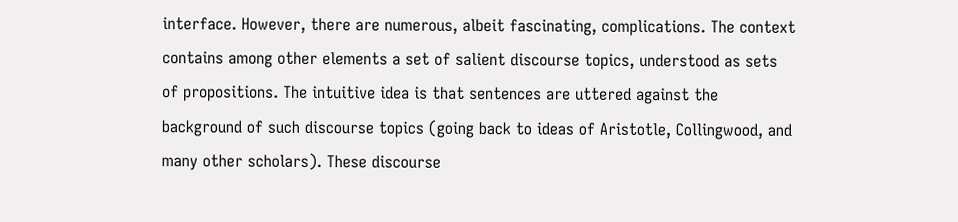interface. However, there are numerous, albeit fascinating, complications. The context contains among other elements a set of salient discourse topics, understood as sets of propositions. The intuitive idea is that sentences are uttered against the background of such discourse topics (going back to ideas of Aristotle, Collingwood, and many other scholars). These discourse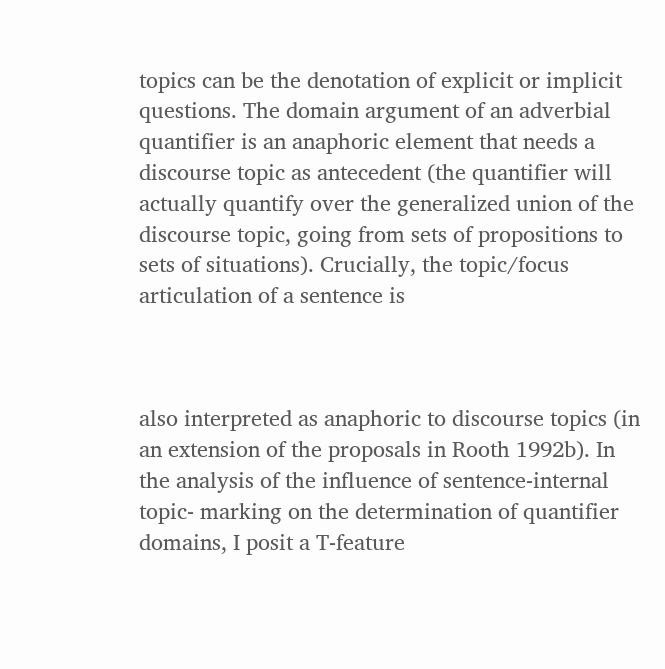topics can be the denotation of explicit or implicit questions. The domain argument of an adverbial quantifier is an anaphoric element that needs a discourse topic as antecedent (the quantifier will actually quantify over the generalized union of the discourse topic, going from sets of propositions to sets of situations). Crucially, the topic/focus articulation of a sentence is



also interpreted as anaphoric to discourse topics (in an extension of the proposals in Rooth 1992b). In the analysis of the influence of sentence-internal topic- marking on the determination of quantifier domains, I posit a T-feature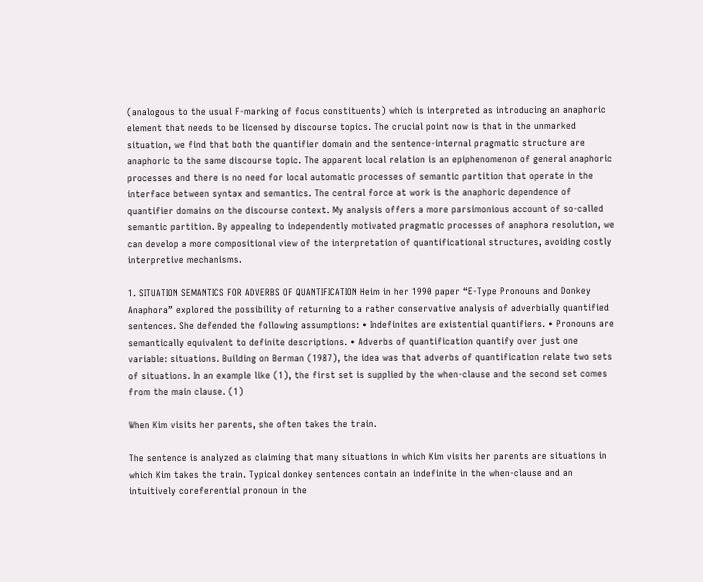(analogous to the usual F-marking of focus constituents) which is interpreted as introducing an anaphoric element that needs to be licensed by discourse topics. The crucial point now is that in the unmarked situation, we find that both the quantifier domain and the sentence-internal pragmatic structure are anaphoric to the same discourse topic. The apparent local relation is an epiphenomenon of general anaphoric processes and there is no need for local automatic processes of semantic partition that operate in the interface between syntax and semantics. The central force at work is the anaphoric dependence of quantifier domains on the discourse context. My analysis offers a more parsimonious account of so-called semantic partition. By appealing to independently motivated pragmatic processes of anaphora resolution, we can develop a more compositional view of the interpretation of quantificational structures, avoiding costly interpretive mechanisms.

1. SITUATION SEMANTICS FOR ADVERBS OF QUANTIFICATION Heim in her 1990 paper “E-Type Pronouns and Donkey Anaphora” explored the possibility of returning to a rather conservative analysis of adverbially quantified sentences. She defended the following assumptions: • Indefinites are existential quantifiers. • Pronouns are semantically equivalent to definite descriptions. • Adverbs of quantification quantify over just one variable: situations. Building on Berman (1987), the idea was that adverbs of quantification relate two sets of situations. In an example like (1), the first set is supplied by the when-clause and the second set comes from the main clause. (1)

When Kim visits her parents, she often takes the train.

The sentence is analyzed as claiming that many situations in which Kim visits her parents are situations in which Kim takes the train. Typical donkey sentences contain an indefinite in the when-clause and an intuitively coreferential pronoun in the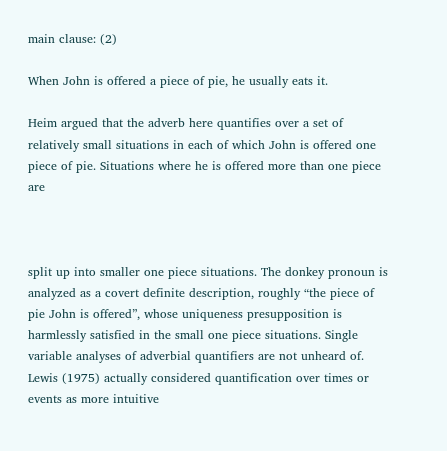main clause: (2)

When John is offered a piece of pie, he usually eats it.

Heim argued that the adverb here quantifies over a set of relatively small situations in each of which John is offered one piece of pie. Situations where he is offered more than one piece are



split up into smaller one piece situations. The donkey pronoun is analyzed as a covert definite description, roughly “the piece of pie John is offered”, whose uniqueness presupposition is harmlessly satisfied in the small one piece situations. Single variable analyses of adverbial quantifiers are not unheard of. Lewis (1975) actually considered quantification over times or events as more intuitive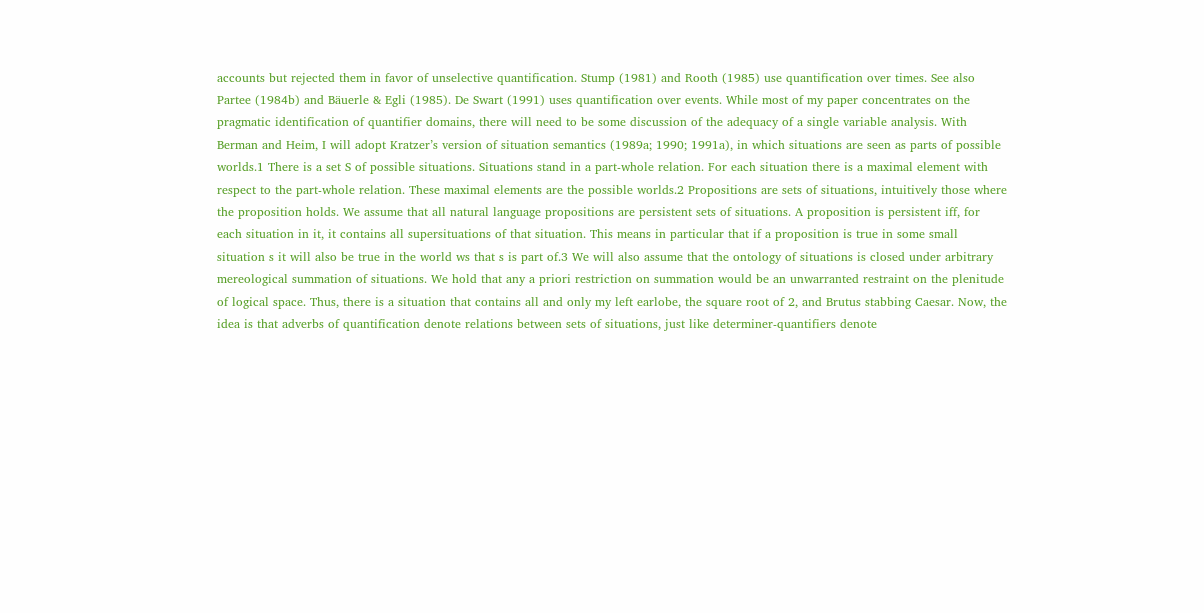accounts but rejected them in favor of unselective quantification. Stump (1981) and Rooth (1985) use quantification over times. See also Partee (1984b) and Bäuerle & Egli (1985). De Swart (1991) uses quantification over events. While most of my paper concentrates on the pragmatic identification of quantifier domains, there will need to be some discussion of the adequacy of a single variable analysis. With Berman and Heim, I will adopt Kratzer’s version of situation semantics (1989a; 1990; 1991a), in which situations are seen as parts of possible worlds.1 There is a set S of possible situations. Situations stand in a part-whole relation. For each situation there is a maximal element with respect to the part-whole relation. These maximal elements are the possible worlds.2 Propositions are sets of situations, intuitively those where the proposition holds. We assume that all natural language propositions are persistent sets of situations. A proposition is persistent iff, for each situation in it, it contains all supersituations of that situation. This means in particular that if a proposition is true in some small situation s it will also be true in the world ws that s is part of.3 We will also assume that the ontology of situations is closed under arbitrary mereological summation of situations. We hold that any a priori restriction on summation would be an unwarranted restraint on the plenitude of logical space. Thus, there is a situation that contains all and only my left earlobe, the square root of 2, and Brutus stabbing Caesar. Now, the idea is that adverbs of quantification denote relations between sets of situations, just like determiner-quantifiers denote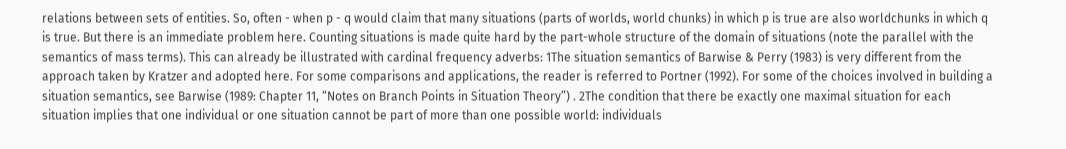relations between sets of entities. So, often - when p - q would claim that many situations (parts of worlds, world chunks) in which p is true are also worldchunks in which q is true. But there is an immediate problem here. Counting situations is made quite hard by the part-whole structure of the domain of situations (note the parallel with the semantics of mass terms). This can already be illustrated with cardinal frequency adverbs: 1The situation semantics of Barwise & Perry (1983) is very different from the approach taken by Kratzer and adopted here. For some comparisons and applications, the reader is referred to Portner (1992). For some of the choices involved in building a situation semantics, see Barwise (1989: Chapter 11, “Notes on Branch Points in Situation Theory”) . 2The condition that there be exactly one maximal situation for each situation implies that one individual or one situation cannot be part of more than one possible world: individuals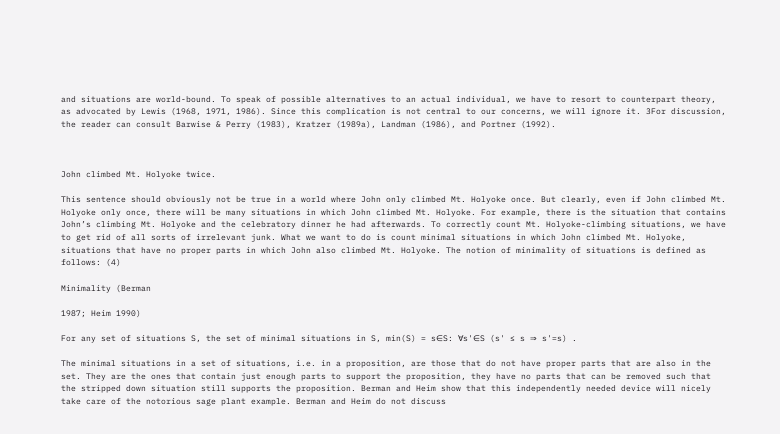and situations are world-bound. To speak of possible alternatives to an actual individual, we have to resort to counterpart theory, as advocated by Lewis (1968, 1971, 1986). Since this complication is not central to our concerns, we will ignore it. 3For discussion, the reader can consult Barwise & Perry (1983), Kratzer (1989a), Landman (1986), and Portner (1992).



John climbed Mt. Holyoke twice.

This sentence should obviously not be true in a world where John only climbed Mt. Holyoke once. But clearly, even if John climbed Mt. Holyoke only once, there will be many situations in which John climbed Mt. Holyoke. For example, there is the situation that contains John’s climbing Mt. Holyoke and the celebratory dinner he had afterwards. To correctly count Mt. Holyoke-climbing situations, we have to get rid of all sorts of irrelevant junk. What we want to do is count minimal situations in which John climbed Mt. Holyoke, situations that have no proper parts in which John also climbed Mt. Holyoke. The notion of minimality of situations is defined as follows: (4)

Minimality (Berman

1987; Heim 1990)

For any set of situations S, the set of minimal situations in S, min(S) = s∈S: ∀s'∈S (s' ≤ s ⇒ s'=s) .

The minimal situations in a set of situations, i.e. in a proposition, are those that do not have proper parts that are also in the set. They are the ones that contain just enough parts to support the proposition, they have no parts that can be removed such that the stripped down situation still supports the proposition. Berman and Heim show that this independently needed device will nicely take care of the notorious sage plant example. Berman and Heim do not discuss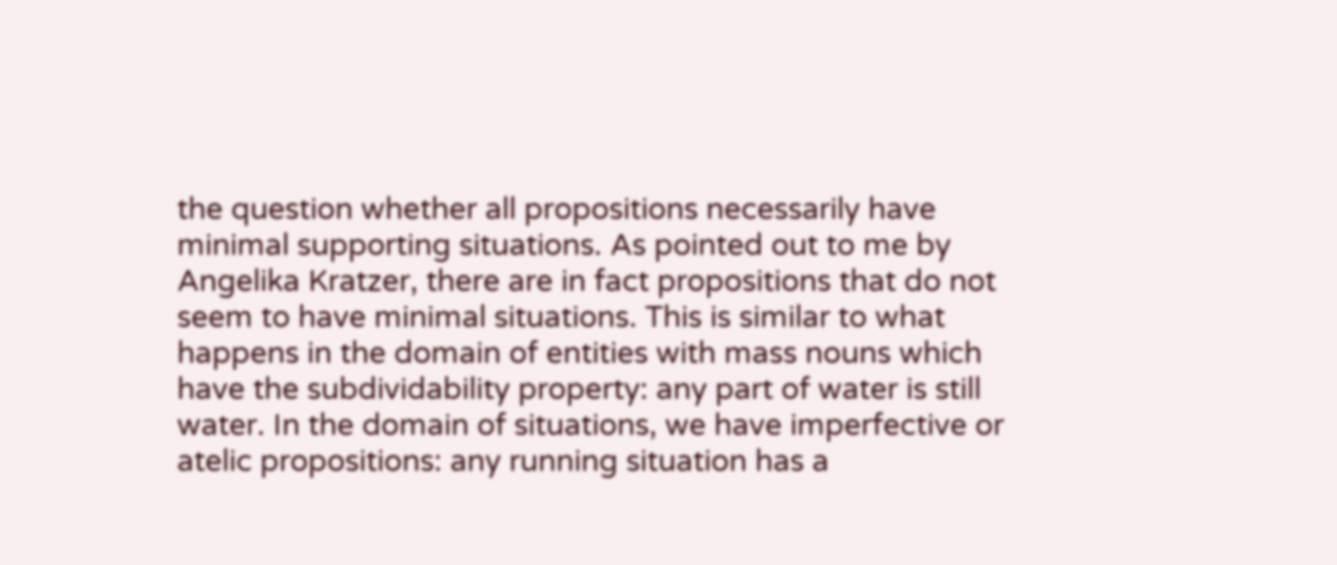the question whether all propositions necessarily have minimal supporting situations. As pointed out to me by Angelika Kratzer, there are in fact propositions that do not seem to have minimal situations. This is similar to what happens in the domain of entities with mass nouns which have the subdividability property: any part of water is still water. In the domain of situations, we have imperfective or atelic propositions: any running situation has a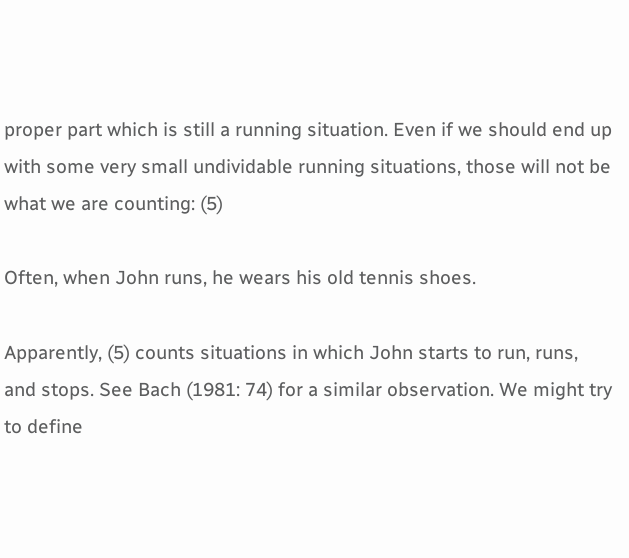proper part which is still a running situation. Even if we should end up with some very small undividable running situations, those will not be what we are counting: (5)

Often, when John runs, he wears his old tennis shoes.

Apparently, (5) counts situations in which John starts to run, runs, and stops. See Bach (1981: 74) for a similar observation. We might try to define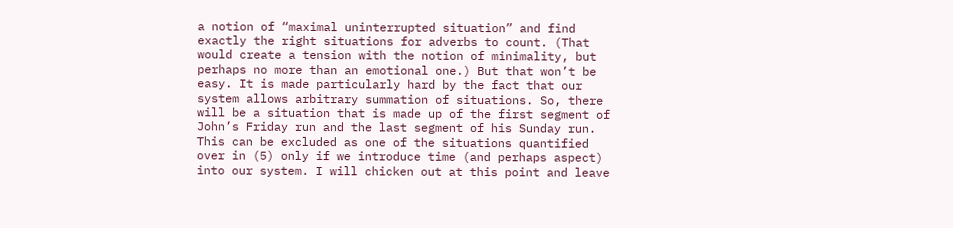a notion of “maximal uninterrupted situation” and find exactly the right situations for adverbs to count. (That would create a tension with the notion of minimality, but perhaps no more than an emotional one.) But that won’t be easy. It is made particularly hard by the fact that our system allows arbitrary summation of situations. So, there will be a situation that is made up of the first segment of John’s Friday run and the last segment of his Sunday run. This can be excluded as one of the situations quantified over in (5) only if we introduce time (and perhaps aspect) into our system. I will chicken out at this point and leave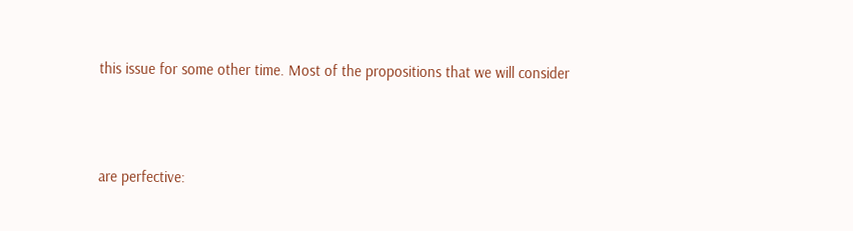this issue for some other time. Most of the propositions that we will consider



are perfective: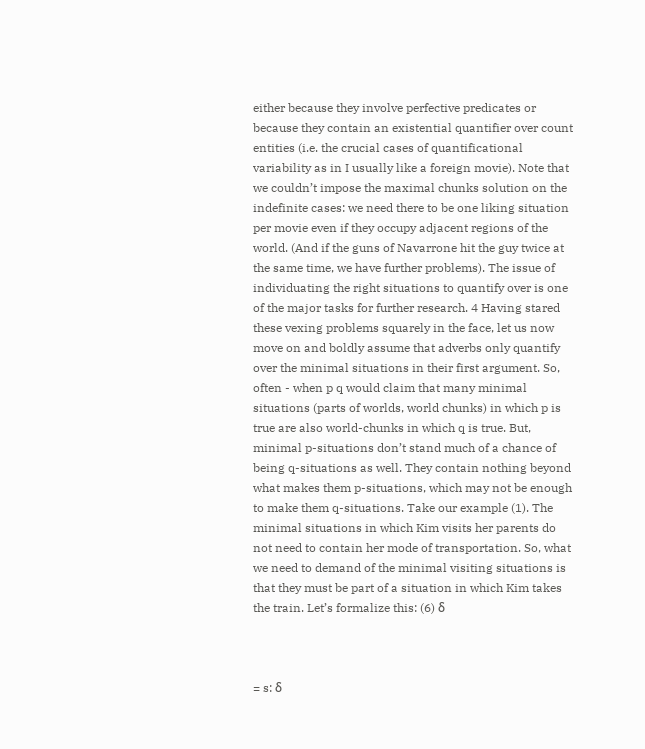either because they involve perfective predicates or because they contain an existential quantifier over count entities (i.e. the crucial cases of quantificational variability as in I usually like a foreign movie). Note that we couldn’t impose the maximal chunks solution on the indefinite cases: we need there to be one liking situation per movie even if they occupy adjacent regions of the world. (And if the guns of Navarrone hit the guy twice at the same time, we have further problems). The issue of individuating the right situations to quantify over is one of the major tasks for further research. 4 Having stared these vexing problems squarely in the face, let us now move on and boldly assume that adverbs only quantify over the minimal situations in their first argument. So, often - when p q would claim that many minimal situations (parts of worlds, world chunks) in which p is true are also world-chunks in which q is true. But, minimal p-situations don’t stand much of a chance of being q-situations as well. They contain nothing beyond what makes them p-situations, which may not be enough to make them q-situations. Take our example (1). The minimal situations in which Kim visits her parents do not need to contain her mode of transportation. So, what we need to demand of the minimal visiting situations is that they must be part of a situation in which Kim takes the train. Let’s formalize this: (6) δ



= s: δ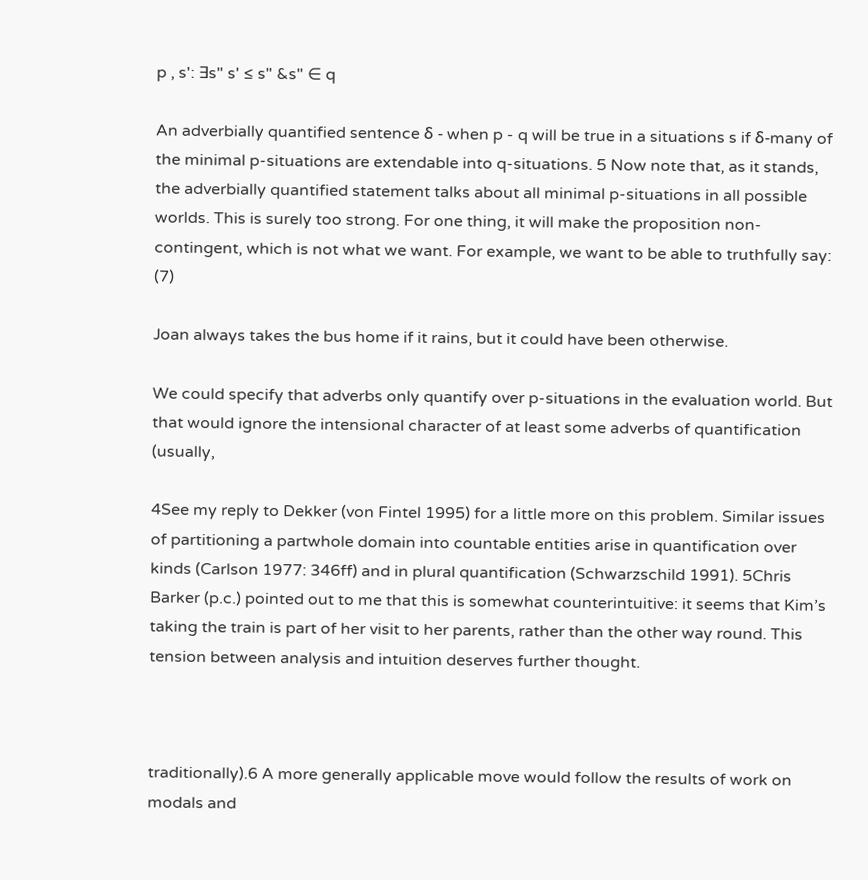p , s': ∃s" s' ≤ s" &s" ∈ q

An adverbially quantified sentence δ - when p - q will be true in a situations s if δ-many of the minimal p-situations are extendable into q-situations. 5 Now note that, as it stands, the adverbially quantified statement talks about all minimal p-situations in all possible worlds. This is surely too strong. For one thing, it will make the proposition non-contingent, which is not what we want. For example, we want to be able to truthfully say: (7)

Joan always takes the bus home if it rains, but it could have been otherwise.

We could specify that adverbs only quantify over p-situations in the evaluation world. But that would ignore the intensional character of at least some adverbs of quantification (usually,

4See my reply to Dekker (von Fintel 1995) for a little more on this problem. Similar issues of partitioning a partwhole domain into countable entities arise in quantification over kinds (Carlson 1977: 346ff) and in plural quantification (Schwarzschild 1991). 5Chris Barker (p.c.) pointed out to me that this is somewhat counterintuitive: it seems that Kim’s taking the train is part of her visit to her parents, rather than the other way round. This tension between analysis and intuition deserves further thought.



traditionally).6 A more generally applicable move would follow the results of work on modals and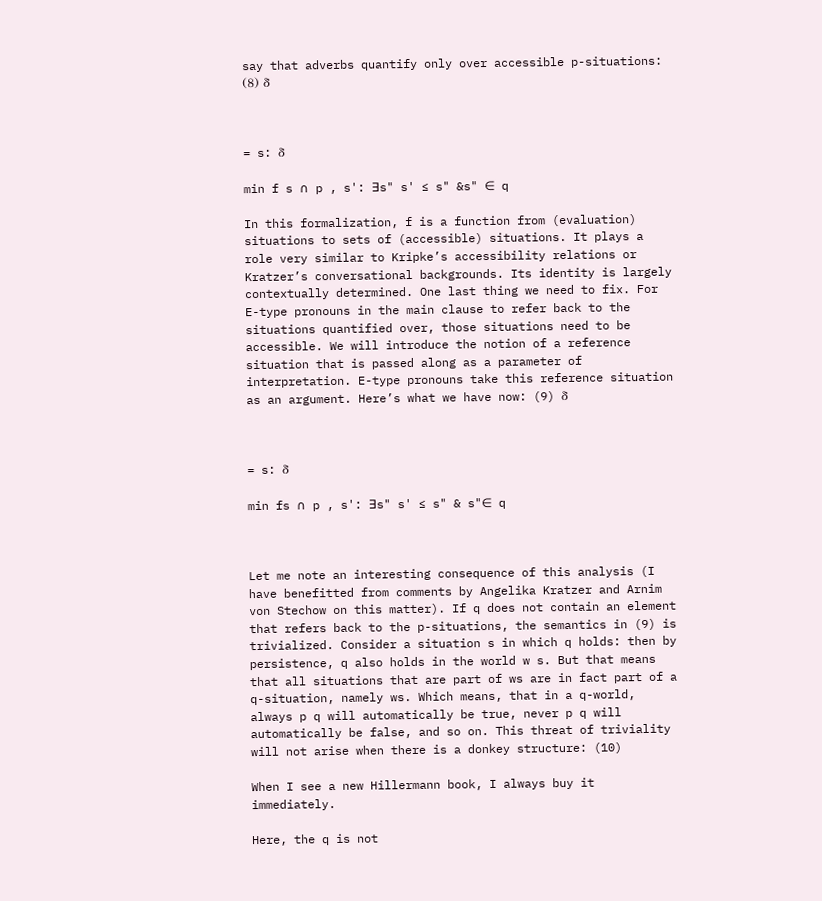say that adverbs quantify only over accessible p-situations: (8) δ



= s: δ

min f s ∩ p , s': ∃s" s' ≤ s" &s" ∈ q

In this formalization, f is a function from (evaluation) situations to sets of (accessible) situations. It plays a role very similar to Kripke’s accessibility relations or Kratzer’s conversational backgrounds. Its identity is largely contextually determined. One last thing we need to fix. For E-type pronouns in the main clause to refer back to the situations quantified over, those situations need to be accessible. We will introduce the notion of a reference situation that is passed along as a parameter of interpretation. E-type pronouns take this reference situation as an argument. Here’s what we have now: (9) δ



= s: δ

min fs ∩ p , s': ∃s" s' ≤ s" & s"∈ q



Let me note an interesting consequence of this analysis (I have benefitted from comments by Angelika Kratzer and Arnim von Stechow on this matter). If q does not contain an element that refers back to the p-situations, the semantics in (9) is trivialized. Consider a situation s in which q holds: then by persistence, q also holds in the world w s. But that means that all situations that are part of ws are in fact part of a q-situation, namely ws. Which means, that in a q-world, always p q will automatically be true, never p q will automatically be false, and so on. This threat of triviality will not arise when there is a donkey structure: (10)

When I see a new Hillermann book, I always buy it immediately.

Here, the q is not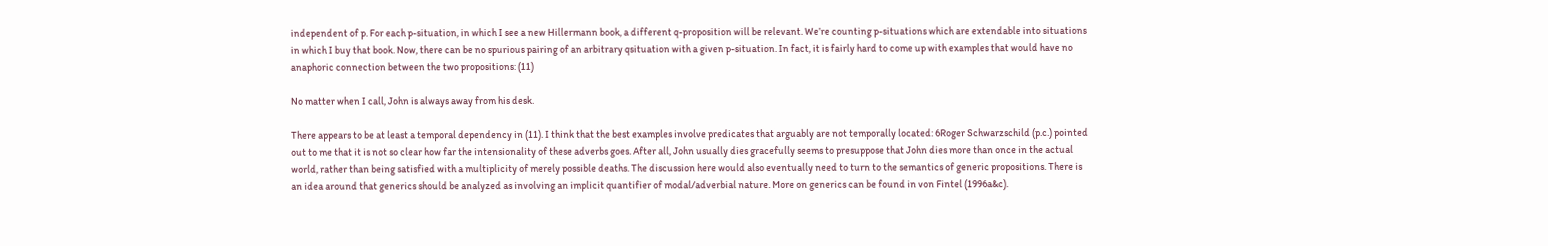independent of p. For each p-situation, in which I see a new Hillermann book, a different q-proposition will be relevant. We’re counting p-situations which are extendable into situations in which I buy that book. Now, there can be no spurious pairing of an arbitrary qsituation with a given p-situation. In fact, it is fairly hard to come up with examples that would have no anaphoric connection between the two propositions: (11)

No matter when I call, John is always away from his desk.

There appears to be at least a temporal dependency in (11). I think that the best examples involve predicates that arguably are not temporally located: 6Roger Schwarzschild (p.c.) pointed out to me that it is not so clear how far the intensionality of these adverbs goes. After all, John usually dies gracefully seems to presuppose that John dies more than once in the actual world, rather than being satisfied with a multiplicity of merely possible deaths. The discussion here would also eventually need to turn to the semantics of generic propositions. There is an idea around that generics should be analyzed as involving an implicit quantifier of modal/adverbial nature. More on generics can be found in von Fintel (1996a&c).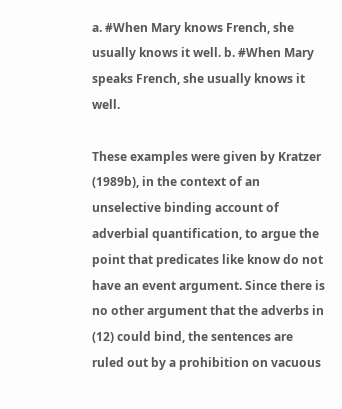a. #When Mary knows French, she usually knows it well. b. #When Mary speaks French, she usually knows it well.

These examples were given by Kratzer (1989b), in the context of an unselective binding account of adverbial quantification, to argue the point that predicates like know do not have an event argument. Since there is no other argument that the adverbs in (12) could bind, the sentences are ruled out by a prohibition on vacuous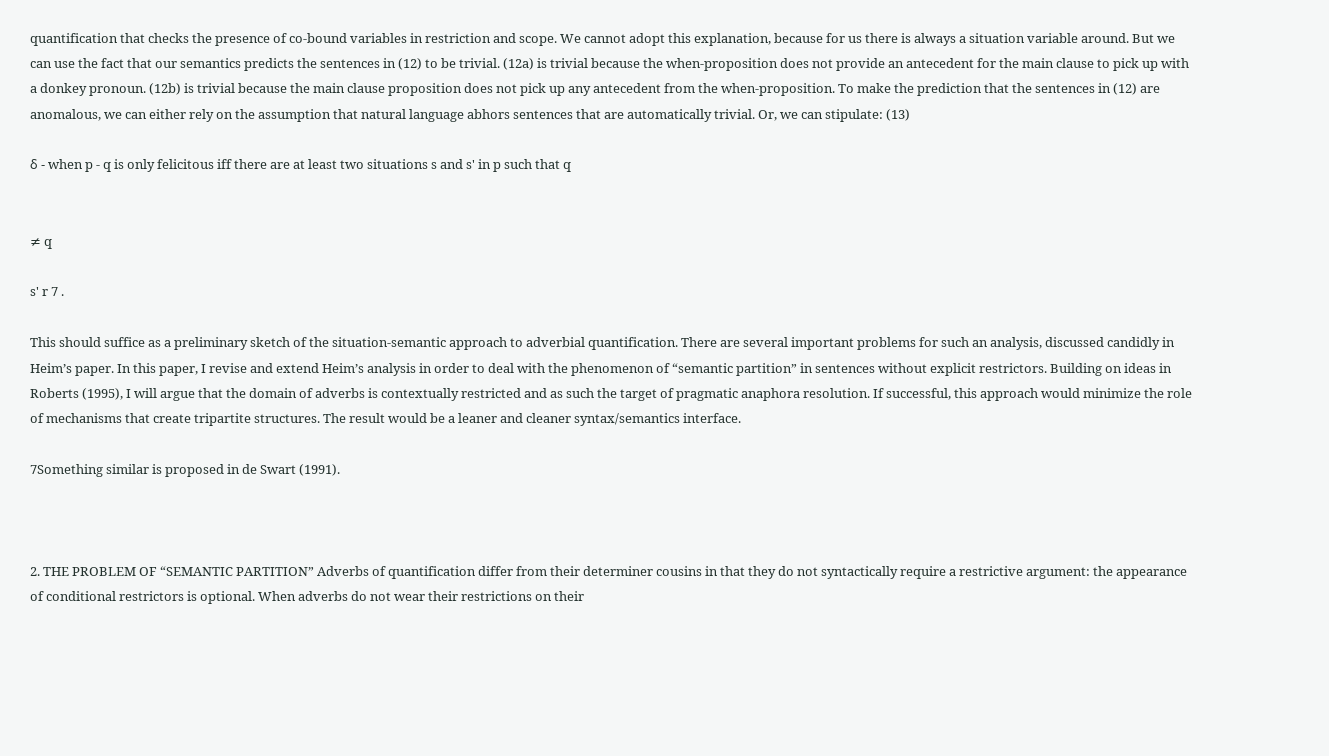quantification that checks the presence of co-bound variables in restriction and scope. We cannot adopt this explanation, because for us there is always a situation variable around. But we can use the fact that our semantics predicts the sentences in (12) to be trivial. (12a) is trivial because the when-proposition does not provide an antecedent for the main clause to pick up with a donkey pronoun. (12b) is trivial because the main clause proposition does not pick up any antecedent from the when-proposition. To make the prediction that the sentences in (12) are anomalous, we can either rely on the assumption that natural language abhors sentences that are automatically trivial. Or, we can stipulate: (13)

δ - when p - q is only felicitous iff there are at least two situations s and s' in p such that q


≠ q

s' r 7 .

This should suffice as a preliminary sketch of the situation-semantic approach to adverbial quantification. There are several important problems for such an analysis, discussed candidly in Heim’s paper. In this paper, I revise and extend Heim’s analysis in order to deal with the phenomenon of “semantic partition” in sentences without explicit restrictors. Building on ideas in Roberts (1995), I will argue that the domain of adverbs is contextually restricted and as such the target of pragmatic anaphora resolution. If successful, this approach would minimize the role of mechanisms that create tripartite structures. The result would be a leaner and cleaner syntax/semantics interface.

7Something similar is proposed in de Swart (1991).



2. THE PROBLEM OF “SEMANTIC PARTITION” Adverbs of quantification differ from their determiner cousins in that they do not syntactically require a restrictive argument: the appearance of conditional restrictors is optional. When adverbs do not wear their restrictions on their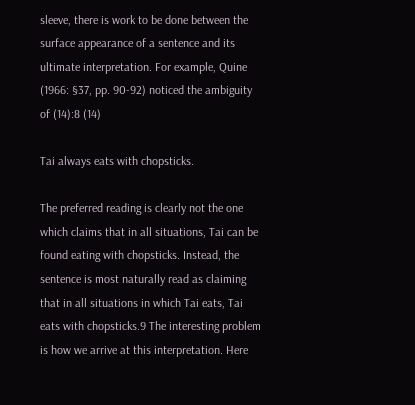sleeve, there is work to be done between the surface appearance of a sentence and its ultimate interpretation. For example, Quine (1966: §37, pp. 90-92) noticed the ambiguity of (14):8 (14)

Tai always eats with chopsticks.

The preferred reading is clearly not the one which claims that in all situations, Tai can be found eating with chopsticks. Instead, the sentence is most naturally read as claiming that in all situations in which Tai eats, Tai eats with chopsticks.9 The interesting problem is how we arrive at this interpretation. Here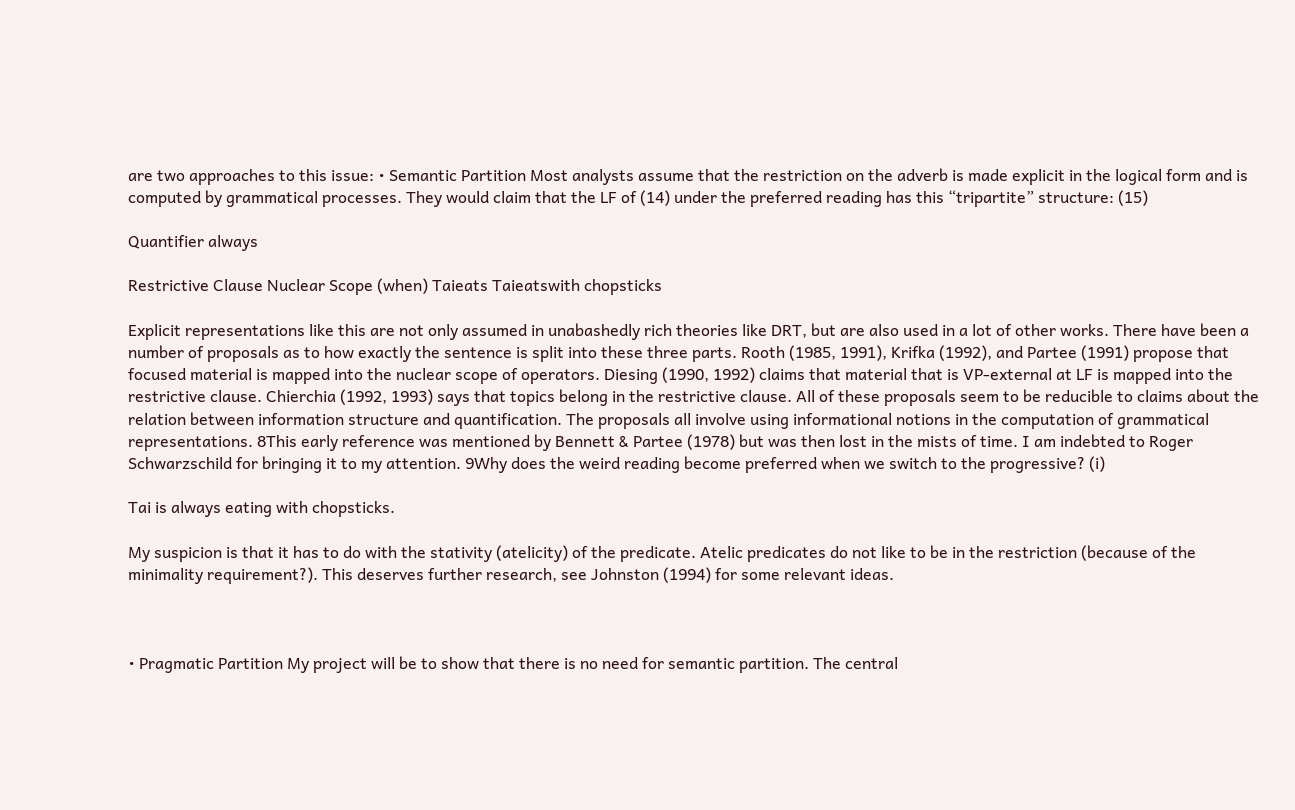are two approaches to this issue: • Semantic Partition Most analysts assume that the restriction on the adverb is made explicit in the logical form and is computed by grammatical processes. They would claim that the LF of (14) under the preferred reading has this “tripartite” structure: (15)

Quantifier always

Restrictive Clause Nuclear Scope (when) Taieats Taieatswith chopsticks

Explicit representations like this are not only assumed in unabashedly rich theories like DRT, but are also used in a lot of other works. There have been a number of proposals as to how exactly the sentence is split into these three parts. Rooth (1985, 1991), Krifka (1992), and Partee (1991) propose that focused material is mapped into the nuclear scope of operators. Diesing (1990, 1992) claims that material that is VP-external at LF is mapped into the restrictive clause. Chierchia (1992, 1993) says that topics belong in the restrictive clause. All of these proposals seem to be reducible to claims about the relation between information structure and quantification. The proposals all involve using informational notions in the computation of grammatical representations. 8This early reference was mentioned by Bennett & Partee (1978) but was then lost in the mists of time. I am indebted to Roger Schwarzschild for bringing it to my attention. 9Why does the weird reading become preferred when we switch to the progressive? (i)

Tai is always eating with chopsticks.

My suspicion is that it has to do with the stativity (atelicity) of the predicate. Atelic predicates do not like to be in the restriction (because of the minimality requirement?). This deserves further research, see Johnston (1994) for some relevant ideas.



• Pragmatic Partition My project will be to show that there is no need for semantic partition. The central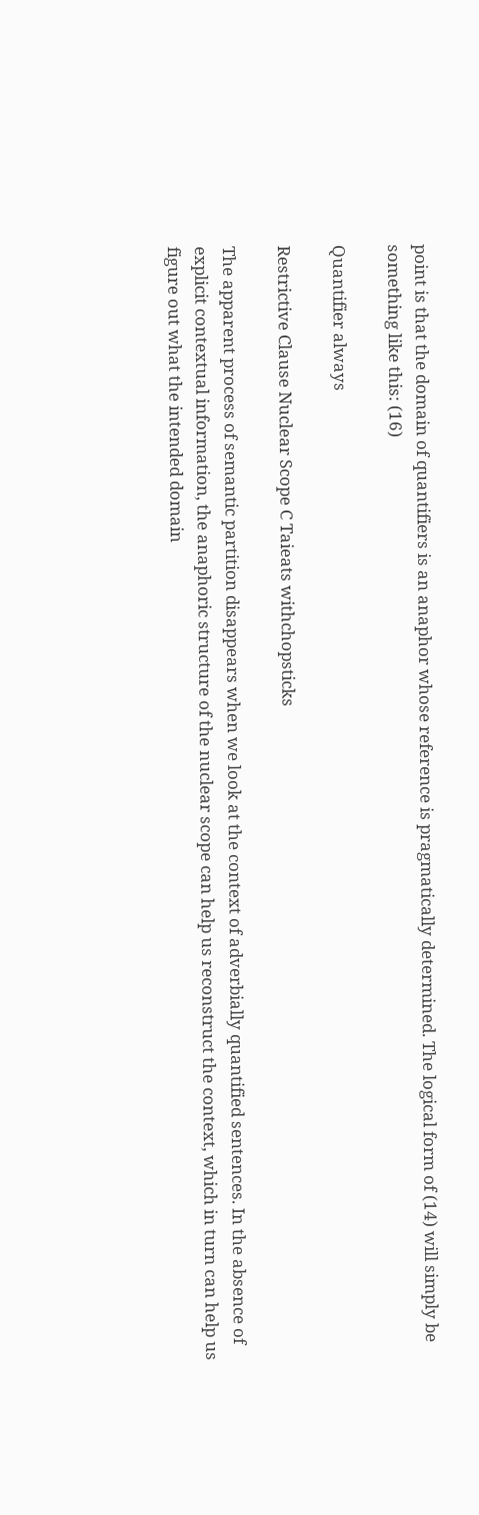point is that the domain of quantifiers is an anaphor whose reference is pragmatically determined. The logical form of (14) will simply be something like this: (16)

Quantifier always

Restrictive Clause Nuclear Scope C Taieats withchopsticks

The apparent process of semantic partition disappears when we look at the context of adverbially quantified sentences. In the absence of explicit contextual information, the anaphoric structure of the nuclear scope can help us reconstruct the context, which in turn can help us figure out what the intended domain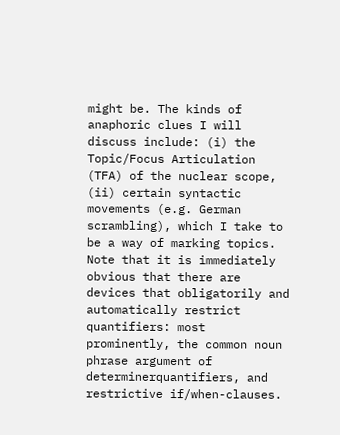might be. The kinds of anaphoric clues I will discuss include: (i) the Topic/Focus Articulation (TFA) of the nuclear scope, (ii) certain syntactic movements (e.g. German scrambling), which I take to be a way of marking topics. Note that it is immediately obvious that there are devices that obligatorily and automatically restrict quantifiers: most prominently, the common noun phrase argument of determinerquantifiers, and restrictive if/when-clauses.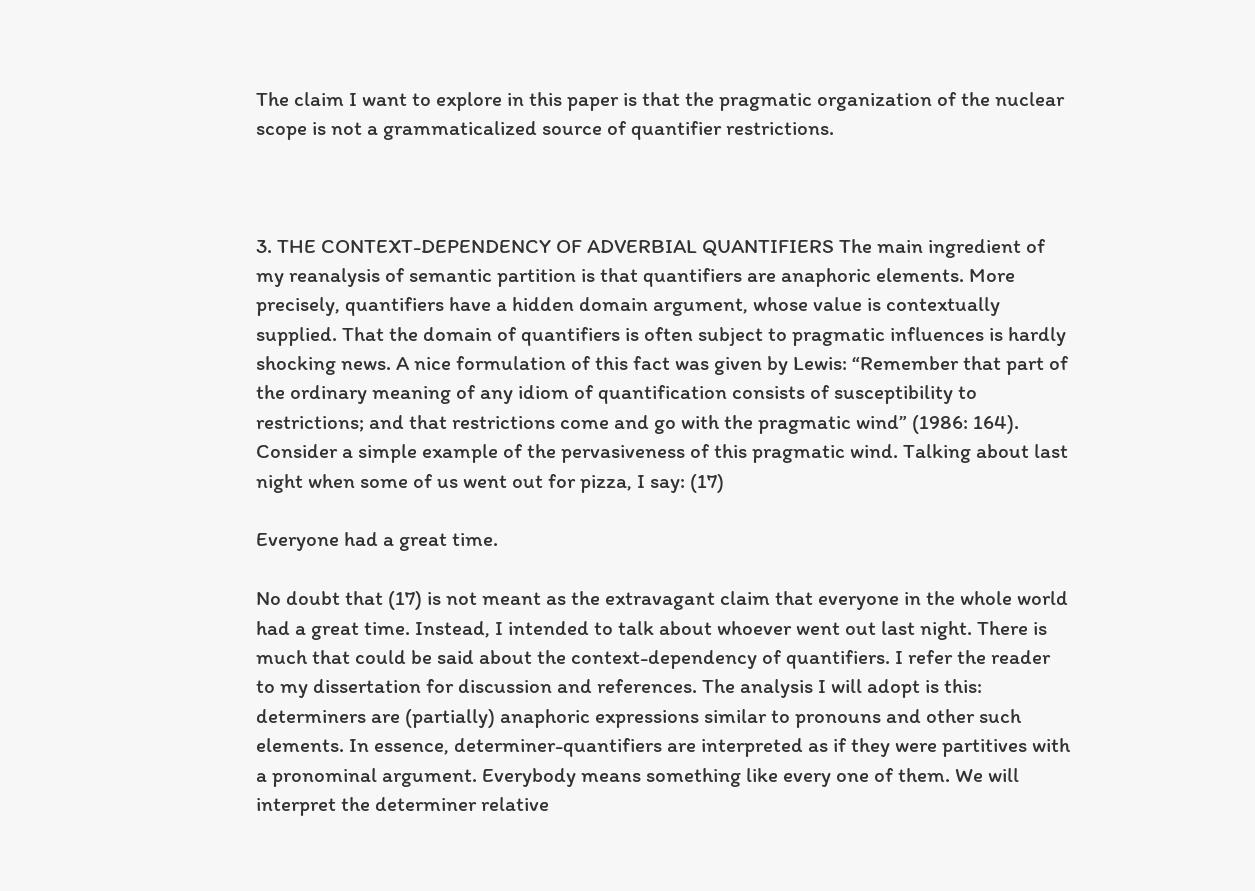The claim I want to explore in this paper is that the pragmatic organization of the nuclear scope is not a grammaticalized source of quantifier restrictions.



3. THE CONTEXT-DEPENDENCY OF ADVERBIAL QUANTIFIERS The main ingredient of my reanalysis of semantic partition is that quantifiers are anaphoric elements. More precisely, quantifiers have a hidden domain argument, whose value is contextually supplied. That the domain of quantifiers is often subject to pragmatic influences is hardly shocking news. A nice formulation of this fact was given by Lewis: “Remember that part of the ordinary meaning of any idiom of quantification consists of susceptibility to restrictions; and that restrictions come and go with the pragmatic wind” (1986: 164). Consider a simple example of the pervasiveness of this pragmatic wind. Talking about last night when some of us went out for pizza, I say: (17)

Everyone had a great time.

No doubt that (17) is not meant as the extravagant claim that everyone in the whole world had a great time. Instead, I intended to talk about whoever went out last night. There is much that could be said about the context-dependency of quantifiers. I refer the reader to my dissertation for discussion and references. The analysis I will adopt is this: determiners are (partially) anaphoric expressions similar to pronouns and other such elements. In essence, determiner-quantifiers are interpreted as if they were partitives with a pronominal argument. Everybody means something like every one of them. We will interpret the determiner relative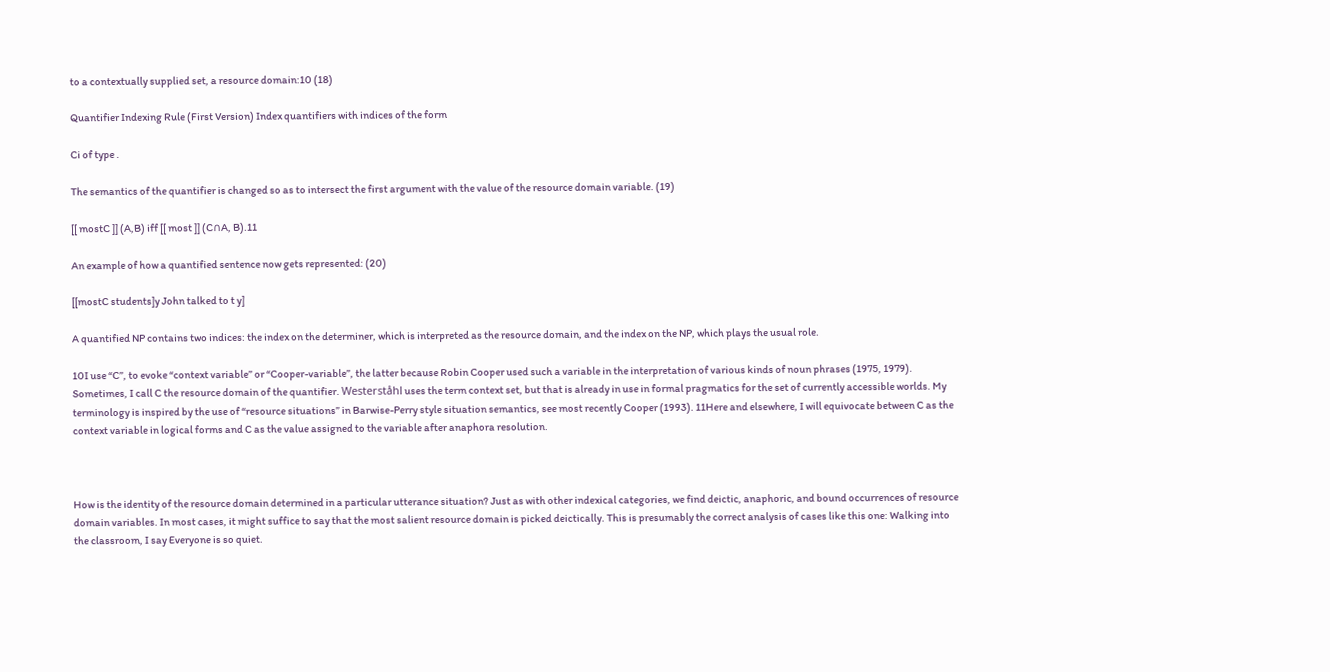to a contextually supplied set, a resource domain:10 (18)

Quantifier Indexing Rule (First Version) Index quantifiers with indices of the form

Ci of type .

The semantics of the quantifier is changed so as to intersect the first argument with the value of the resource domain variable. (19)

[[ mostC ]] (A,B) iff [[ most ]] (C∩A, B).11

An example of how a quantified sentence now gets represented: (20)

[[mostC students]y John talked to t y]

A quantified NP contains two indices: the index on the determiner, which is interpreted as the resource domain, and the index on the NP, which plays the usual role.

10I use “C”, to evoke “context variable” or “Cooper-variable”, the latter because Robin Cooper used such a variable in the interpretation of various kinds of noun phrases (1975, 1979). Sometimes, I call C the resource domain of the quantifier. Westerståhl uses the term context set, but that is already in use in formal pragmatics for the set of currently accessible worlds. My terminology is inspired by the use of “resource situations” in Barwise-Perry style situation semantics, see most recently Cooper (1993). 11Here and elsewhere, I will equivocate between C as the context variable in logical forms and C as the value assigned to the variable after anaphora resolution.



How is the identity of the resource domain determined in a particular utterance situation? Just as with other indexical categories, we find deictic, anaphoric, and bound occurrences of resource domain variables. In most cases, it might suffice to say that the most salient resource domain is picked deictically. This is presumably the correct analysis of cases like this one: Walking into the classroom, I say Everyone is so quiet.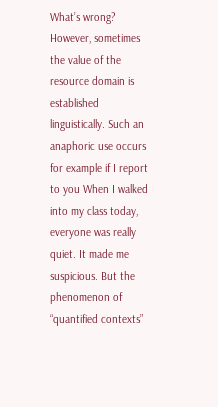What’s wrong? However, sometimes the value of the resource domain is established linguistically. Such an anaphoric use occurs for example if I report to you When I walked into my class today, everyone was really quiet. It made me suspicious. But the phenomenon of “quantified contexts”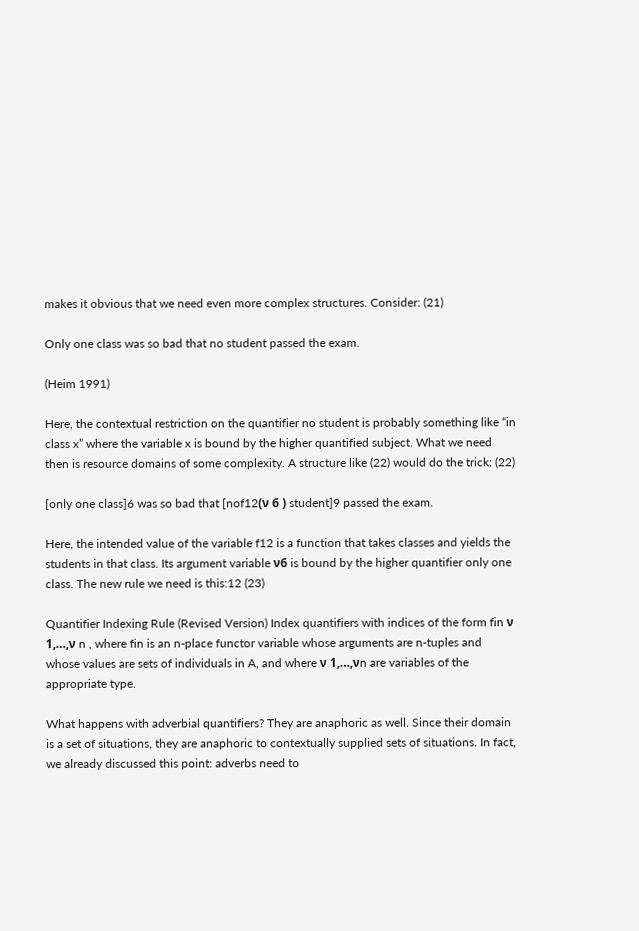makes it obvious that we need even more complex structures. Consider: (21)

Only one class was so bad that no student passed the exam.

(Heim 1991)

Here, the contextual restriction on the quantifier no student is probably something like “in class x” where the variable x is bound by the higher quantified subject. What we need then is resource domains of some complexity. A structure like (22) would do the trick: (22)

[only one class]6 was so bad that [nof12(ν 6 ) student]9 passed the exam.

Here, the intended value of the variable f12 is a function that takes classes and yields the students in that class. Its argument variable ν6 is bound by the higher quantifier only one class. The new rule we need is this:12 (23)

Quantifier Indexing Rule (Revised Version) Index quantifiers with indices of the form fin ν 1,…,ν n , where fin is an n-place functor variable whose arguments are n-tuples and whose values are sets of individuals in A, and where ν 1,…,νn are variables of the appropriate type.

What happens with adverbial quantifiers? They are anaphoric as well. Since their domain is a set of situations, they are anaphoric to contextually supplied sets of situations. In fact, we already discussed this point: adverbs need to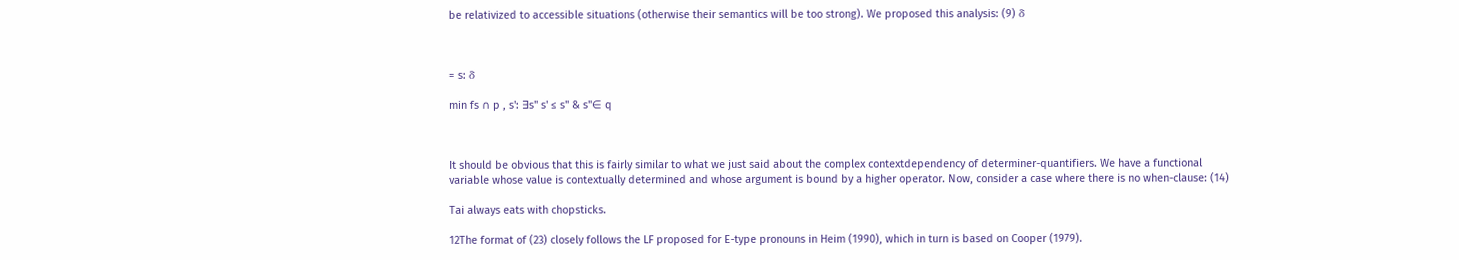be relativized to accessible situations (otherwise their semantics will be too strong). We proposed this analysis: (9) δ



= s: δ

min fs ∩ p , s': ∃s" s' ≤ s" & s"∈ q



It should be obvious that this is fairly similar to what we just said about the complex contextdependency of determiner-quantifiers. We have a functional variable whose value is contextually determined and whose argument is bound by a higher operator. Now, consider a case where there is no when-clause: (14)

Tai always eats with chopsticks.

12The format of (23) closely follows the LF proposed for E-type pronouns in Heim (1990), which in turn is based on Cooper (1979).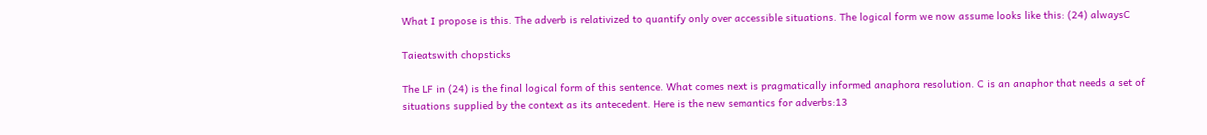What I propose is this. The adverb is relativized to quantify only over accessible situations. The logical form we now assume looks like this: (24) alwaysC

Taieatswith chopsticks

The LF in (24) is the final logical form of this sentence. What comes next is pragmatically informed anaphora resolution. C is an anaphor that needs a set of situations supplied by the context as its antecedent. Here is the new semantics for adverbs:13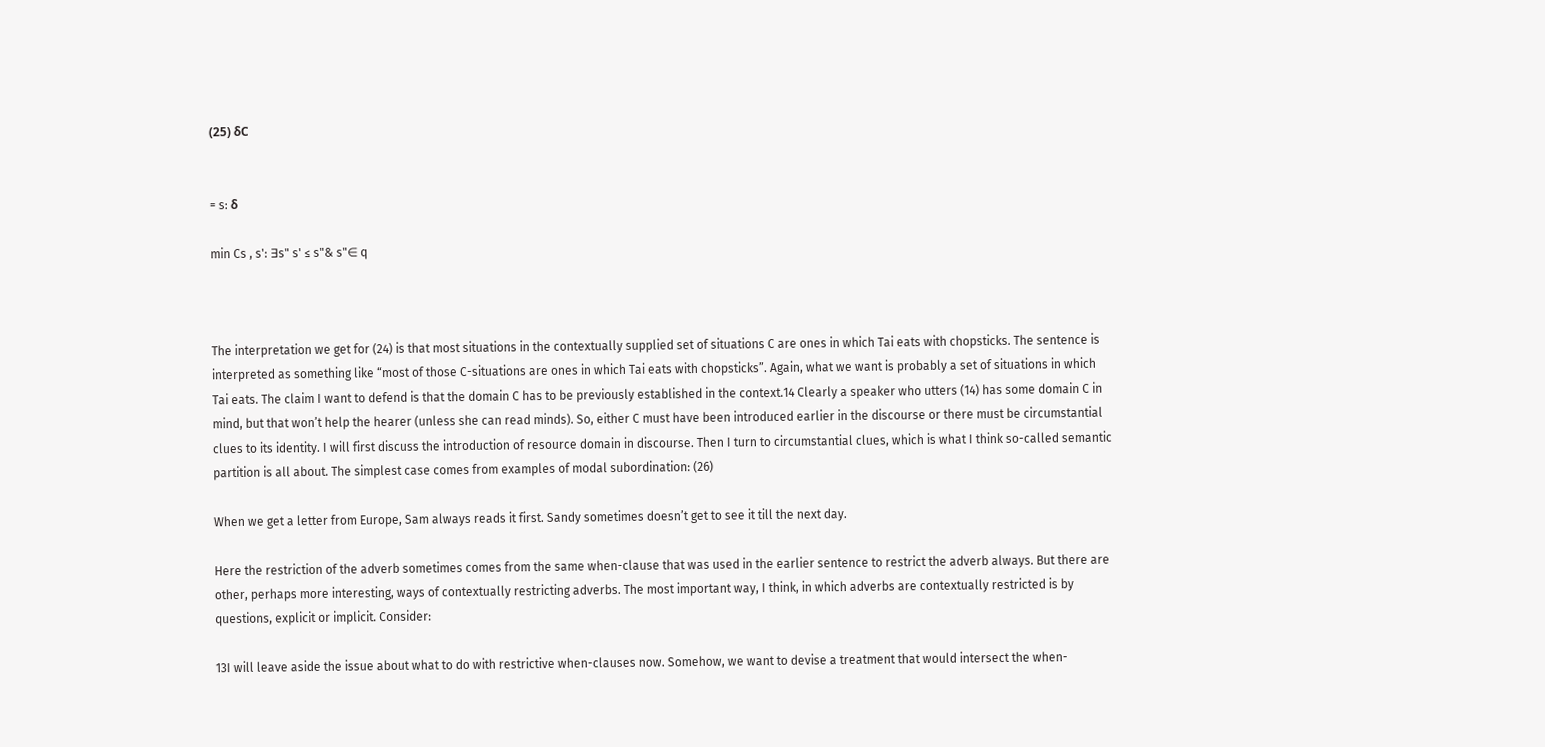(25) δC


= s: δ

min Cs , s': ∃s" s' ≤ s"& s"∈ q



The interpretation we get for (24) is that most situations in the contextually supplied set of situations C are ones in which Tai eats with chopsticks. The sentence is interpreted as something like “most of those C-situations are ones in which Tai eats with chopsticks”. Again, what we want is probably a set of situations in which Tai eats. The claim I want to defend is that the domain C has to be previously established in the context.14 Clearly a speaker who utters (14) has some domain C in mind, but that won’t help the hearer (unless she can read minds). So, either C must have been introduced earlier in the discourse or there must be circumstantial clues to its identity. I will first discuss the introduction of resource domain in discourse. Then I turn to circumstantial clues, which is what I think so-called semantic partition is all about. The simplest case comes from examples of modal subordination: (26)

When we get a letter from Europe, Sam always reads it first. Sandy sometimes doesn’t get to see it till the next day.

Here the restriction of the adverb sometimes comes from the same when-clause that was used in the earlier sentence to restrict the adverb always. But there are other, perhaps more interesting, ways of contextually restricting adverbs. The most important way, I think, in which adverbs are contextually restricted is by questions, explicit or implicit. Consider:

13I will leave aside the issue about what to do with restrictive when-clauses now. Somehow, we want to devise a treatment that would intersect the when-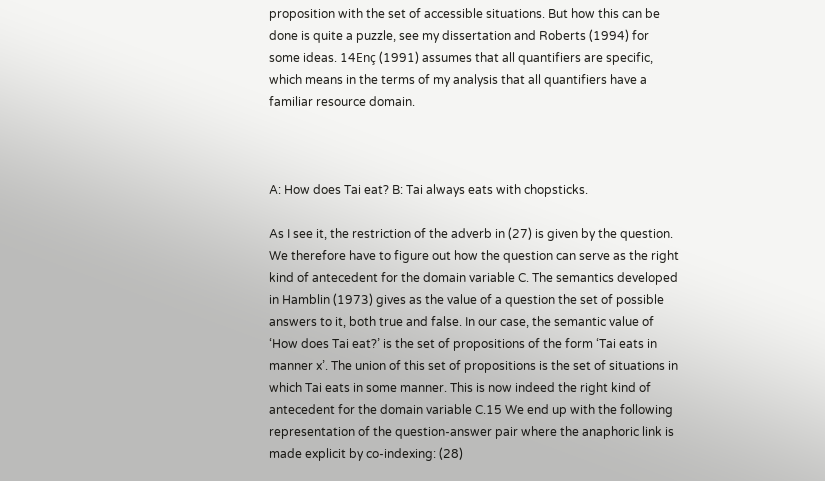proposition with the set of accessible situations. But how this can be done is quite a puzzle, see my dissertation and Roberts (1994) for some ideas. 14Enç (1991) assumes that all quantifiers are specific, which means in the terms of my analysis that all quantifiers have a familiar resource domain.



A: How does Tai eat? B: Tai always eats with chopsticks.

As I see it, the restriction of the adverb in (27) is given by the question. We therefore have to figure out how the question can serve as the right kind of antecedent for the domain variable C. The semantics developed in Hamblin (1973) gives as the value of a question the set of possible answers to it, both true and false. In our case, the semantic value of ‘How does Tai eat?’ is the set of propositions of the form ‘Tai eats in manner x’. The union of this set of propositions is the set of situations in which Tai eats in some manner. This is now indeed the right kind of antecedent for the domain variable C.15 We end up with the following representation of the question-answer pair where the anaphoric link is made explicit by co-indexing: (28)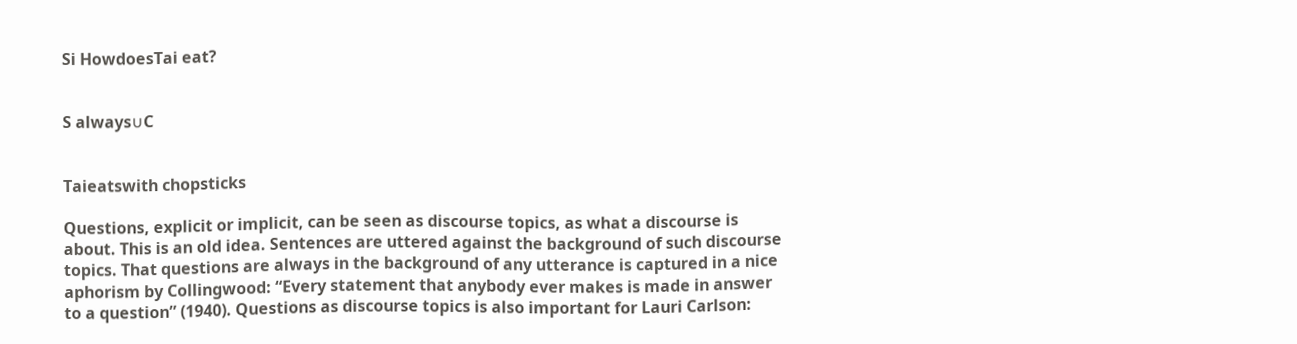Si HowdoesTai eat?


S always∪C


Taieatswith chopsticks

Questions, explicit or implicit, can be seen as discourse topics, as what a discourse is about. This is an old idea. Sentences are uttered against the background of such discourse topics. That questions are always in the background of any utterance is captured in a nice aphorism by Collingwood: “Every statement that anybody ever makes is made in answer to a question” (1940). Questions as discourse topics is also important for Lauri Carlson: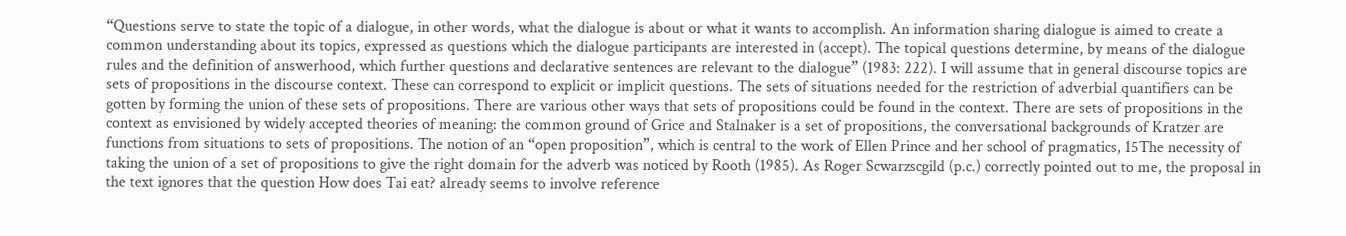“Questions serve to state the topic of a dialogue, in other words, what the dialogue is about or what it wants to accomplish. An information sharing dialogue is aimed to create a common understanding about its topics, expressed as questions which the dialogue participants are interested in (accept). The topical questions determine, by means of the dialogue rules and the definition of answerhood, which further questions and declarative sentences are relevant to the dialogue” (1983: 222). I will assume that in general discourse topics are sets of propositions in the discourse context. These can correspond to explicit or implicit questions. The sets of situations needed for the restriction of adverbial quantifiers can be gotten by forming the union of these sets of propositions. There are various other ways that sets of propositions could be found in the context. There are sets of propositions in the context as envisioned by widely accepted theories of meaning: the common ground of Grice and Stalnaker is a set of propositions, the conversational backgrounds of Kratzer are functions from situations to sets of propositions. The notion of an “open proposition”, which is central to the work of Ellen Prince and her school of pragmatics, 15The necessity of taking the union of a set of propositions to give the right domain for the adverb was noticed by Rooth (1985). As Roger Scwarzscgild (p.c.) correctly pointed out to me, the proposal in the text ignores that the question How does Tai eat? already seems to involve reference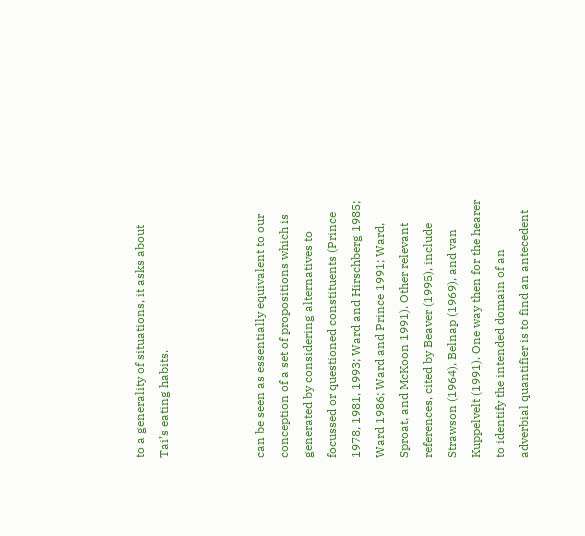to a generality of situations, it asks about Tai’s eating habits.



can be seen as essentially equivalent to our conception of a set of propositions which is generated by considering alternatives to focussed or questioned constituents (Prince 1978, 1981, 1993; Ward and Hirschberg 1985; Ward 1986; Ward and Prince 1991; Ward, Sproat, and McKoon 1991). Other relevant references, cited by Beaver (1995), include Strawson (1964), Belnap (1969), and van Kuppelvelt (1991). One way then for the hearer to identify the intended domain of an adverbial quantifier is to find an antecedent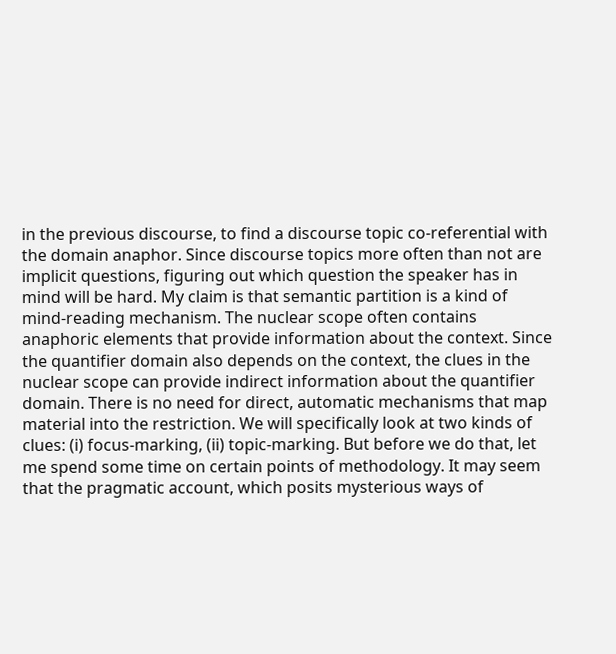in the previous discourse, to find a discourse topic co-referential with the domain anaphor. Since discourse topics more often than not are implicit questions, figuring out which question the speaker has in mind will be hard. My claim is that semantic partition is a kind of mind-reading mechanism. The nuclear scope often contains anaphoric elements that provide information about the context. Since the quantifier domain also depends on the context, the clues in the nuclear scope can provide indirect information about the quantifier domain. There is no need for direct, automatic mechanisms that map material into the restriction. We will specifically look at two kinds of clues: (i) focus-marking, (ii) topic-marking. But before we do that, let me spend some time on certain points of methodology. It may seem that the pragmatic account, which posits mysterious ways of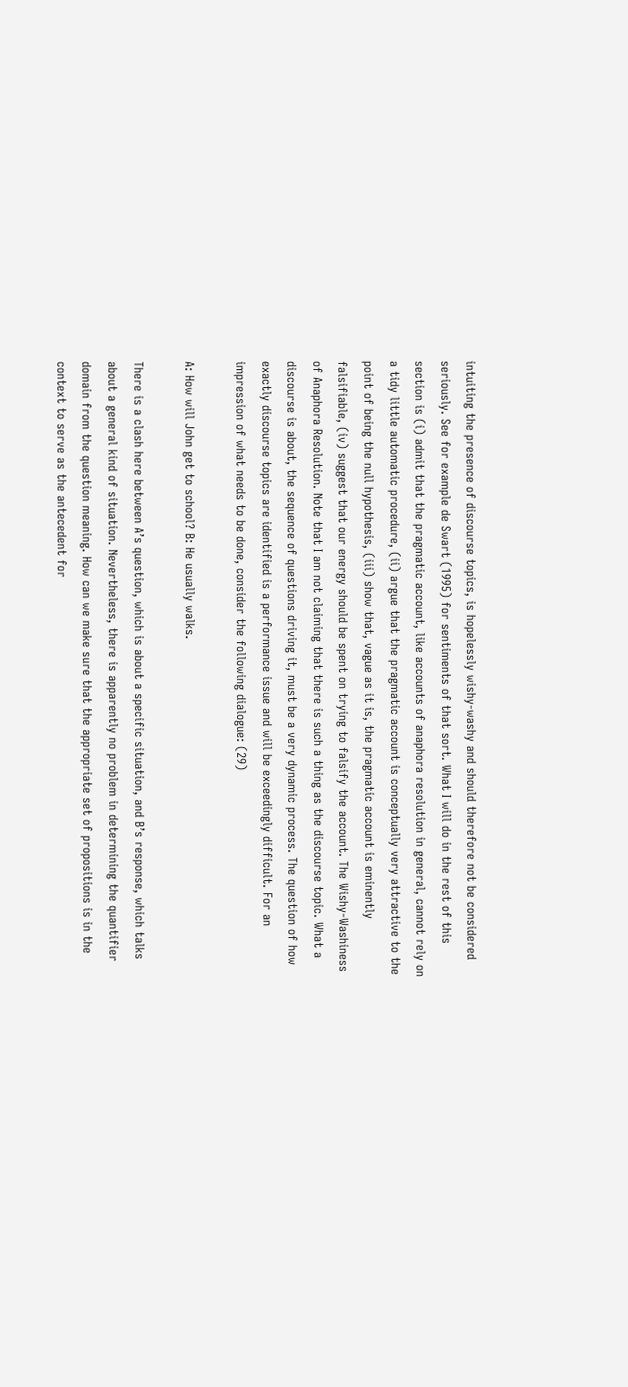intuiting the presence of discourse topics, is hopelessly wishy-washy and should therefore not be considered seriously. See for example de Swart (1995) for sentiments of that sort. What I will do in the rest of this section is (i) admit that the pragmatic account, like accounts of anaphora resolution in general, cannot rely on a tidy little automatic procedure, (ii) argue that the pragmatic account is conceptually very attractive to the point of being the null hypothesis, (iii) show that, vague as it is, the pragmatic account is eminently falsifiable, (iv) suggest that our energy should be spent on trying to falsify the account. The Wishy-Washiness of Anaphora Resolution. Note that I am not claiming that there is such a thing as the discourse topic. What a discourse is about, the sequence of questions driving it, must be a very dynamic process. The question of how exactly discourse topics are identified is a performance issue and will be exceedingly difficult. For an impression of what needs to be done, consider the following dialogue: (29)

A: How will John get to school? B: He usually walks.

There is a clash here between A’s question, which is about a specific situation, and B’s response, which talks about a general kind of situation. Nevertheless, there is apparently no problem in determining the quantifier domain from the question meaning. How can we make sure that the appropriate set of propositions is in the context to serve as the antecedent for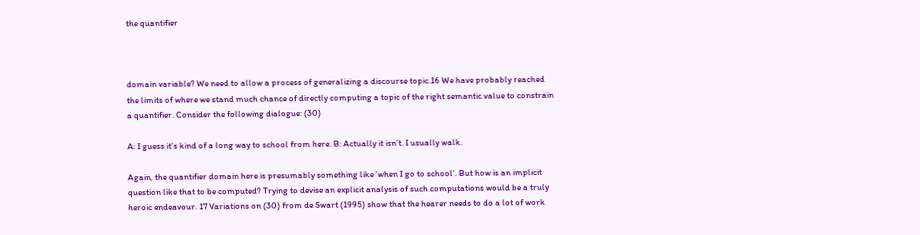the quantifier



domain variable? We need to allow a process of generalizing a discourse topic.16 We have probably reached the limits of where we stand much chance of directly computing a topic of the right semantic value to constrain a quantifier. Consider the following dialogue: (30)

A: I guess it’s kind of a long way to school from here. B: Actually it isn’t. I usually walk.

Again, the quantifier domain here is presumably something like ‘when I go to school’. But how is an implicit question like that to be computed? Trying to devise an explicit analysis of such computations would be a truly heroic endeavour. 17 Variations on (30) from de Swart (1995) show that the hearer needs to do a lot of work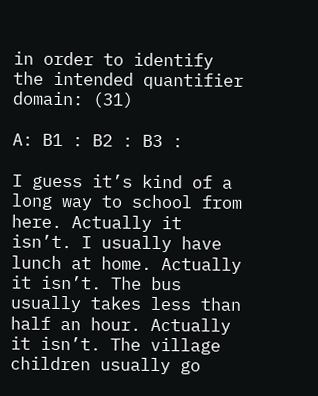in order to identify the intended quantifier domain: (31)

A: B1 : B2 : B3 :

I guess it’s kind of a long way to school from here. Actually it isn’t. I usually have lunch at home. Actually it isn’t. The bus usually takes less than half an hour. Actually it isn’t. The village children usually go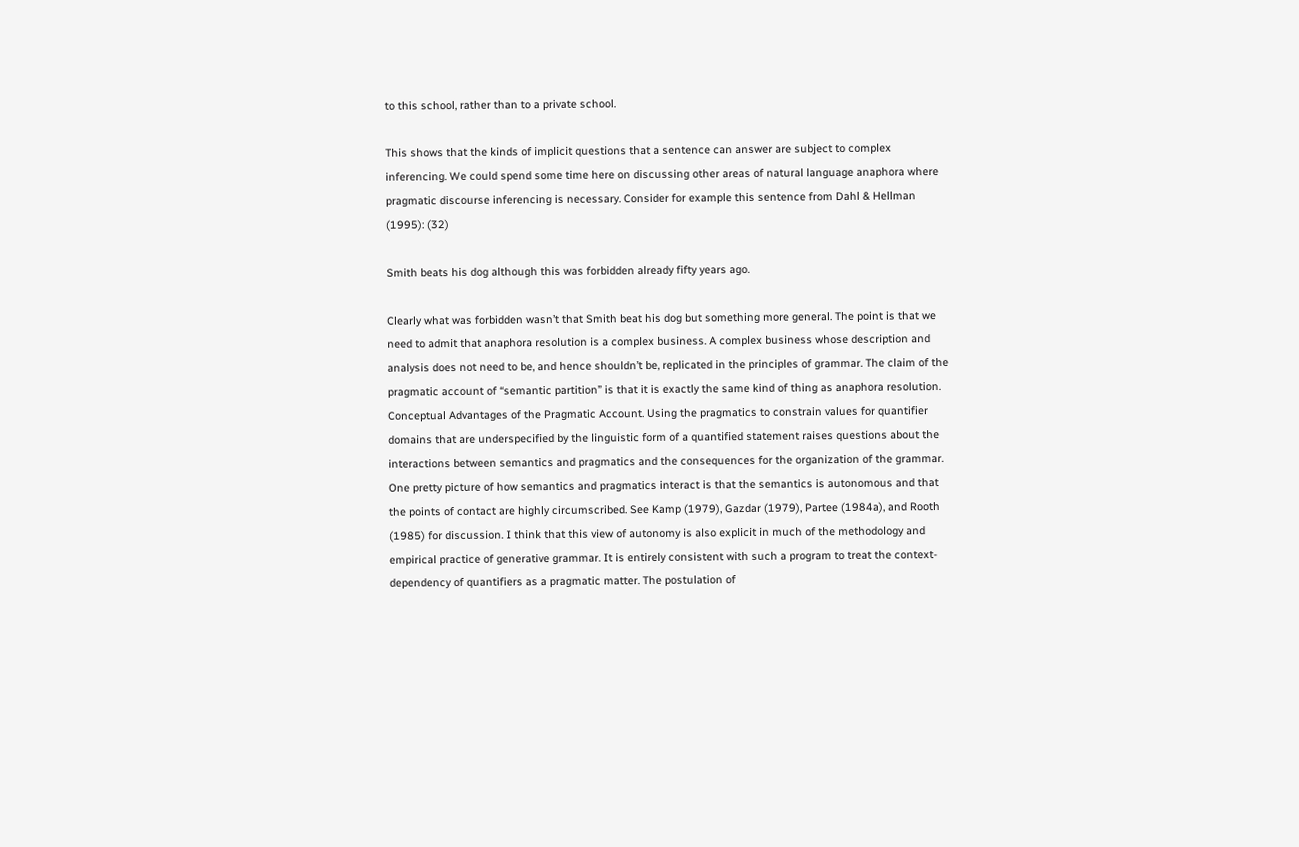to this school, rather than to a private school.

This shows that the kinds of implicit questions that a sentence can answer are subject to complex inferencing. We could spend some time here on discussing other areas of natural language anaphora where pragmatic discourse inferencing is necessary. Consider for example this sentence from Dahl & Hellman (1995): (32)

Smith beats his dog although this was forbidden already fifty years ago.

Clearly what was forbidden wasn’t that Smith beat his dog but something more general. The point is that we need to admit that anaphora resolution is a complex business. A complex business whose description and analysis does not need to be, and hence shouldn’t be, replicated in the principles of grammar. The claim of the pragmatic account of “semantic partition” is that it is exactly the same kind of thing as anaphora resolution. Conceptual Advantages of the Pragmatic Account. Using the pragmatics to constrain values for quantifier domains that are underspecified by the linguistic form of a quantified statement raises questions about the interactions between semantics and pragmatics and the consequences for the organization of the grammar. One pretty picture of how semantics and pragmatics interact is that the semantics is autonomous and that the points of contact are highly circumscribed. See Kamp (1979), Gazdar (1979), Partee (1984a), and Rooth (1985) for discussion. I think that this view of autonomy is also explicit in much of the methodology and empirical practice of generative grammar. It is entirely consistent with such a program to treat the context-dependency of quantifiers as a pragmatic matter. The postulation of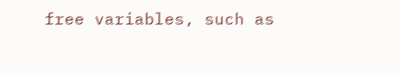free variables, such as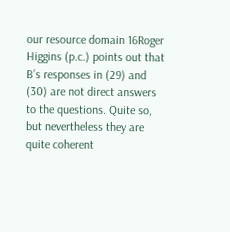our resource domain 16Roger Higgins (p.c.) points out that B’s responses in (29) and (30) are not direct answers to the questions. Quite so, but nevertheless they are quite coherent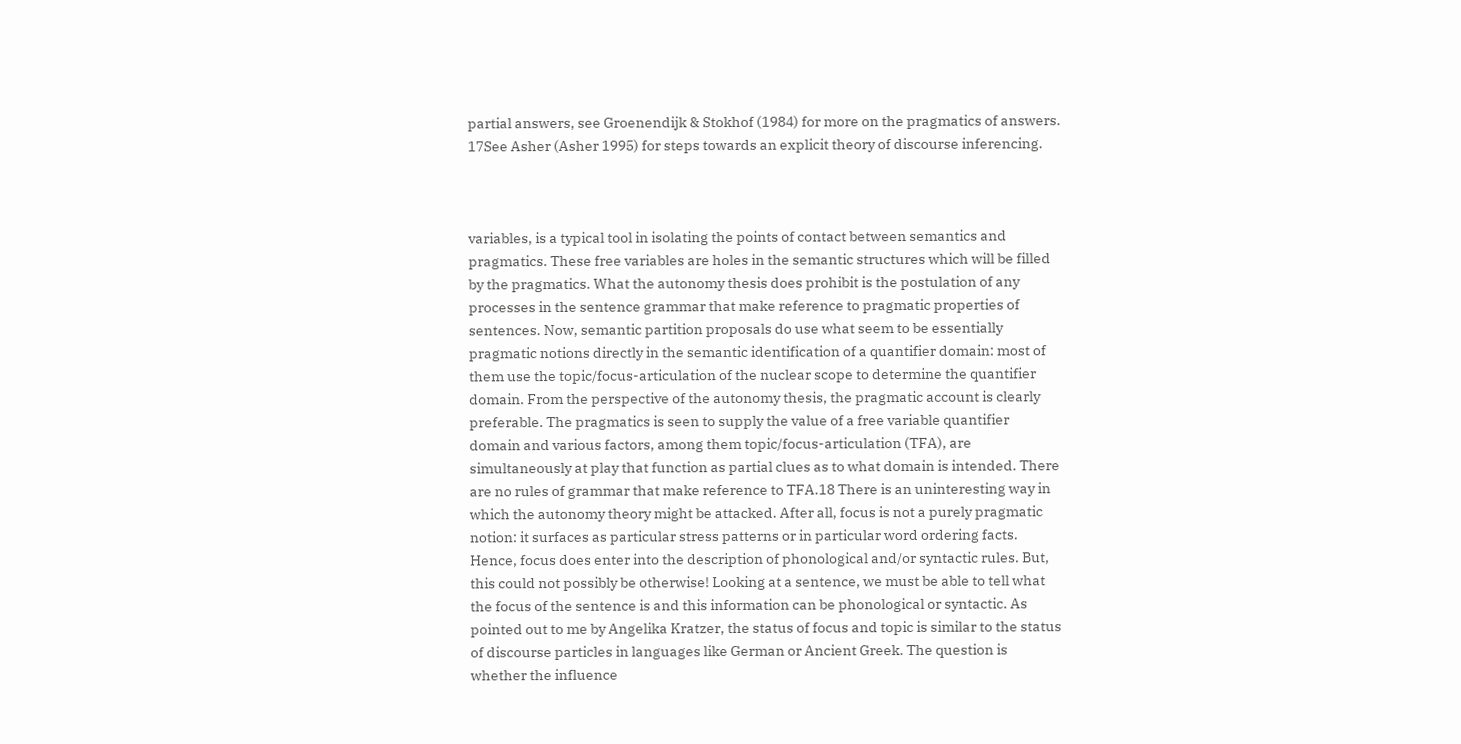partial answers, see Groenendijk & Stokhof (1984) for more on the pragmatics of answers. 17See Asher (Asher 1995) for steps towards an explicit theory of discourse inferencing.



variables, is a typical tool in isolating the points of contact between semantics and pragmatics. These free variables are holes in the semantic structures which will be filled by the pragmatics. What the autonomy thesis does prohibit is the postulation of any processes in the sentence grammar that make reference to pragmatic properties of sentences. Now, semantic partition proposals do use what seem to be essentially pragmatic notions directly in the semantic identification of a quantifier domain: most of them use the topic/focus-articulation of the nuclear scope to determine the quantifier domain. From the perspective of the autonomy thesis, the pragmatic account is clearly preferable. The pragmatics is seen to supply the value of a free variable quantifier domain and various factors, among them topic/focus-articulation (TFA), are simultaneously at play that function as partial clues as to what domain is intended. There are no rules of grammar that make reference to TFA.18 There is an uninteresting way in which the autonomy theory might be attacked. After all, focus is not a purely pragmatic notion: it surfaces as particular stress patterns or in particular word ordering facts. Hence, focus does enter into the description of phonological and/or syntactic rules. But, this could not possibly be otherwise! Looking at a sentence, we must be able to tell what the focus of the sentence is and this information can be phonological or syntactic. As pointed out to me by Angelika Kratzer, the status of focus and topic is similar to the status of discourse particles in languages like German or Ancient Greek. The question is whether the influence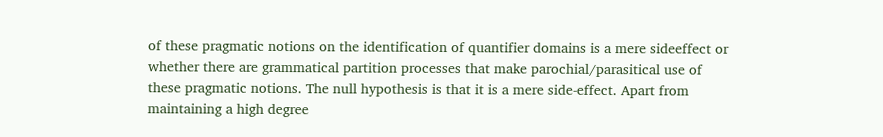of these pragmatic notions on the identification of quantifier domains is a mere sideeffect or whether there are grammatical partition processes that make parochial/parasitical use of these pragmatic notions. The null hypothesis is that it is a mere side-effect. Apart from maintaining a high degree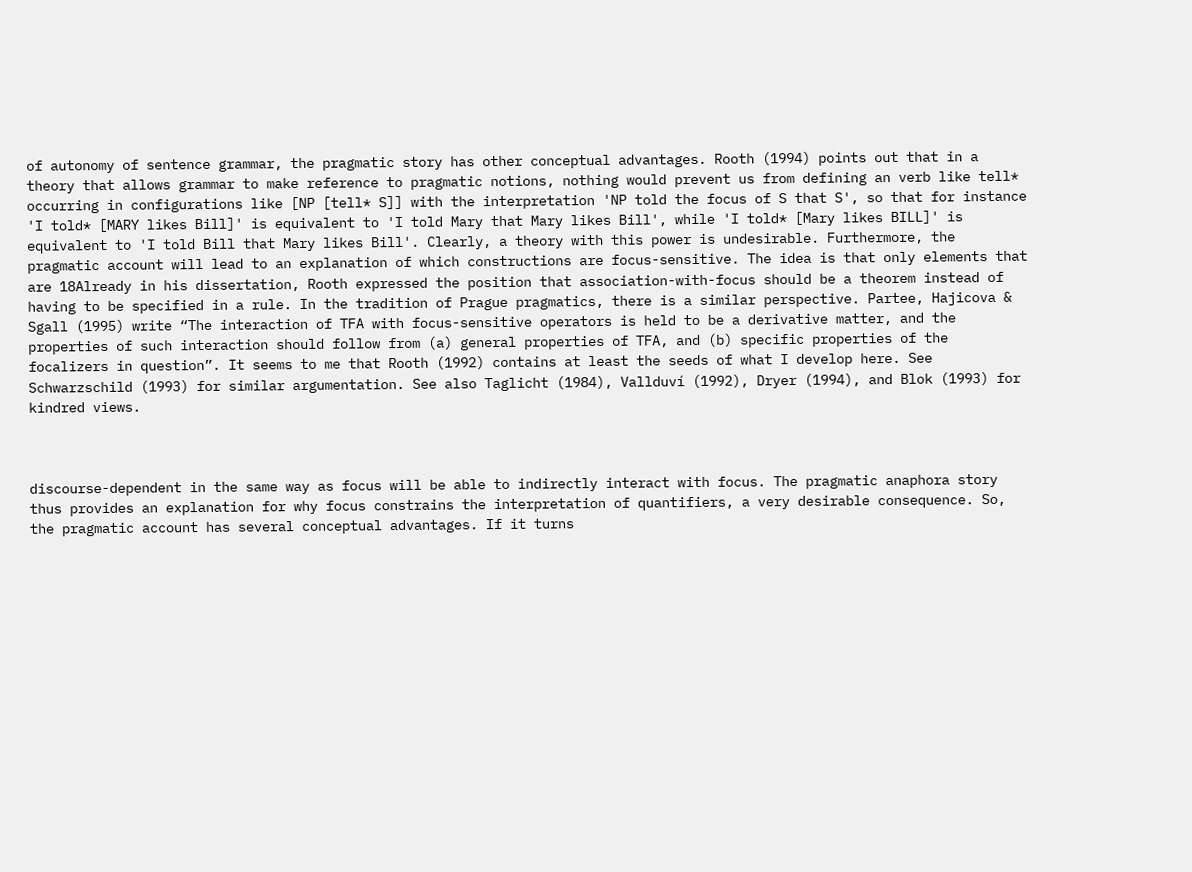of autonomy of sentence grammar, the pragmatic story has other conceptual advantages. Rooth (1994) points out that in a theory that allows grammar to make reference to pragmatic notions, nothing would prevent us from defining an verb like tell* occurring in configurations like [NP [tell* S]] with the interpretation 'NP told the focus of S that S', so that for instance 'I told* [MARY likes Bill]' is equivalent to 'I told Mary that Mary likes Bill', while 'I told* [Mary likes BILL]' is equivalent to 'I told Bill that Mary likes Bill'. Clearly, a theory with this power is undesirable. Furthermore, the pragmatic account will lead to an explanation of which constructions are focus-sensitive. The idea is that only elements that are 18Already in his dissertation, Rooth expressed the position that association-with-focus should be a theorem instead of having to be specified in a rule. In the tradition of Prague pragmatics, there is a similar perspective. Partee, Hajicova & Sgall (1995) write “The interaction of TFA with focus-sensitive operators is held to be a derivative matter, and the properties of such interaction should follow from (a) general properties of TFA, and (b) specific properties of the focalizers in question”. It seems to me that Rooth (1992) contains at least the seeds of what I develop here. See Schwarzschild (1993) for similar argumentation. See also Taglicht (1984), Vallduví (1992), Dryer (1994), and Blok (1993) for kindred views.



discourse-dependent in the same way as focus will be able to indirectly interact with focus. The pragmatic anaphora story thus provides an explanation for why focus constrains the interpretation of quantifiers, a very desirable consequence. So, the pragmatic account has several conceptual advantages. If it turns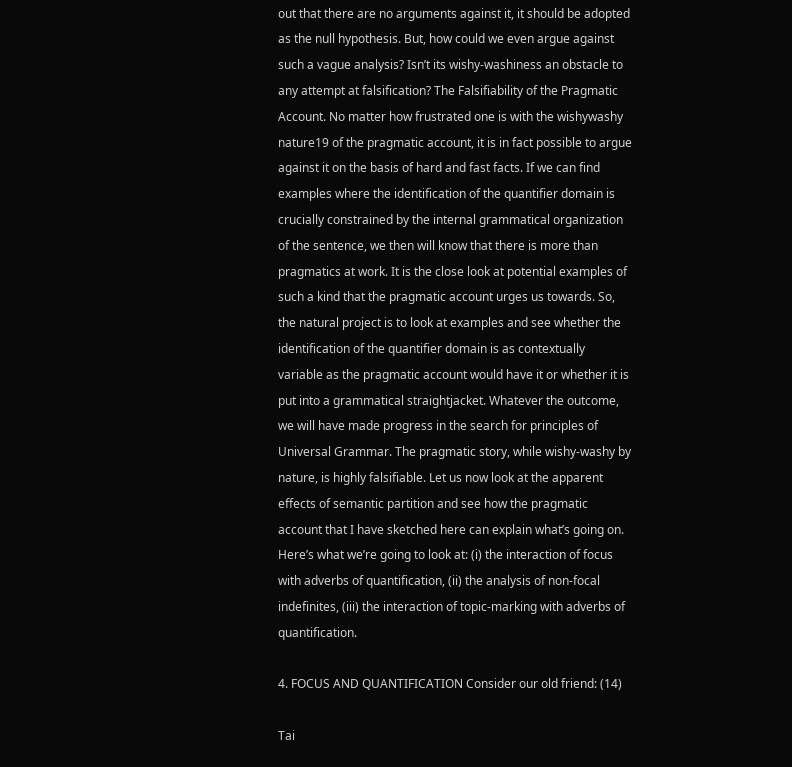out that there are no arguments against it, it should be adopted as the null hypothesis. But, how could we even argue against such a vague analysis? Isn’t its wishy-washiness an obstacle to any attempt at falsification? The Falsifiability of the Pragmatic Account. No matter how frustrated one is with the wishywashy nature19 of the pragmatic account, it is in fact possible to argue against it on the basis of hard and fast facts. If we can find examples where the identification of the quantifier domain is crucially constrained by the internal grammatical organization of the sentence, we then will know that there is more than pragmatics at work. It is the close look at potential examples of such a kind that the pragmatic account urges us towards. So, the natural project is to look at examples and see whether the identification of the quantifier domain is as contextually variable as the pragmatic account would have it or whether it is put into a grammatical straightjacket. Whatever the outcome, we will have made progress in the search for principles of Universal Grammar. The pragmatic story, while wishy-washy by nature, is highly falsifiable. Let us now look at the apparent effects of semantic partition and see how the pragmatic account that I have sketched here can explain what’s going on. Here’s what we’re going to look at: (i) the interaction of focus with adverbs of quantification, (ii) the analysis of non-focal indefinites, (iii) the interaction of topic-marking with adverbs of quantification.

4. FOCUS AND QUANTIFICATION Consider our old friend: (14)

Tai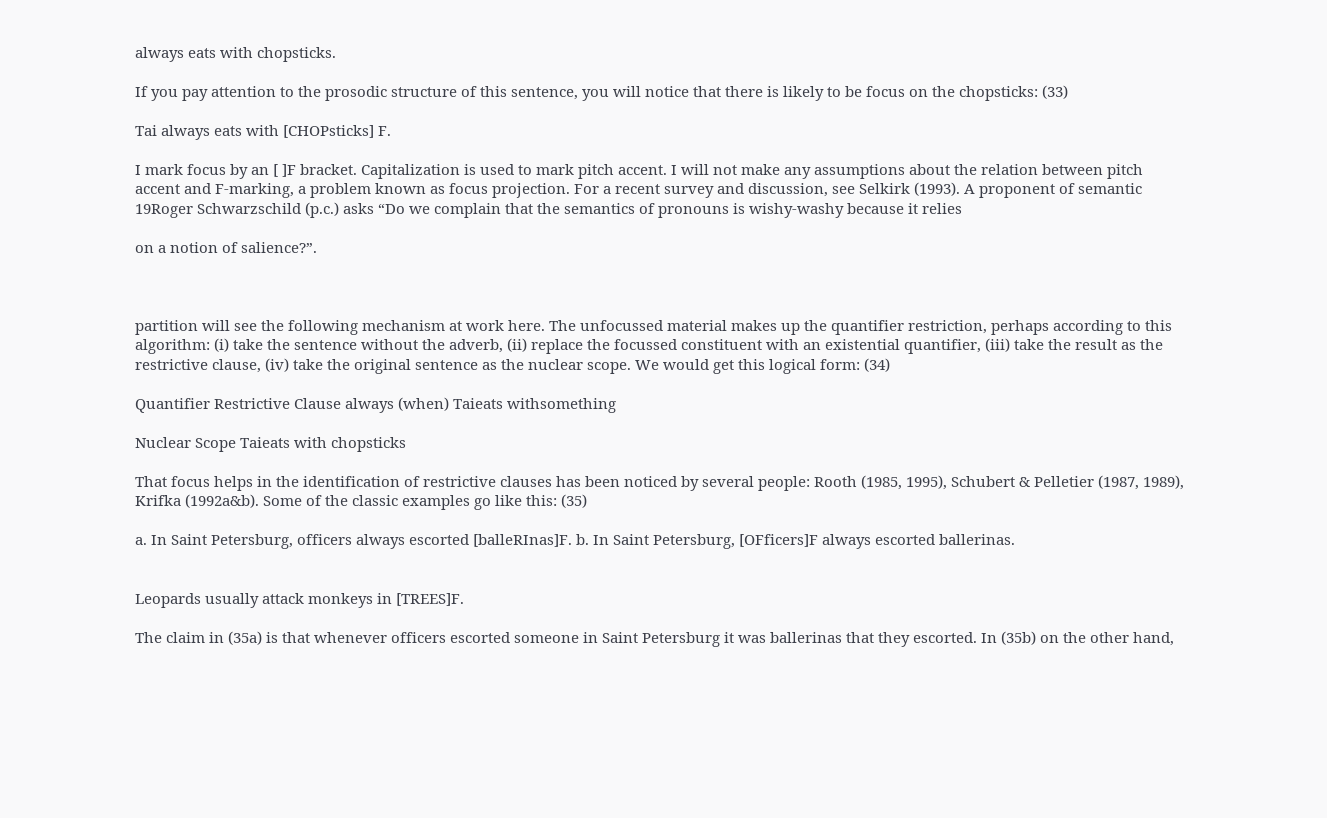always eats with chopsticks.

If you pay attention to the prosodic structure of this sentence, you will notice that there is likely to be focus on the chopsticks: (33)

Tai always eats with [CHOPsticks] F.

I mark focus by an [ ]F bracket. Capitalization is used to mark pitch accent. I will not make any assumptions about the relation between pitch accent and F-marking, a problem known as focus projection. For a recent survey and discussion, see Selkirk (1993). A proponent of semantic 19Roger Schwarzschild (p.c.) asks “Do we complain that the semantics of pronouns is wishy-washy because it relies

on a notion of salience?”.



partition will see the following mechanism at work here. The unfocussed material makes up the quantifier restriction, perhaps according to this algorithm: (i) take the sentence without the adverb, (ii) replace the focussed constituent with an existential quantifier, (iii) take the result as the restrictive clause, (iv) take the original sentence as the nuclear scope. We would get this logical form: (34)

Quantifier Restrictive Clause always (when) Taieats withsomething

Nuclear Scope Taieats with chopsticks

That focus helps in the identification of restrictive clauses has been noticed by several people: Rooth (1985, 1995), Schubert & Pelletier (1987, 1989), Krifka (1992a&b). Some of the classic examples go like this: (35)

a. In Saint Petersburg, officers always escorted [balleRInas]F. b. In Saint Petersburg, [OFficers]F always escorted ballerinas.


Leopards usually attack monkeys in [TREES]F.

The claim in (35a) is that whenever officers escorted someone in Saint Petersburg it was ballerinas that they escorted. In (35b) on the other hand,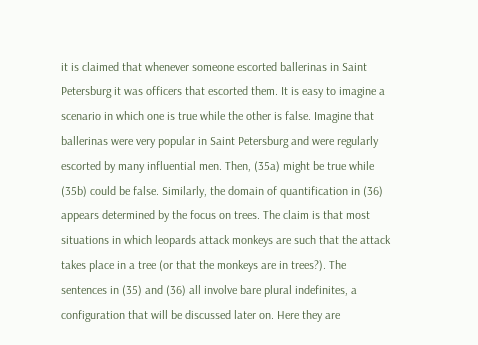it is claimed that whenever someone escorted ballerinas in Saint Petersburg it was officers that escorted them. It is easy to imagine a scenario in which one is true while the other is false. Imagine that ballerinas were very popular in Saint Petersburg and were regularly escorted by many influential men. Then, (35a) might be true while (35b) could be false. Similarly, the domain of quantification in (36) appears determined by the focus on trees. The claim is that most situations in which leopards attack monkeys are such that the attack takes place in a tree (or that the monkeys are in trees?). The sentences in (35) and (36) all involve bare plural indefinites, a configuration that will be discussed later on. Here they are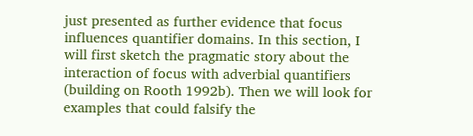just presented as further evidence that focus influences quantifier domains. In this section, I will first sketch the pragmatic story about the interaction of focus with adverbial quantifiers (building on Rooth 1992b). Then we will look for examples that could falsify the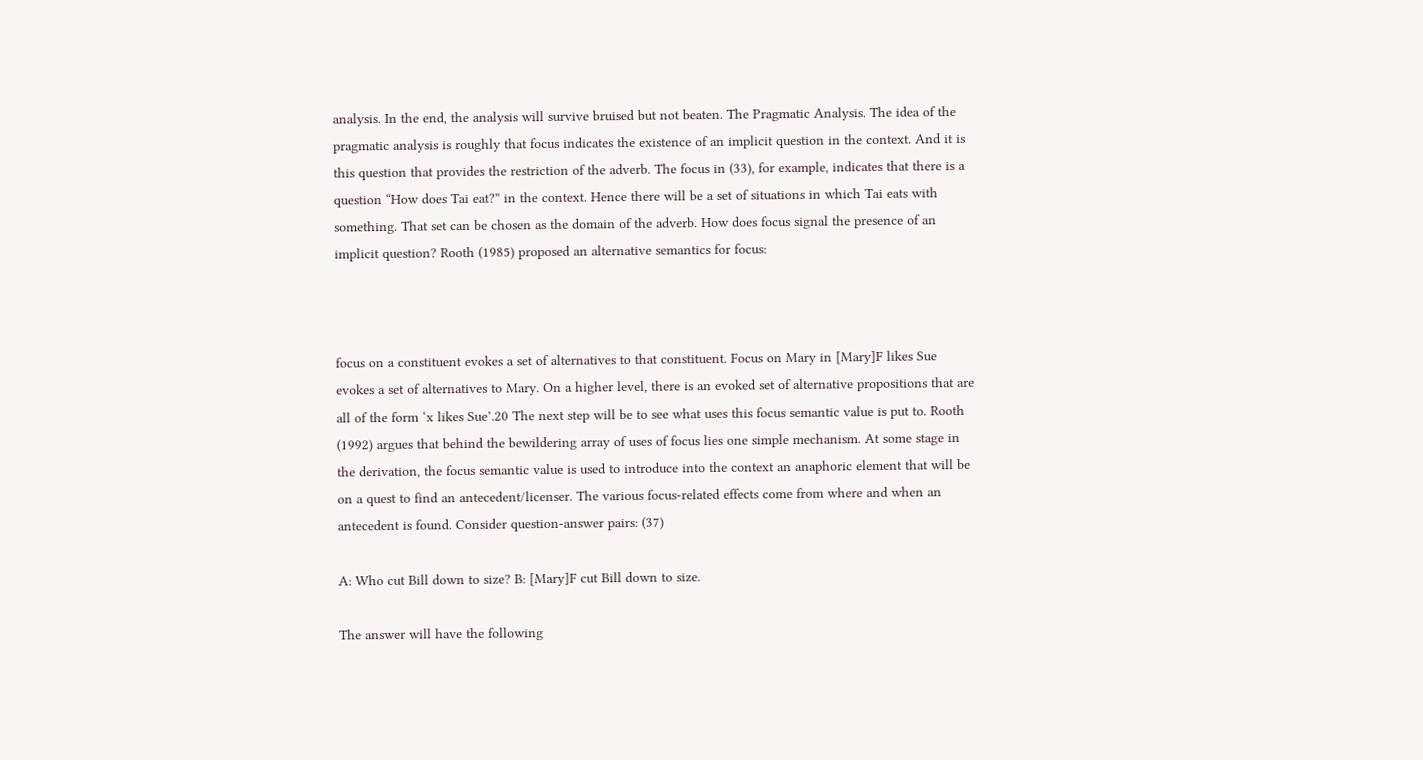analysis. In the end, the analysis will survive bruised but not beaten. The Pragmatic Analysis. The idea of the pragmatic analysis is roughly that focus indicates the existence of an implicit question in the context. And it is this question that provides the restriction of the adverb. The focus in (33), for example, indicates that there is a question “How does Tai eat?” in the context. Hence there will be a set of situations in which Tai eats with something. That set can be chosen as the domain of the adverb. How does focus signal the presence of an implicit question? Rooth (1985) proposed an alternative semantics for focus:



focus on a constituent evokes a set of alternatives to that constituent. Focus on Mary in [Mary]F likes Sue evokes a set of alternatives to Mary. On a higher level, there is an evoked set of alternative propositions that are all of the form ‘x likes Sue’.20 The next step will be to see what uses this focus semantic value is put to. Rooth (1992) argues that behind the bewildering array of uses of focus lies one simple mechanism. At some stage in the derivation, the focus semantic value is used to introduce into the context an anaphoric element that will be on a quest to find an antecedent/licenser. The various focus-related effects come from where and when an antecedent is found. Consider question-answer pairs: (37)

A: Who cut Bill down to size? B: [Mary]F cut Bill down to size.

The answer will have the following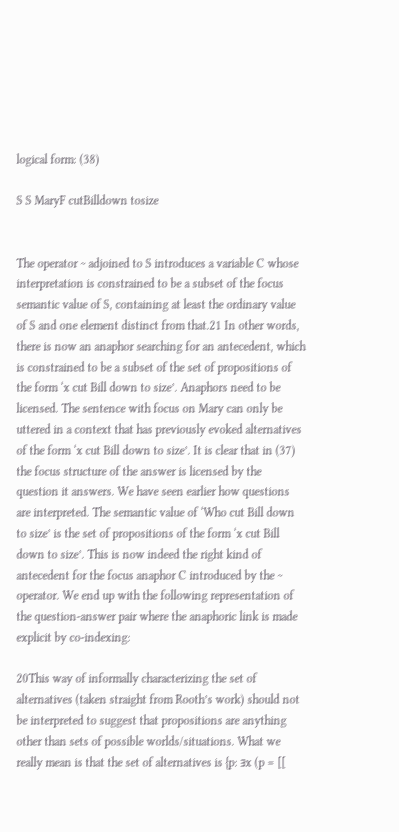logical form: (38)

S S MaryF cutBilldown tosize


The operator ~ adjoined to S introduces a variable C whose interpretation is constrained to be a subset of the focus semantic value of S, containing at least the ordinary value of S and one element distinct from that.21 In other words, there is now an anaphor searching for an antecedent, which is constrained to be a subset of the set of propositions of the form ‘x cut Bill down to size’. Anaphors need to be licensed. The sentence with focus on Mary can only be uttered in a context that has previously evoked alternatives of the form ‘x cut Bill down to size’. It is clear that in (37) the focus structure of the answer is licensed by the question it answers. We have seen earlier how questions are interpreted. The semantic value of ‘Who cut Bill down to size’ is the set of propositions of the form ‘x cut Bill down to size’. This is now indeed the right kind of antecedent for the focus anaphor C introduced by the ~ operator. We end up with the following representation of the question-answer pair where the anaphoric link is made explicit by co-indexing:

20This way of informally characterizing the set of alternatives (taken straight from Rooth’s work) should not be interpreted to suggest that propositions are anything other than sets of possible worlds/situations. What we really mean is that the set of alternatives is {p: ∃x (p = [[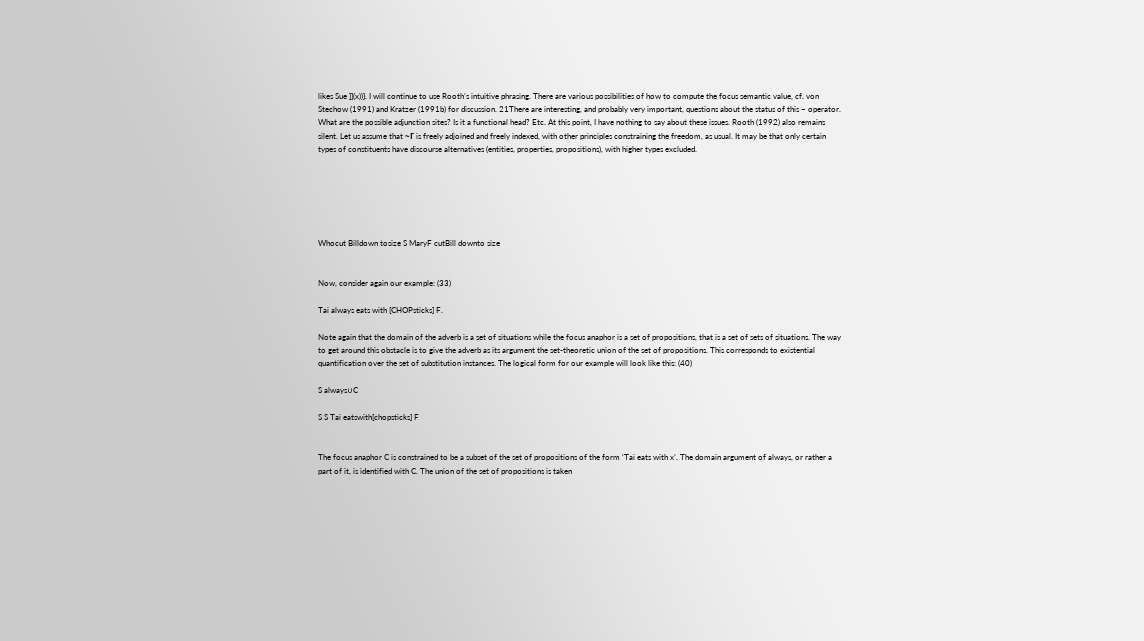likes Sue ]](x))}. I will continue to use Rooth’s intuitive phrasing. There are various possibilities of how to compute the focus semantic value, cf. von Stechow (1991) and Kratzer (1991b) for discussion. 21There are interesting, and probably very important, questions about the status of this ~ operator. What are the possible adjunction sites? Is it a functional head? Etc. At this point, I have nothing to say about these issues. Rooth (1992) also remains silent. Let us assume that ~Γ is freely adjoined and freely indexed, with other principles constraining the freedom, as usual. It may be that only certain types of constituents have discourse alternatives (entities, properties, propositions), with higher types excluded.






Whocut Billdown tosize S MaryF cutBill downto size


Now, consider again our example: (33)

Tai always eats with [CHOPsticks] F.

Note again that the domain of the adverb is a set of situations while the focus anaphor is a set of propositions, that is a set of sets of situations. The way to get around this obstacle is to give the adverb as its argument the set-theoretic union of the set of propositions. This corresponds to existential quantification over the set of substitution instances. The logical form for our example will look like this: (40)

S always∪C

S S Tai eatswith[chopsticks] F


The focus anaphor C is constrained to be a subset of the set of propositions of the form ‘Tai eats with x’. The domain argument of always, or rather a part of it, is identified with C. The union of the set of propositions is taken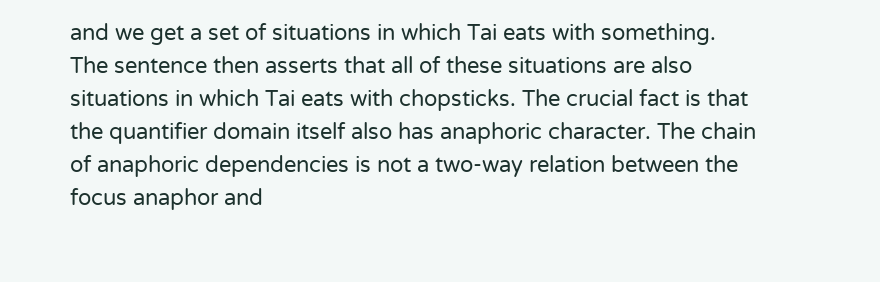and we get a set of situations in which Tai eats with something. The sentence then asserts that all of these situations are also situations in which Tai eats with chopsticks. The crucial fact is that the quantifier domain itself also has anaphoric character. The chain of anaphoric dependencies is not a two-way relation between the focus anaphor and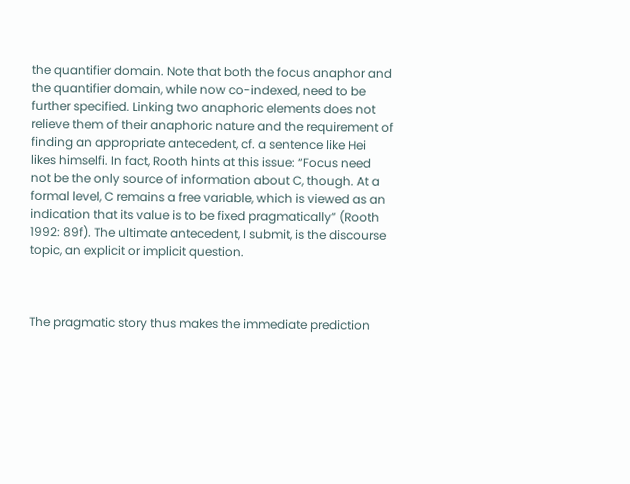the quantifier domain. Note that both the focus anaphor and the quantifier domain, while now co-indexed, need to be further specified. Linking two anaphoric elements does not relieve them of their anaphoric nature and the requirement of finding an appropriate antecedent, cf. a sentence like Hei likes himselfi. In fact, Rooth hints at this issue: “Focus need not be the only source of information about C, though. At a formal level, C remains a free variable, which is viewed as an indication that its value is to be fixed pragmatically” (Rooth 1992: 89f). The ultimate antecedent, I submit, is the discourse topic, an explicit or implicit question.



The pragmatic story thus makes the immediate prediction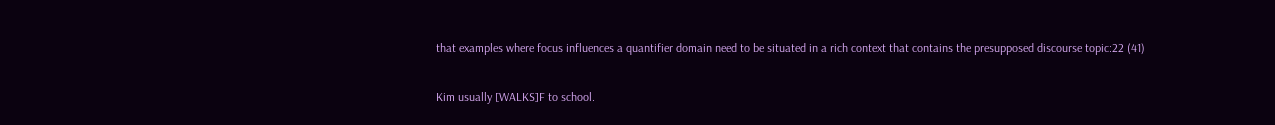that examples where focus influences a quantifier domain need to be situated in a rich context that contains the presupposed discourse topic:22 (41)

Kim usually [WALKS]F to school.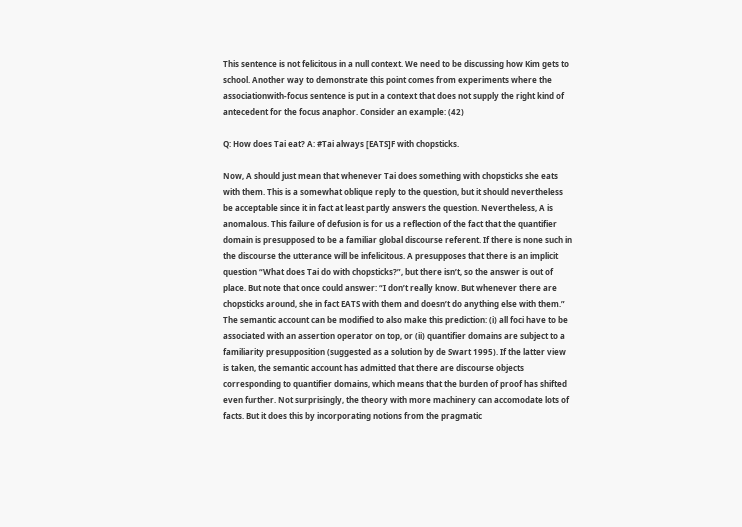This sentence is not felicitous in a null context. We need to be discussing how Kim gets to school. Another way to demonstrate this point comes from experiments where the associationwith-focus sentence is put in a context that does not supply the right kind of antecedent for the focus anaphor. Consider an example: (42)

Q: How does Tai eat? A: #Tai always [EATS]F with chopsticks.

Now, A should just mean that whenever Tai does something with chopsticks she eats with them. This is a somewhat oblique reply to the question, but it should nevertheless be acceptable since it in fact at least partly answers the question. Nevertheless, A is anomalous. This failure of defusion is for us a reflection of the fact that the quantifier domain is presupposed to be a familiar global discourse referent. If there is none such in the discourse the utterance will be infelicitous. A presupposes that there is an implicit question “What does Tai do with chopsticks?”, but there isn’t, so the answer is out of place. But note that once could answer: “I don’t really know. But whenever there are chopsticks around, she in fact EATS with them and doesn’t do anything else with them.” The semantic account can be modified to also make this prediction: (i) all foci have to be associated with an assertion operator on top, or (ii) quantifier domains are subject to a familiarity presupposition (suggested as a solution by de Swart 1995). If the latter view is taken, the semantic account has admitted that there are discourse objects corresponding to quantifier domains, which means that the burden of proof has shifted even further. Not surprisingly, the theory with more machinery can accomodate lots of facts. But it does this by incorporating notions from the pragmatic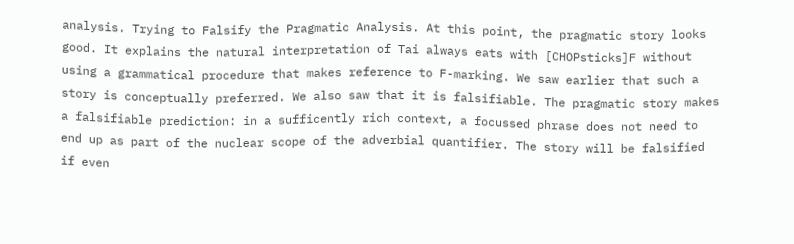analysis. Trying to Falsify the Pragmatic Analysis. At this point, the pragmatic story looks good. It explains the natural interpretation of Tai always eats with [CHOPsticks]F without using a grammatical procedure that makes reference to F-marking. We saw earlier that such a story is conceptually preferred. We also saw that it is falsifiable. The pragmatic story makes a falsifiable prediction: in a sufficently rich context, a focussed phrase does not need to end up as part of the nuclear scope of the adverbial quantifier. The story will be falsified if even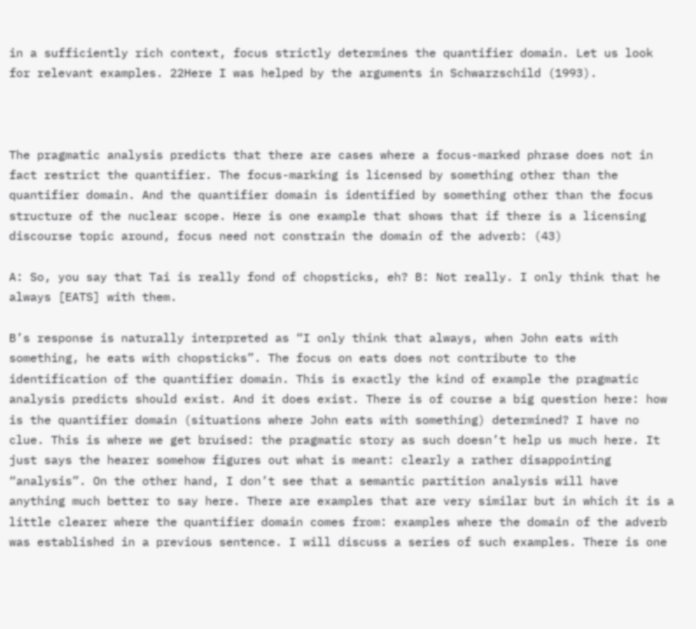in a sufficiently rich context, focus strictly determines the quantifier domain. Let us look for relevant examples. 22Here I was helped by the arguments in Schwarzschild (1993).



The pragmatic analysis predicts that there are cases where a focus-marked phrase does not in fact restrict the quantifier. The focus-marking is licensed by something other than the quantifier domain. And the quantifier domain is identified by something other than the focus structure of the nuclear scope. Here is one example that shows that if there is a licensing discourse topic around, focus need not constrain the domain of the adverb: (43)

A: So, you say that Tai is really fond of chopsticks, eh? B: Not really. I only think that he always [EATS] with them.

B’s response is naturally interpreted as “I only think that always, when John eats with something, he eats with chopsticks”. The focus on eats does not contribute to the identification of the quantifier domain. This is exactly the kind of example the pragmatic analysis predicts should exist. And it does exist. There is of course a big question here: how is the quantifier domain (situations where John eats with something) determined? I have no clue. This is where we get bruised: the pragmatic story as such doesn’t help us much here. It just says the hearer somehow figures out what is meant: clearly a rather disappointing “analysis”. On the other hand, I don’t see that a semantic partition analysis will have anything much better to say here. There are examples that are very similar but in which it is a little clearer where the quantifier domain comes from: examples where the domain of the adverb was established in a previous sentence. I will discuss a series of such examples. There is one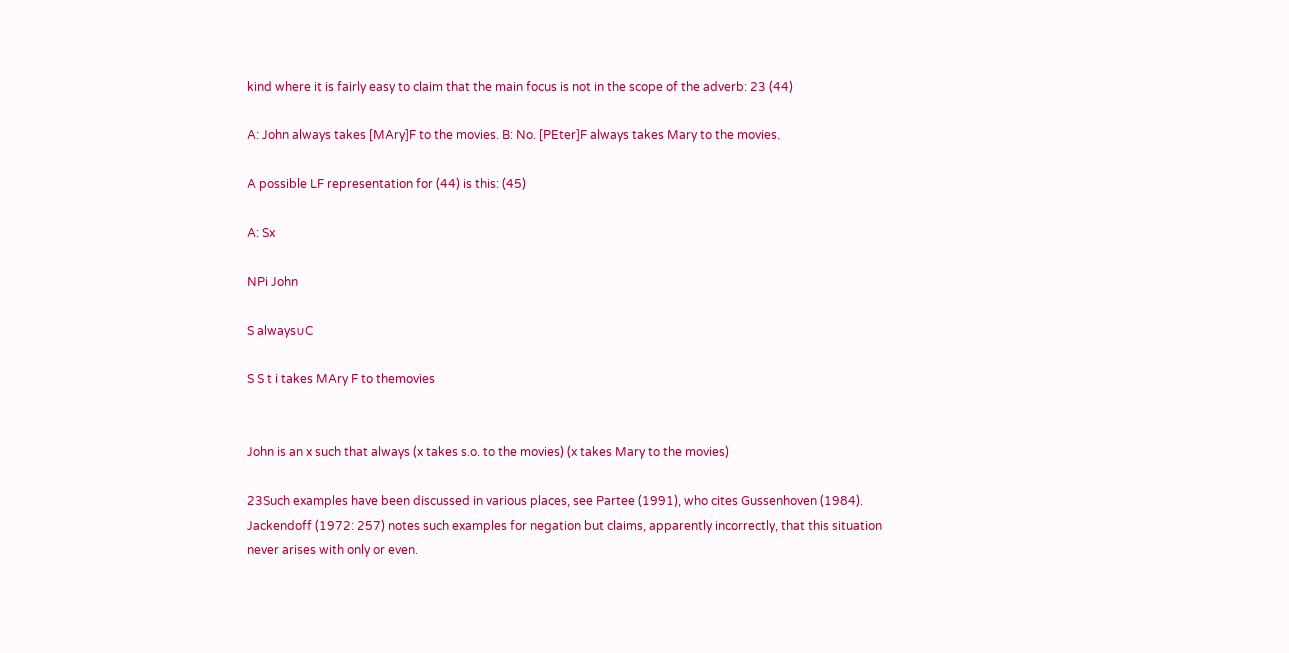kind where it is fairly easy to claim that the main focus is not in the scope of the adverb: 23 (44)

A: John always takes [MAry]F to the movies. B: No. [PEter]F always takes Mary to the movies.

A possible LF representation for (44) is this: (45)

A: Sx

NPi John

S always∪C

S S t i takes MAry F to themovies


John is an x such that always (x takes s.o. to the movies) (x takes Mary to the movies)

23Such examples have been discussed in various places, see Partee (1991), who cites Gussenhoven (1984). Jackendoff (1972: 257) notes such examples for negation but claims, apparently incorrectly, that this situation never arises with only or even.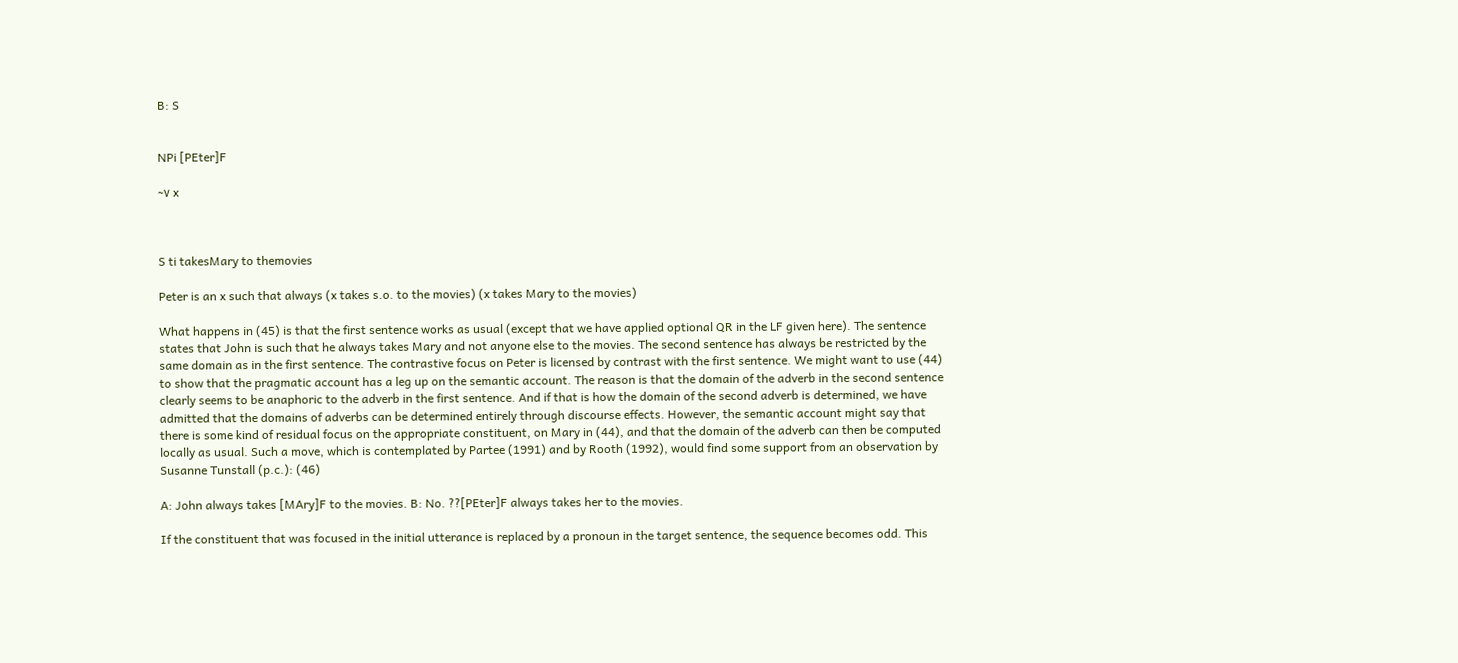B: S


NPi [PEter]F

~ν x



S ti takesMary to themovies

Peter is an x such that always (x takes s.o. to the movies) (x takes Mary to the movies)

What happens in (45) is that the first sentence works as usual (except that we have applied optional QR in the LF given here). The sentence states that John is such that he always takes Mary and not anyone else to the movies. The second sentence has always be restricted by the same domain as in the first sentence. The contrastive focus on Peter is licensed by contrast with the first sentence. We might want to use (44) to show that the pragmatic account has a leg up on the semantic account. The reason is that the domain of the adverb in the second sentence clearly seems to be anaphoric to the adverb in the first sentence. And if that is how the domain of the second adverb is determined, we have admitted that the domains of adverbs can be determined entirely through discourse effects. However, the semantic account might say that there is some kind of residual focus on the appropriate constituent, on Mary in (44), and that the domain of the adverb can then be computed locally as usual. Such a move, which is contemplated by Partee (1991) and by Rooth (1992), would find some support from an observation by Susanne Tunstall (p.c.): (46)

A: John always takes [MAry]F to the movies. B: No. ??[PEter]F always takes her to the movies.

If the constituent that was focused in the initial utterance is replaced by a pronoun in the target sentence, the sequence becomes odd. This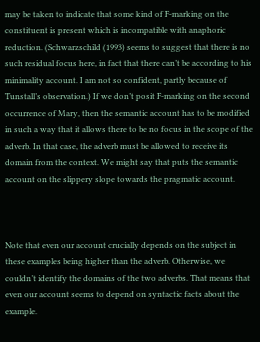may be taken to indicate that some kind of F-marking on the constituent is present which is incompatible with anaphoric reduction. (Schwarzschild (1993) seems to suggest that there is no such residual focus here, in fact that there can’t be according to his minimality account. I am not so confident, partly because of Tunstall’s observation.) If we don’t posit F-marking on the second occurrence of Mary, then the semantic account has to be modified in such a way that it allows there to be no focus in the scope of the adverb. In that case, the adverb must be allowed to receive its domain from the context. We might say that puts the semantic account on the slippery slope towards the pragmatic account.



Note that even our account crucially depends on the subject in these examples being higher than the adverb. Otherwise, we couldn’t identify the domains of the two adverbs. That means that even our account seems to depend on syntactic facts about the example.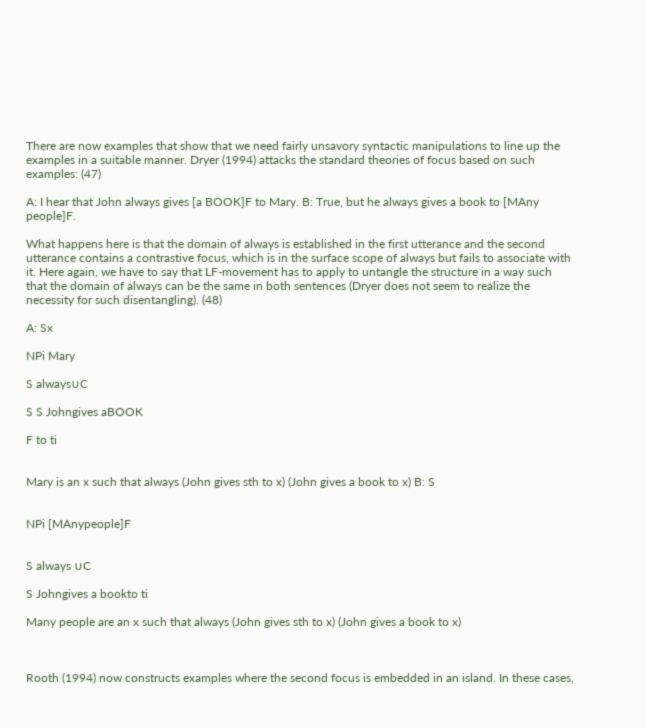There are now examples that show that we need fairly unsavory syntactic manipulations to line up the examples in a suitable manner. Dryer (1994) attacks the standard theories of focus based on such examples: (47)

A: I hear that John always gives [a BOOK]F to Mary. B: True, but he always gives a book to [MAny people]F.

What happens here is that the domain of always is established in the first utterance and the second utterance contains a contrastive focus, which is in the surface scope of always but fails to associate with it. Here again, we have to say that LF-movement has to apply to untangle the structure in a way such that the domain of always can be the same in both sentences (Dryer does not seem to realize the necessity for such disentangling). (48)

A: Sx

NPi Mary

S always∪C

S S Johngives aBOOK

F to ti


Mary is an x such that always (John gives sth to x) (John gives a book to x) B: S


NPi [MAnypeople]F


S always ∪C

S Johngives a bookto ti

Many people are an x such that always (John gives sth to x) (John gives a book to x)



Rooth (1994) now constructs examples where the second focus is embedded in an island. In these cases,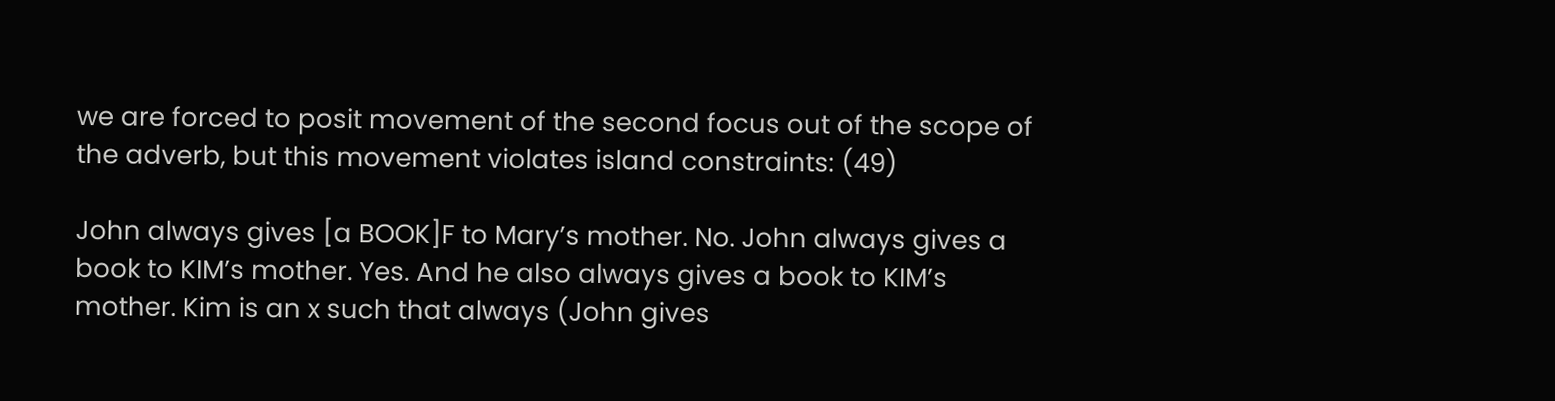we are forced to posit movement of the second focus out of the scope of the adverb, but this movement violates island constraints: (49)

John always gives [a BOOK]F to Mary’s mother. No. John always gives a book to KIM’s mother. Yes. And he also always gives a book to KIM’s mother. Kim is an x such that always (John gives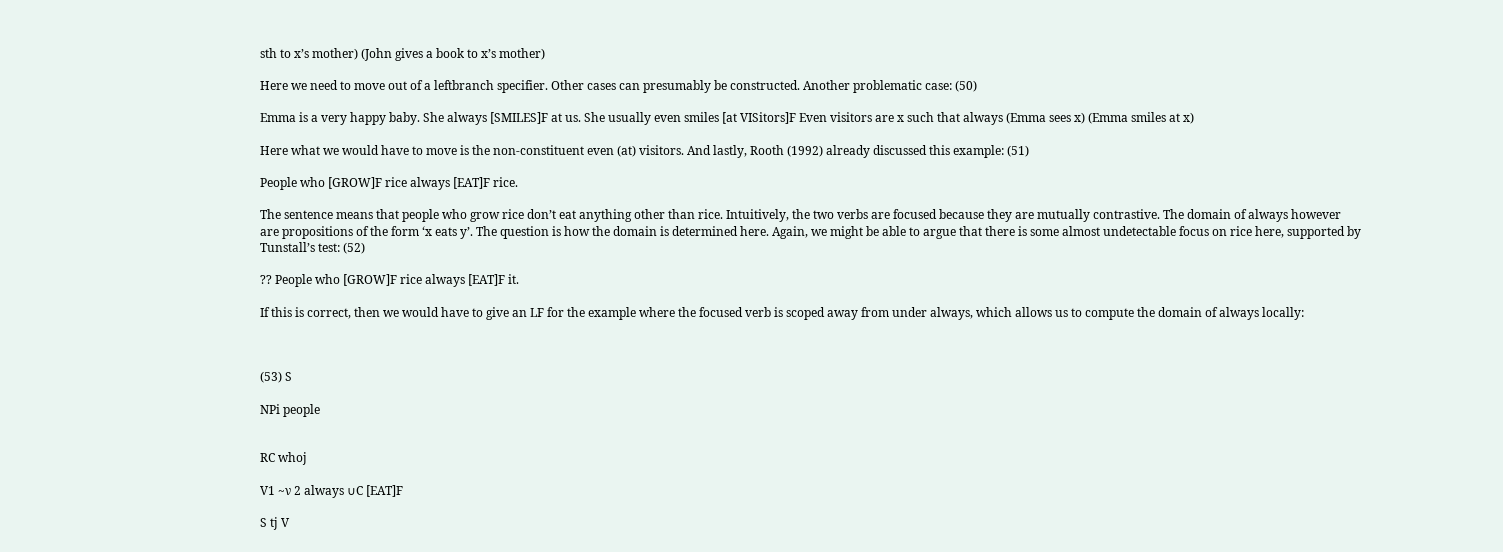sth to x’s mother) (John gives a book to x’s mother)

Here we need to move out of a leftbranch specifier. Other cases can presumably be constructed. Another problematic case: (50)

Emma is a very happy baby. She always [SMILES]F at us. She usually even smiles [at VISitors]F Even visitors are x such that always (Emma sees x) (Emma smiles at x)

Here what we would have to move is the non-constituent even (at) visitors. And lastly, Rooth (1992) already discussed this example: (51)

People who [GROW]F rice always [EAT]F rice.

The sentence means that people who grow rice don’t eat anything other than rice. Intuitively, the two verbs are focused because they are mutually contrastive. The domain of always however are propositions of the form ‘x eats y’. The question is how the domain is determined here. Again, we might be able to argue that there is some almost undetectable focus on rice here, supported by Tunstall’s test: (52)

?? People who [GROW]F rice always [EAT]F it.

If this is correct, then we would have to give an LF for the example where the focused verb is scoped away from under always, which allows us to compute the domain of always locally:



(53) S

NPi people


RC whoj

V1 ~ν 2 always ∪C [EAT]F

S tj V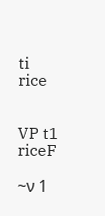ti rice


VP t1 riceF

~ν 1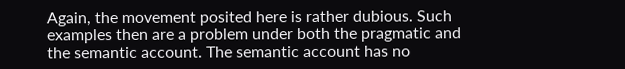Again, the movement posited here is rather dubious. Such examples then are a problem under both the pragmatic and the semantic account. The semantic account has no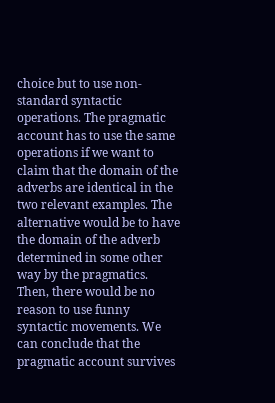choice but to use non-standard syntactic operations. The pragmatic account has to use the same operations if we want to claim that the domain of the adverbs are identical in the two relevant examples. The alternative would be to have the domain of the adverb determined in some other way by the pragmatics. Then, there would be no reason to use funny syntactic movements. We can conclude that the pragmatic account survives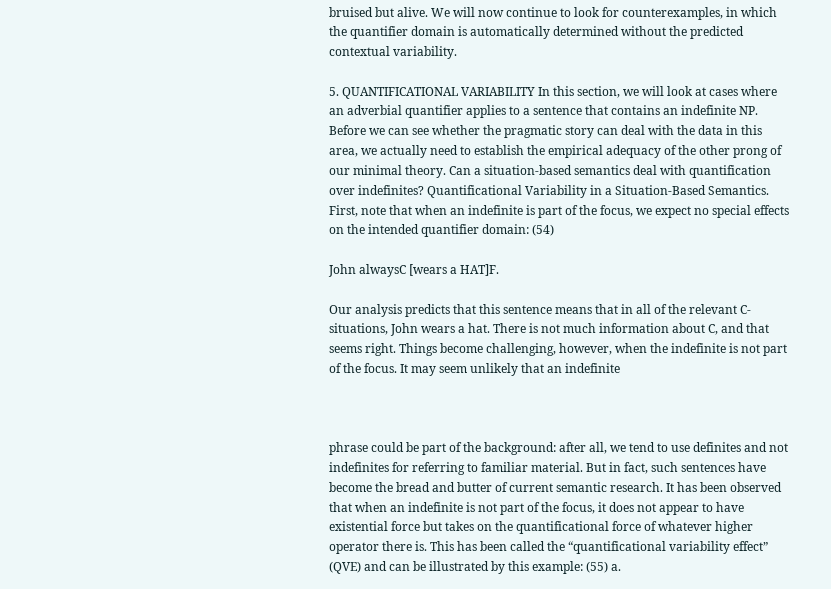bruised but alive. We will now continue to look for counterexamples, in which the quantifier domain is automatically determined without the predicted contextual variability.

5. QUANTIFICATIONAL VARIABILITY In this section, we will look at cases where an adverbial quantifier applies to a sentence that contains an indefinite NP. Before we can see whether the pragmatic story can deal with the data in this area, we actually need to establish the empirical adequacy of the other prong of our minimal theory. Can a situation-based semantics deal with quantification over indefinites? Quantificational Variability in a Situation-Based Semantics. First, note that when an indefinite is part of the focus, we expect no special effects on the intended quantifier domain: (54)

John alwaysC [wears a HAT]F.

Our analysis predicts that this sentence means that in all of the relevant C-situations, John wears a hat. There is not much information about C, and that seems right. Things become challenging, however, when the indefinite is not part of the focus. It may seem unlikely that an indefinite



phrase could be part of the background: after all, we tend to use definites and not indefinites for referring to familiar material. But in fact, such sentences have become the bread and butter of current semantic research. It has been observed that when an indefinite is not part of the focus, it does not appear to have existential force but takes on the quantificational force of whatever higher operator there is. This has been called the “quantificational variability effect” (QVE) and can be illustrated by this example: (55) a.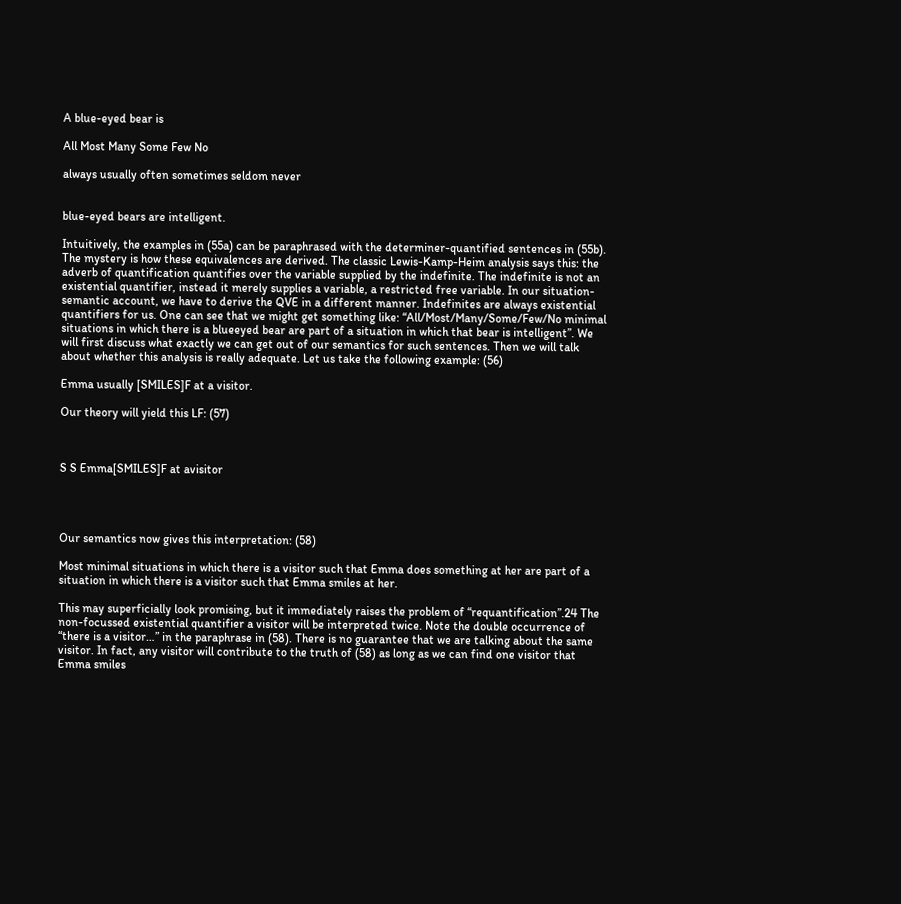A blue-eyed bear is

All Most Many Some Few No

always usually often sometimes seldom never


blue-eyed bears are intelligent.

Intuitively, the examples in (55a) can be paraphrased with the determiner-quantified sentences in (55b). The mystery is how these equivalences are derived. The classic Lewis-Kamp-Heim analysis says this: the adverb of quantification quantifies over the variable supplied by the indefinite. The indefinite is not an existential quantifier, instead it merely supplies a variable, a restricted free variable. In our situation-semantic account, we have to derive the QVE in a different manner. Indefinites are always existential quantifiers for us. One can see that we might get something like: “All/Most/Many/Some/Few/No minimal situations in which there is a blueeyed bear are part of a situation in which that bear is intelligent”. We will first discuss what exactly we can get out of our semantics for such sentences. Then we will talk about whether this analysis is really adequate. Let us take the following example: (56)

Emma usually [SMILES]F at a visitor.

Our theory will yield this LF: (57)



S S Emma[SMILES]F at avisitor




Our semantics now gives this interpretation: (58)

Most minimal situations in which there is a visitor such that Emma does something at her are part of a situation in which there is a visitor such that Emma smiles at her.

This may superficially look promising, but it immediately raises the problem of “requantification”.24 The non-focussed existential quantifier a visitor will be interpreted twice. Note the double occurrence of “there is a visitor…” in the paraphrase in (58). There is no guarantee that we are talking about the same visitor. In fact, any visitor will contribute to the truth of (58) as long as we can find one visitor that Emma smiles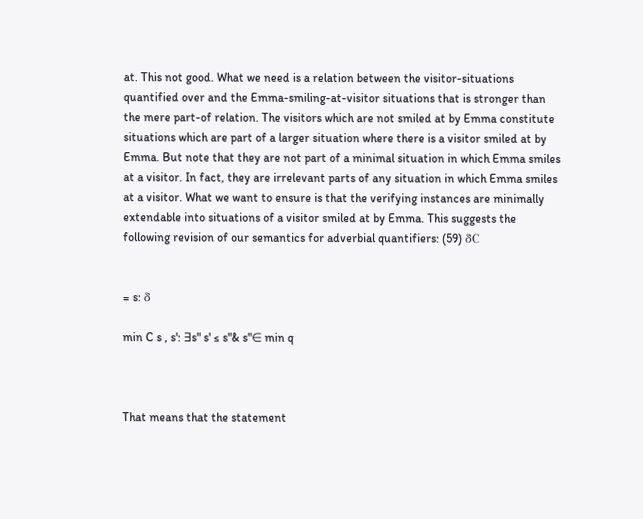at. This not good. What we need is a relation between the visitor-situations quantified over and the Emma-smiling-at-visitor situations that is stronger than the mere part-of relation. The visitors which are not smiled at by Emma constitute situations which are part of a larger situation where there is a visitor smiled at by Emma. But note that they are not part of a minimal situation in which Emma smiles at a visitor. In fact, they are irrelevant parts of any situation in which Emma smiles at a visitor. What we want to ensure is that the verifying instances are minimally extendable into situations of a visitor smiled at by Emma. This suggests the following revision of our semantics for adverbial quantifiers: (59) δC


= s: δ

min C s , s': ∃s" s' ≤ s"& s"∈ min q



That means that the statement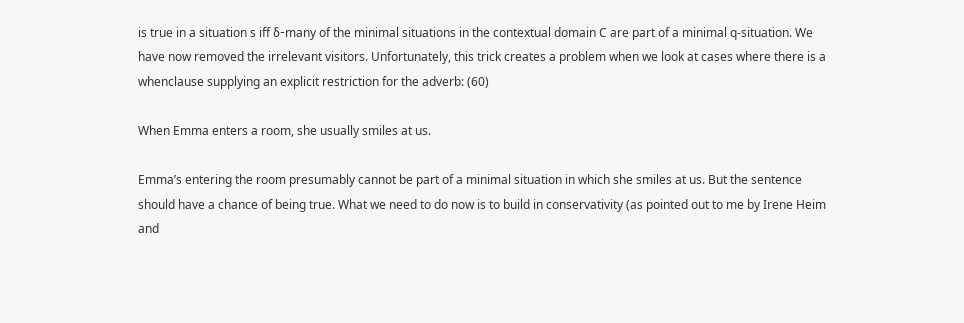is true in a situation s iff δ-many of the minimal situations in the contextual domain C are part of a minimal q-situation. We have now removed the irrelevant visitors. Unfortunately, this trick creates a problem when we look at cases where there is a whenclause supplying an explicit restriction for the adverb: (60)

When Emma enters a room, she usually smiles at us.

Emma’s entering the room presumably cannot be part of a minimal situation in which she smiles at us. But the sentence should have a chance of being true. What we need to do now is to build in conservativity (as pointed out to me by Irene Heim and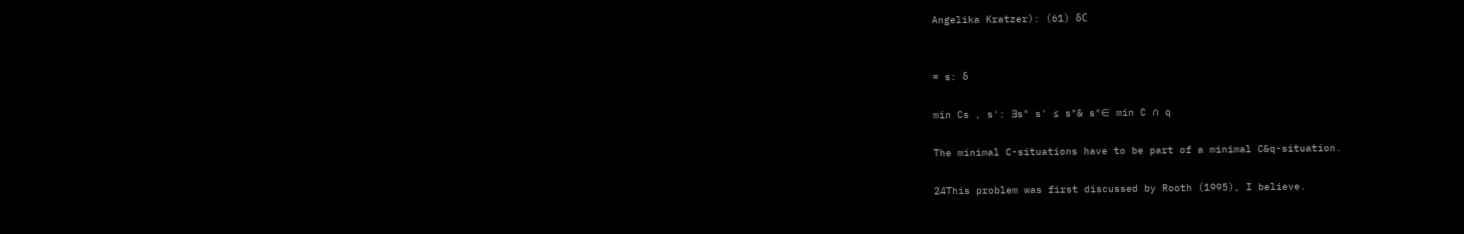Angelika Kratzer): (61) δC


= s: δ

min Cs , s': ∃s" s' ≤ s"& s"∈ min C ∩ q

The minimal C-situations have to be part of a minimal C&q-situation.

24This problem was first discussed by Rooth (1995), I believe.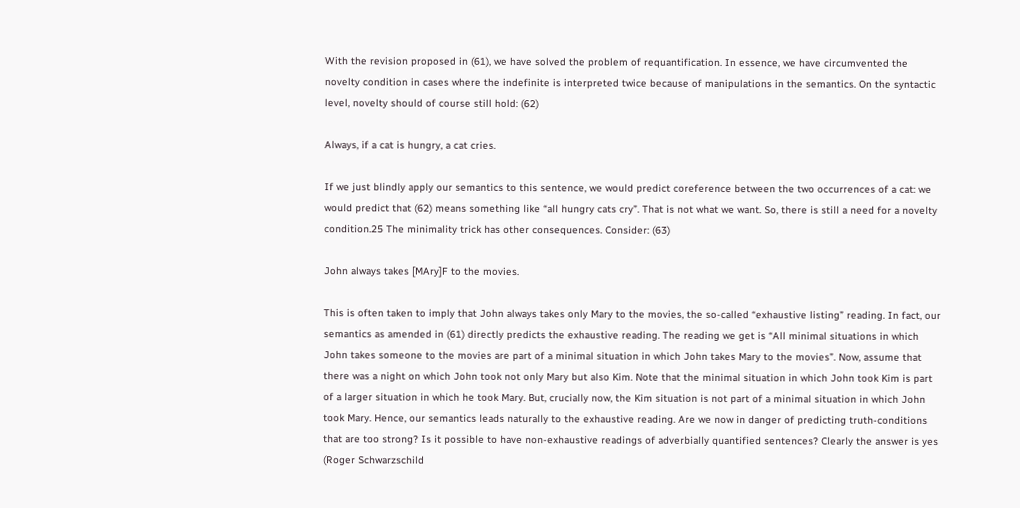With the revision proposed in (61), we have solved the problem of requantification. In essence, we have circumvented the novelty condition in cases where the indefinite is interpreted twice because of manipulations in the semantics. On the syntactic level, novelty should of course still hold: (62)

Always, if a cat is hungry, a cat cries.

If we just blindly apply our semantics to this sentence, we would predict coreference between the two occurrences of a cat: we would predict that (62) means something like “all hungry cats cry”. That is not what we want. So, there is still a need for a novelty condition.25 The minimality trick has other consequences. Consider: (63)

John always takes [MAry]F to the movies.

This is often taken to imply that John always takes only Mary to the movies, the so-called “exhaustive listing” reading. In fact, our semantics as amended in (61) directly predicts the exhaustive reading. The reading we get is “All minimal situations in which John takes someone to the movies are part of a minimal situation in which John takes Mary to the movies”. Now, assume that there was a night on which John took not only Mary but also Kim. Note that the minimal situation in which John took Kim is part of a larger situation in which he took Mary. But, crucially now, the Kim situation is not part of a minimal situation in which John took Mary. Hence, our semantics leads naturally to the exhaustive reading. Are we now in danger of predicting truth-conditions that are too strong? Is it possible to have non-exhaustive readings of adverbially quantified sentences? Clearly the answer is yes (Roger Schwarzschild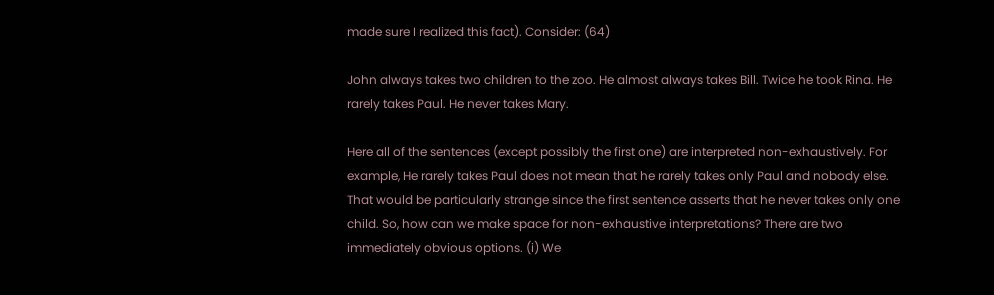made sure I realized this fact). Consider: (64)

John always takes two children to the zoo. He almost always takes Bill. Twice he took Rina. He rarely takes Paul. He never takes Mary.

Here all of the sentences (except possibly the first one) are interpreted non-exhaustively. For example, He rarely takes Paul does not mean that he rarely takes only Paul and nobody else. That would be particularly strange since the first sentence asserts that he never takes only one child. So, how can we make space for non-exhaustive interpretations? There are two immediately obvious options. (i) We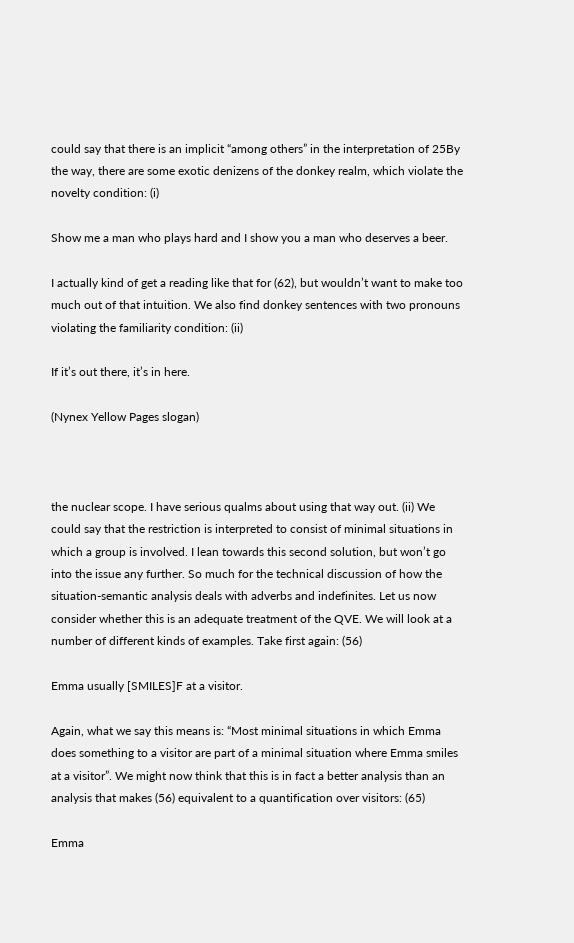could say that there is an implicit “among others” in the interpretation of 25By the way, there are some exotic denizens of the donkey realm, which violate the novelty condition: (i)

Show me a man who plays hard and I show you a man who deserves a beer.

I actually kind of get a reading like that for (62), but wouldn’t want to make too much out of that intuition. We also find donkey sentences with two pronouns violating the familiarity condition: (ii)

If it’s out there, it’s in here.

(Nynex Yellow Pages slogan)



the nuclear scope. I have serious qualms about using that way out. (ii) We could say that the restriction is interpreted to consist of minimal situations in which a group is involved. I lean towards this second solution, but won’t go into the issue any further. So much for the technical discussion of how the situation-semantic analysis deals with adverbs and indefinites. Let us now consider whether this is an adequate treatment of the QVE. We will look at a number of different kinds of examples. Take first again: (56)

Emma usually [SMILES]F at a visitor.

Again, what we say this means is: “Most minimal situations in which Emma does something to a visitor are part of a minimal situation where Emma smiles at a visitor”. We might now think that this is in fact a better analysis than an analysis that makes (56) equivalent to a quantification over visitors: (65)

Emma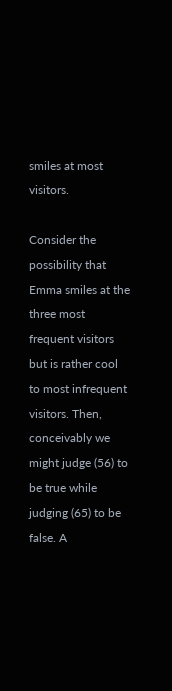smiles at most visitors.

Consider the possibility that Emma smiles at the three most frequent visitors but is rather cool to most infrequent visitors. Then, conceivably we might judge (56) to be true while judging (65) to be false. A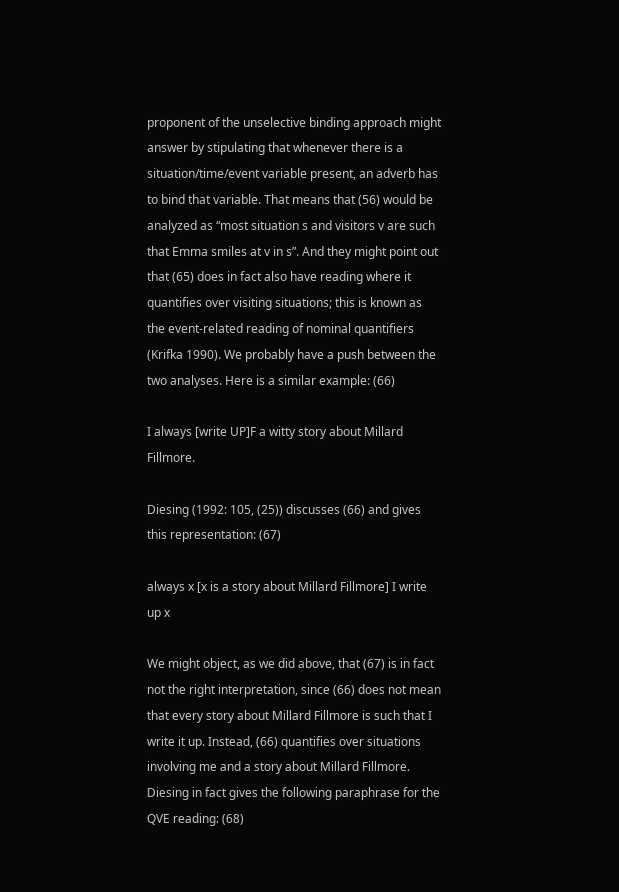proponent of the unselective binding approach might answer by stipulating that whenever there is a situation/time/event variable present, an adverb has to bind that variable. That means that (56) would be analyzed as “most situation s and visitors v are such that Emma smiles at v in s”. And they might point out that (65) does in fact also have reading where it quantifies over visiting situations; this is known as the event-related reading of nominal quantifiers (Krifka 1990). We probably have a push between the two analyses. Here is a similar example: (66)

I always [write UP]F a witty story about Millard Fillmore.

Diesing (1992: 105, (25)) discusses (66) and gives this representation: (67)

always x [x is a story about Millard Fillmore] I write up x

We might object, as we did above, that (67) is in fact not the right interpretation, since (66) does not mean that every story about Millard Fillmore is such that I write it up. Instead, (66) quantifies over situations involving me and a story about Millard Fillmore. Diesing in fact gives the following paraphrase for the QVE reading: (68)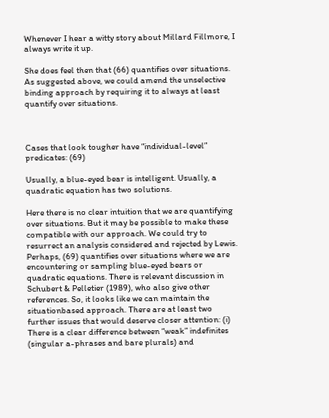Whenever I hear a witty story about Millard Fillmore, I always write it up.

She does feel then that (66) quantifies over situations. As suggested above, we could amend the unselective binding approach by requiring it to always at least quantify over situations.



Cases that look tougher have “individual-level” predicates: (69)

Usually, a blue-eyed bear is intelligent. Usually, a quadratic equation has two solutions.

Here there is no clear intuition that we are quantifying over situations. But it may be possible to make these compatible with our approach. We could try to resurrect an analysis considered and rejected by Lewis. Perhaps, (69) quantifies over situations where we are encountering or sampling blue-eyed bears or quadratic equations. There is relevant discussion in Schubert & Pelletier (1989), who also give other references. So, it looks like we can maintain the situationbased approach. There are at least two further issues that would deserve closer attention: (i) There is a clear difference between “weak” indefinites (singular a-phrases and bare plurals) and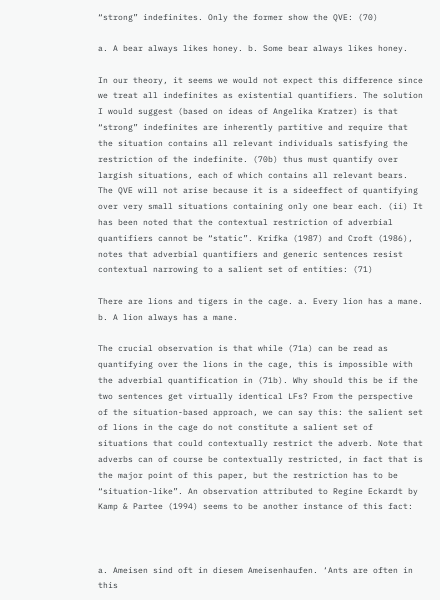“strong” indefinites. Only the former show the QVE: (70)

a. A bear always likes honey. b. Some bear always likes honey.

In our theory, it seems we would not expect this difference since we treat all indefinites as existential quantifiers. The solution I would suggest (based on ideas of Angelika Kratzer) is that “strong” indefinites are inherently partitive and require that the situation contains all relevant individuals satisfying the restriction of the indefinite. (70b) thus must quantify over largish situations, each of which contains all relevant bears. The QVE will not arise because it is a sideeffect of quantifying over very small situations containing only one bear each. (ii) It has been noted that the contextual restriction of adverbial quantifiers cannot be “static”. Krifka (1987) and Croft (1986), notes that adverbial quantifiers and generic sentences resist contextual narrowing to a salient set of entities: (71)

There are lions and tigers in the cage. a. Every lion has a mane. b. A lion always has a mane.

The crucial observation is that while (71a) can be read as quantifying over the lions in the cage, this is impossible with the adverbial quantification in (71b). Why should this be if the two sentences get virtually identical LFs? From the perspective of the situation-based approach, we can say this: the salient set of lions in the cage do not constitute a salient set of situations that could contextually restrict the adverb. Note that adverbs can of course be contextually restricted, in fact that is the major point of this paper, but the restriction has to be “situation-like”. An observation attributed to Regine Eckardt by Kamp & Partee (1994) seems to be another instance of this fact:



a. Ameisen sind oft in diesem Ameisenhaufen. ‘Ants are often in this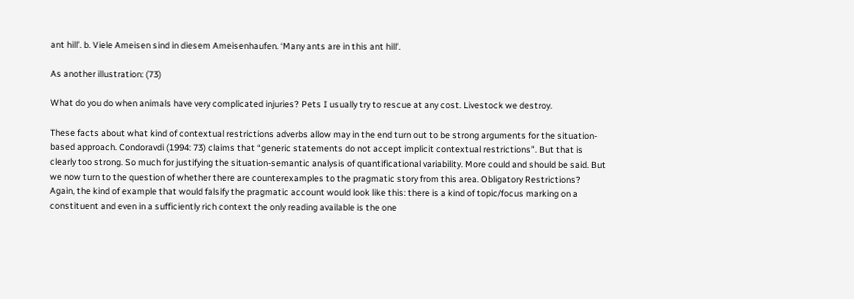ant hill’. b. Viele Ameisen sind in diesem Ameisenhaufen. ‘Many ants are in this ant hill’.

As another illustration: (73)

What do you do when animals have very complicated injuries? Pets I usually try to rescue at any cost. Livestock we destroy.

These facts about what kind of contextual restrictions adverbs allow may in the end turn out to be strong arguments for the situation-based approach. Condoravdi (1994: 73) claims that “generic statements do not accept implicit contextual restrictions”. But that is clearly too strong. So much for justifying the situation-semantic analysis of quantificational variability. More could and should be said. But we now turn to the question of whether there are counterexamples to the pragmatic story from this area. Obligatory Restrictions? Again, the kind of example that would falsify the pragmatic account would look like this: there is a kind of topic/focus marking on a constituent and even in a sufficiently rich context the only reading available is the one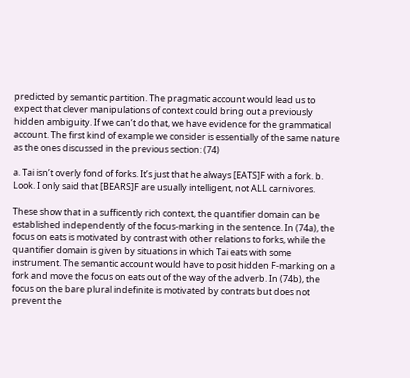predicted by semantic partition. The pragmatic account would lead us to expect that clever manipulations of context could bring out a previously hidden ambiguity. If we can’t do that, we have evidence for the grammatical account. The first kind of example we consider is essentially of the same nature as the ones discussed in the previous section: (74)

a. Tai isn’t overly fond of forks. It’s just that he always [EATS]F with a fork. b. Look. I only said that [BEARS]F are usually intelligent, not ALL carnivores.

These show that in a sufficently rich context, the quantifier domain can be established independently of the focus-marking in the sentence. In (74a), the focus on eats is motivated by contrast with other relations to forks, while the quantifier domain is given by situations in which Tai eats with some instrument. The semantic account would have to posit hidden F-marking on a fork and move the focus on eats out of the way of the adverb. In (74b), the focus on the bare plural indefinite is motivated by contrats but does not prevent the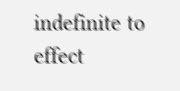indefinite to effect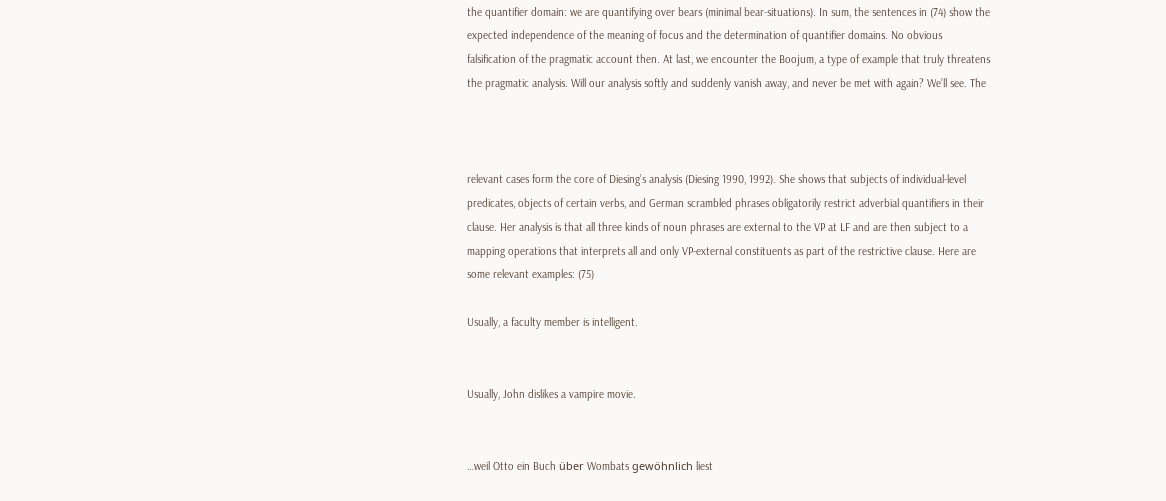the quantifier domain: we are quantifying over bears (minimal bear-situations). In sum, the sentences in (74) show the expected independence of the meaning of focus and the determination of quantifier domains. No obvious falsification of the pragmatic account then. At last, we encounter the Boojum, a type of example that truly threatens the pragmatic analysis. Will our analysis softly and suddenly vanish away, and never be met with again? We’ll see. The



relevant cases form the core of Diesing’s analysis (Diesing 1990, 1992). She shows that subjects of individual-level predicates, objects of certain verbs, and German scrambled phrases obligatorily restrict adverbial quantifiers in their clause. Her analysis is that all three kinds of noun phrases are external to the VP at LF and are then subject to a mapping operations that interprets all and only VP-external constituents as part of the restrictive clause. Here are some relevant examples: (75)

Usually, a faculty member is intelligent.


Usually, John dislikes a vampire movie.


…weil Otto ein Buch über Wombats gewöhnlich liest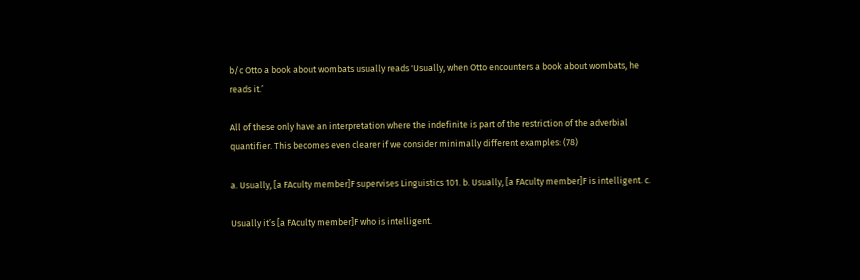b/c Otto a book about wombats usually reads 'Usually, when Otto encounters a book about wombats, he reads it.’

All of these only have an interpretation where the indefinite is part of the restriction of the adverbial quantifier. This becomes even clearer if we consider minimally different examples: (78)

a. Usually, [a FAculty member]F supervises Linguistics 101. b. Usually, [a FAculty member]F is intelligent. c.

Usually it’s [a FAculty member]F who is intelligent.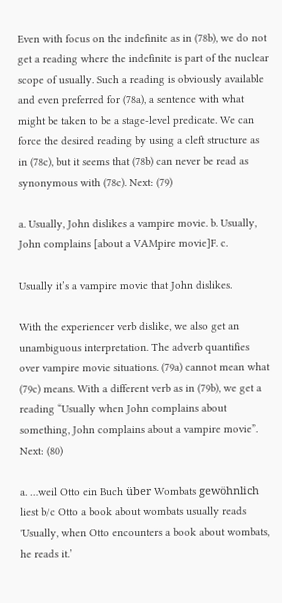Even with focus on the indefinite as in (78b), we do not get a reading where the indefinite is part of the nuclear scope of usually. Such a reading is obviously available and even preferred for (78a), a sentence with what might be taken to be a stage-level predicate. We can force the desired reading by using a cleft structure as in (78c), but it seems that (78b) can never be read as synonymous with (78c). Next: (79)

a. Usually, John dislikes a vampire movie. b. Usually, John complains [about a VAMpire movie]F. c.

Usually it’s a vampire movie that John dislikes.

With the experiencer verb dislike, we also get an unambiguous interpretation. The adverb quantifies over vampire movie situations. (79a) cannot mean what (79c) means. With a different verb as in (79b), we get a reading “Usually when John complains about something, John complains about a vampire movie”. Next: (80)

a. …weil Otto ein Buch über Wombats gewöhnlich liest b/c Otto a book about wombats usually reads 'Usually, when Otto encounters a book about wombats, he reads it.’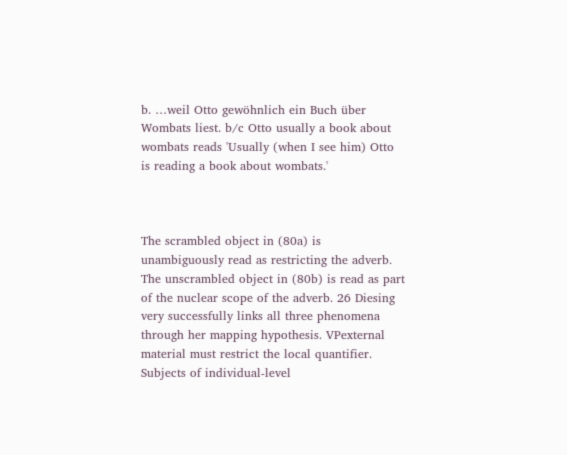b. …weil Otto gewöhnlich ein Buch über Wombats liest. b/c Otto usually a book about wombats reads 'Usually (when I see him) Otto is reading a book about wombats.'



The scrambled object in (80a) is unambiguously read as restricting the adverb. The unscrambled object in (80b) is read as part of the nuclear scope of the adverb. 26 Diesing very successfully links all three phenomena through her mapping hypothesis. VPexternal material must restrict the local quantifier. Subjects of individual-level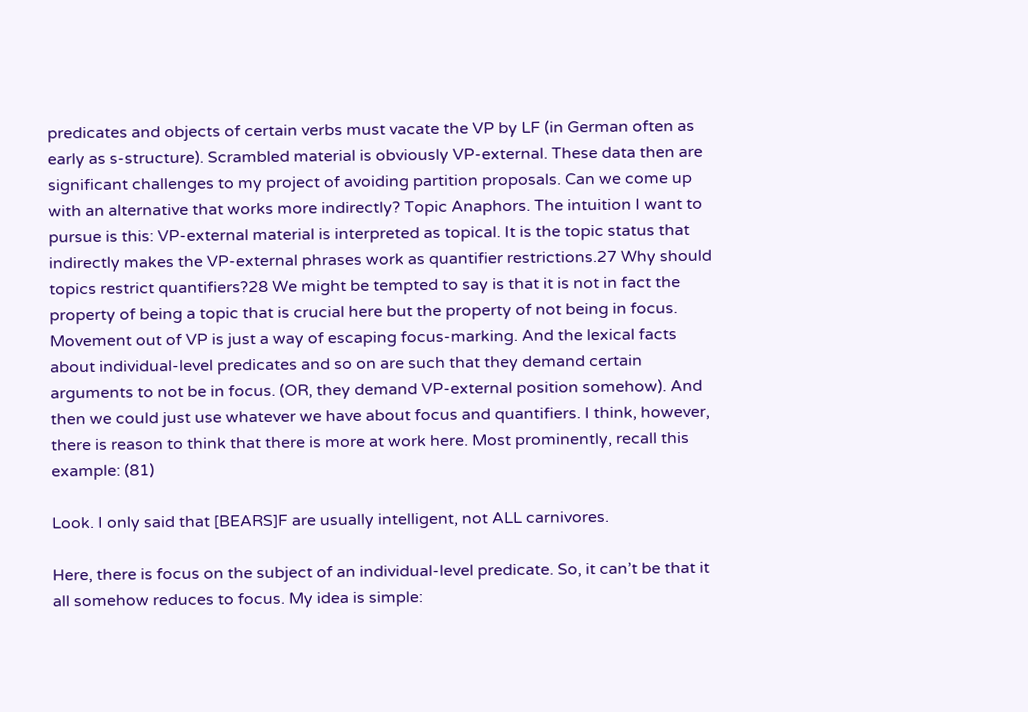predicates and objects of certain verbs must vacate the VP by LF (in German often as early as s-structure). Scrambled material is obviously VP-external. These data then are significant challenges to my project of avoiding partition proposals. Can we come up with an alternative that works more indirectly? Topic Anaphors. The intuition I want to pursue is this: VP-external material is interpreted as topical. It is the topic status that indirectly makes the VP-external phrases work as quantifier restrictions.27 Why should topics restrict quantifiers?28 We might be tempted to say is that it is not in fact the property of being a topic that is crucial here but the property of not being in focus. Movement out of VP is just a way of escaping focus-marking. And the lexical facts about individual-level predicates and so on are such that they demand certain arguments to not be in focus. (OR, they demand VP-external position somehow). And then we could just use whatever we have about focus and quantifiers. I think, however, there is reason to think that there is more at work here. Most prominently, recall this example: (81)

Look. I only said that [BEARS]F are usually intelligent, not ALL carnivores.

Here, there is focus on the subject of an individual-level predicate. So, it can’t be that it all somehow reduces to focus. My idea is simple: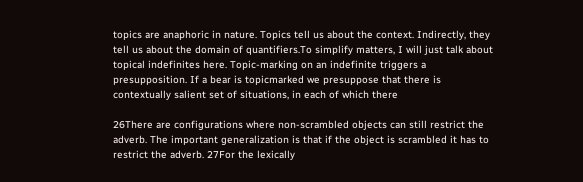topics are anaphoric in nature. Topics tell us about the context. Indirectly, they tell us about the domain of quantifiers.To simplify matters, I will just talk about topical indefinites here. Topic-marking on an indefinite triggers a presupposition. If a bear is topicmarked we presuppose that there is contextually salient set of situations, in each of which there

26There are configurations where non-scrambled objects can still restrict the adverb. The important generalization is that if the object is scrambled it has to restrict the adverb. 27For the lexically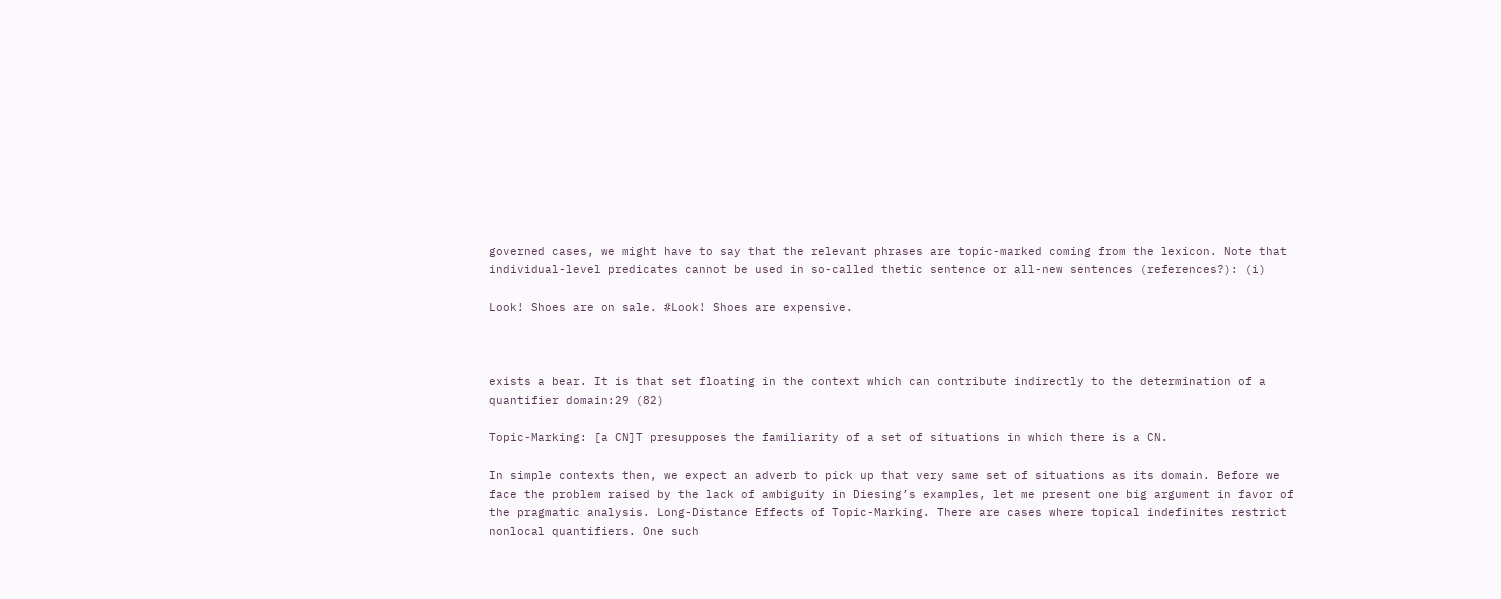governed cases, we might have to say that the relevant phrases are topic-marked coming from the lexicon. Note that individual-level predicates cannot be used in so-called thetic sentence or all-new sentences (references?): (i)

Look! Shoes are on sale. #Look! Shoes are expensive.



exists a bear. It is that set floating in the context which can contribute indirectly to the determination of a quantifier domain:29 (82)

Topic-Marking: [a CN]T presupposes the familiarity of a set of situations in which there is a CN.

In simple contexts then, we expect an adverb to pick up that very same set of situations as its domain. Before we face the problem raised by the lack of ambiguity in Diesing’s examples, let me present one big argument in favor of the pragmatic analysis. Long-Distance Effects of Topic-Marking. There are cases where topical indefinites restrict nonlocal quantifiers. One such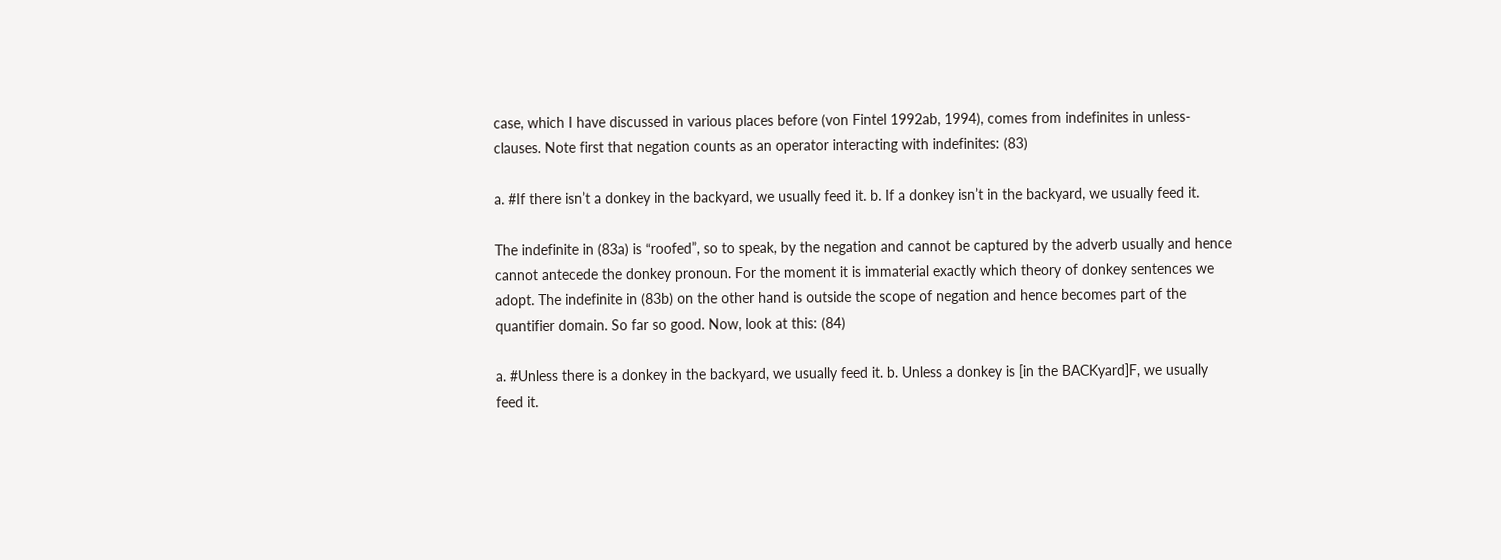case, which I have discussed in various places before (von Fintel 1992ab, 1994), comes from indefinites in unless-clauses. Note first that negation counts as an operator interacting with indefinites: (83)

a. #If there isn’t a donkey in the backyard, we usually feed it. b. If a donkey isn’t in the backyard, we usually feed it.

The indefinite in (83a) is “roofed”, so to speak, by the negation and cannot be captured by the adverb usually and hence cannot antecede the donkey pronoun. For the moment it is immaterial exactly which theory of donkey sentences we adopt. The indefinite in (83b) on the other hand is outside the scope of negation and hence becomes part of the quantifier domain. So far so good. Now, look at this: (84)

a. #Unless there is a donkey in the backyard, we usually feed it. b. Unless a donkey is [in the BACKyard]F, we usually feed it.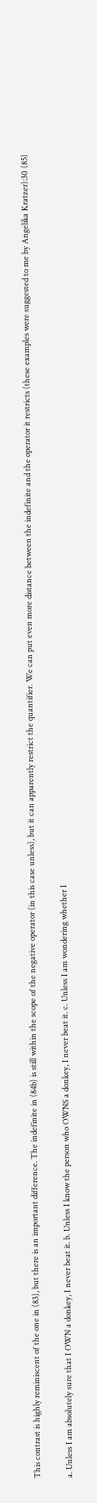This contrast is highly reminiscent of the one in (83), but there is an important difference. The indefinite in (84b) is still within the scope of the negative operator (in this case unless), but it can apparently restrict the quantifier. We can put even more distance between the indefinite and the operator it restricts (these examples were suggested to me by Angelika Kratzer):30 (85)

a. Unless I am absolutely sure that I OWN a donkey, I never beat it. b. Unless I know the person who OWNS a donkey, I never beat it. c. Unless I am wondering whether I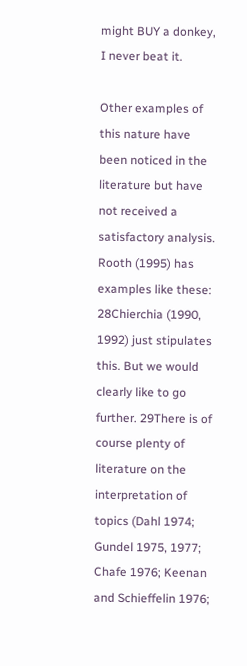might BUY a donkey, I never beat it.

Other examples of this nature have been noticed in the literature but have not received a satisfactory analysis. Rooth (1995) has examples like these: 28Chierchia (1990, 1992) just stipulates this. But we would clearly like to go further. 29There is of course plenty of literature on the interpretation of topics (Dahl 1974; Gundel 1975, 1977; Chafe 1976; Keenan and Schieffelin 1976;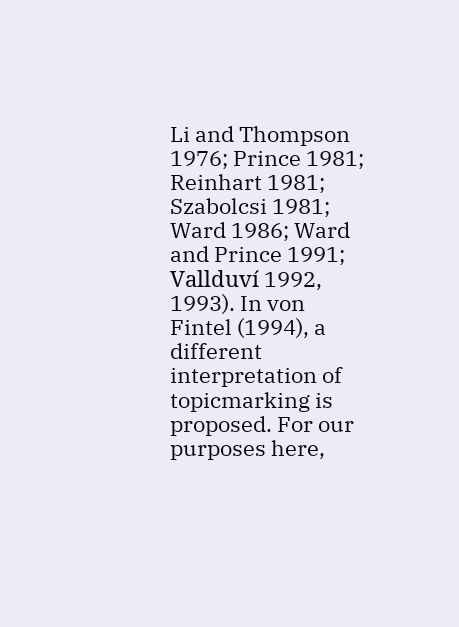Li and Thompson 1976; Prince 1981; Reinhart 1981; Szabolcsi 1981; Ward 1986; Ward and Prince 1991; Vallduví 1992, 1993). In von Fintel (1994), a different interpretation of topicmarking is proposed. For our purposes here,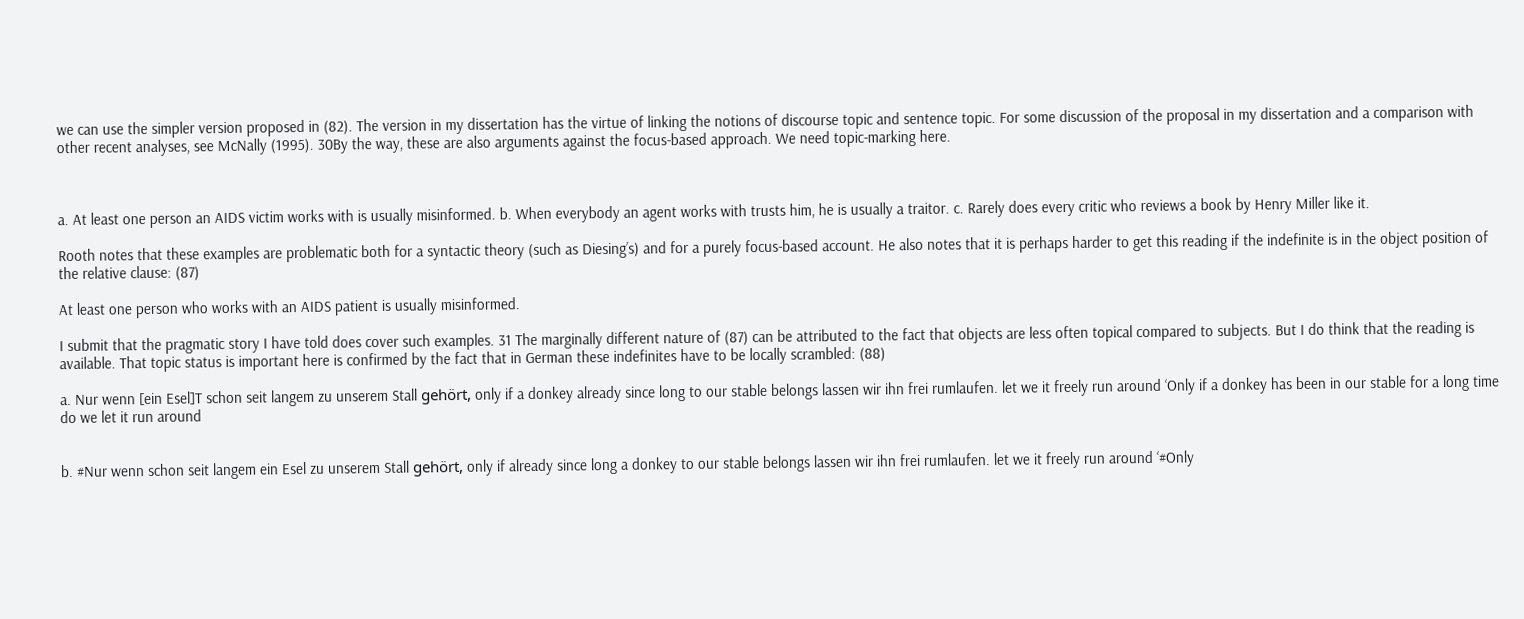we can use the simpler version proposed in (82). The version in my dissertation has the virtue of linking the notions of discourse topic and sentence topic. For some discussion of the proposal in my dissertation and a comparison with other recent analyses, see McNally (1995). 30By the way, these are also arguments against the focus-based approach. We need topic-marking here.



a. At least one person an AIDS victim works with is usually misinformed. b. When everybody an agent works with trusts him, he is usually a traitor. c. Rarely does every critic who reviews a book by Henry Miller like it.

Rooth notes that these examples are problematic both for a syntactic theory (such as Diesing’s) and for a purely focus-based account. He also notes that it is perhaps harder to get this reading if the indefinite is in the object position of the relative clause: (87)

At least one person who works with an AIDS patient is usually misinformed.

I submit that the pragmatic story I have told does cover such examples. 31 The marginally different nature of (87) can be attributed to the fact that objects are less often topical compared to subjects. But I do think that the reading is available. That topic status is important here is confirmed by the fact that in German these indefinites have to be locally scrambled: (88)

a. Nur wenn [ein Esel]T schon seit langem zu unserem Stall gehört, only if a donkey already since long to our stable belongs lassen wir ihn frei rumlaufen. let we it freely run around ‘Only if a donkey has been in our stable for a long time do we let it run around


b. #Nur wenn schon seit langem ein Esel zu unserem Stall gehört, only if already since long a donkey to our stable belongs lassen wir ihn frei rumlaufen. let we it freely run around ‘#Only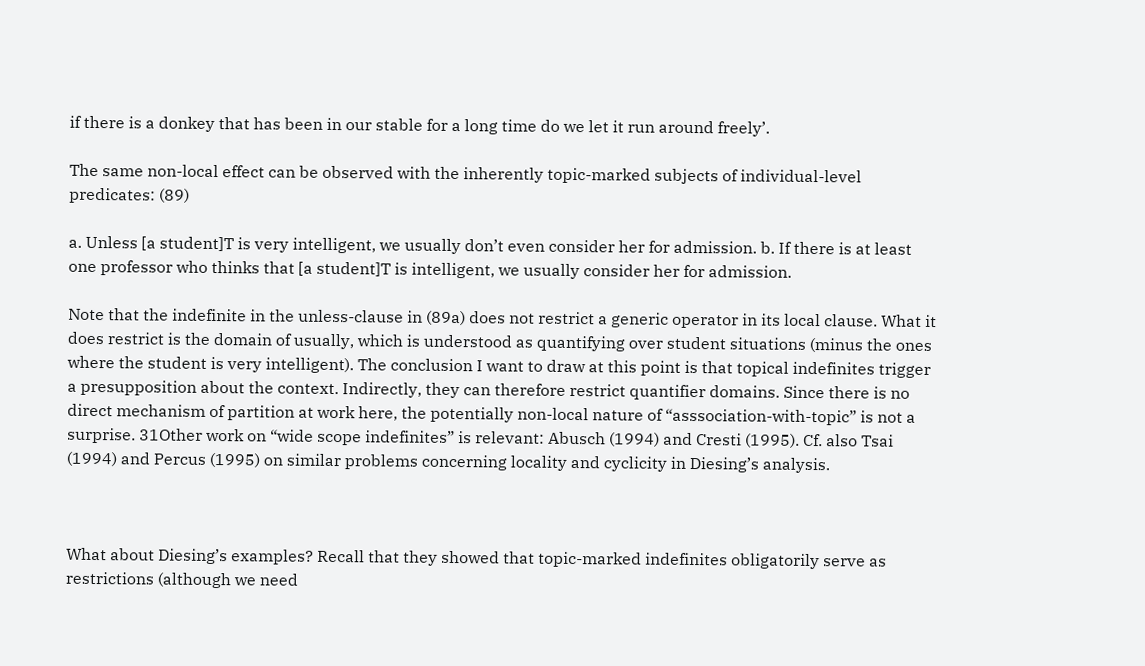if there is a donkey that has been in our stable for a long time do we let it run around freely’.

The same non-local effect can be observed with the inherently topic-marked subjects of individual-level predicates: (89)

a. Unless [a student]T is very intelligent, we usually don’t even consider her for admission. b. If there is at least one professor who thinks that [a student]T is intelligent, we usually consider her for admission.

Note that the indefinite in the unless-clause in (89a) does not restrict a generic operator in its local clause. What it does restrict is the domain of usually, which is understood as quantifying over student situations (minus the ones where the student is very intelligent). The conclusion I want to draw at this point is that topical indefinites trigger a presupposition about the context. Indirectly, they can therefore restrict quantifier domains. Since there is no direct mechanism of partition at work here, the potentially non-local nature of “asssociation-with-topic” is not a surprise. 31Other work on “wide scope indefinites” is relevant: Abusch (1994) and Cresti (1995). Cf. also Tsai (1994) and Percus (1995) on similar problems concerning locality and cyclicity in Diesing’s analysis.



What about Diesing’s examples? Recall that they showed that topic-marked indefinites obligatorily serve as restrictions (although we need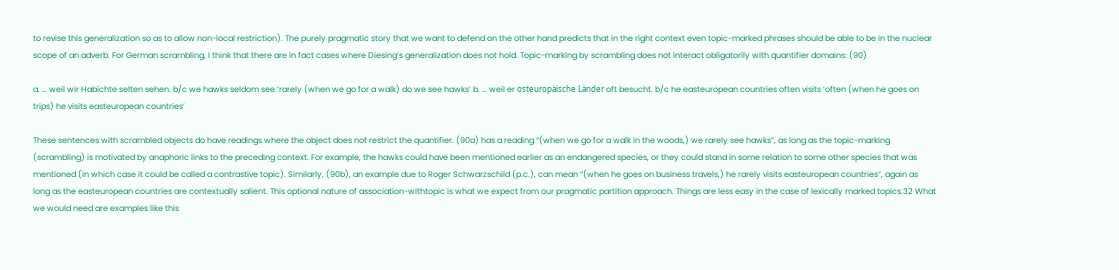to revise this generalization so as to allow non-local restriction). The purely pragmatic story that we want to defend on the other hand predicts that in the right context even topic-marked phrases should be able to be in the nuclear scope of an adverb. For German scrambling, I think that there are in fact cases where Diesing’s generalization does not hold. Topic-marking by scrambling does not interact obligatorily with quantifier domains: (90)

a. … weil wir Habichte selten sehen. b/c we hawks seldom see ‘rarely (when we go for a walk) do we see hawks’ b. … weil er osteuropäische Länder oft besucht. b/c he easteuropean countries often visits ‘often (when he goes on trips) he visits easteuropean countries’

These sentences with scrambled objects do have readings where the object does not restrict the quantifier. (90a) has a reading “(when we go for a walk in the woods,) we rarely see hawks”, as long as the topic-marking (scrambling) is motivated by anaphoric links to the preceding context. For example, the hawks could have been mentioned earlier as an endangered species, or they could stand in some relation to some other species that was mentioned (in which case it could be called a contrastive topic). Similarly, (90b), an example due to Roger Schwarzschild (p.c.), can mean “(when he goes on business travels,) he rarely visits easteuropean countries”, again as long as the easteuropean countries are contextually salient. This optional nature of association-withtopic is what we expect from our pragmatic partition approach. Things are less easy in the case of lexically marked topics.32 What we would need are examples like this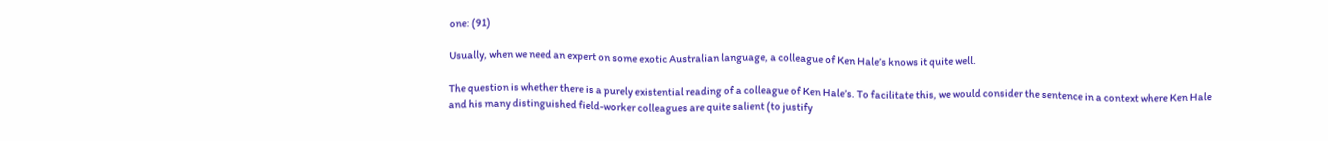one: (91)

Usually, when we need an expert on some exotic Australian language, a colleague of Ken Hale’s knows it quite well.

The question is whether there is a purely existential reading of a colleague of Ken Hale’s. To facilitate this, we would consider the sentence in a context where Ken Hale and his many distinguished field-worker colleagues are quite salient (to justify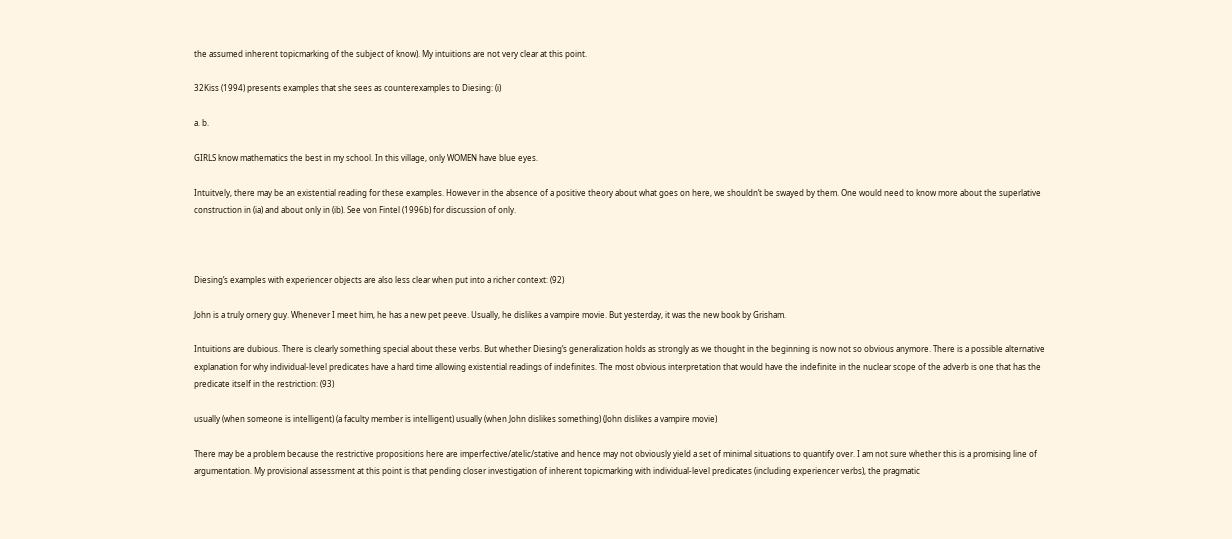the assumed inherent topicmarking of the subject of know). My intuitions are not very clear at this point.

32Kiss (1994) presents examples that she sees as counterexamples to Diesing: (i)

a. b.

GIRLS know mathematics the best in my school. In this village, only WOMEN have blue eyes.

Intuitvely, there may be an existential reading for these examples. However in the absence of a positive theory about what goes on here, we shouldn’t be swayed by them. One would need to know more about the superlative construction in (ia) and about only in (ib). See von Fintel (1996b) for discussion of only.



Diesing’s examples with experiencer objects are also less clear when put into a richer context: (92)

John is a truly ornery guy. Whenever I meet him, he has a new pet peeve. Usually, he dislikes a vampire movie. But yesterday, it was the new book by Grisham.

Intuitions are dubious. There is clearly something special about these verbs. But whether Diesing’s generalization holds as strongly as we thought in the beginning is now not so obvious anymore. There is a possible alternative explanation for why individual-level predicates have a hard time allowing existential readings of indefinites. The most obvious interpretation that would have the indefinite in the nuclear scope of the adverb is one that has the predicate itself in the restriction: (93)

usually (when someone is intelligent) (a faculty member is intelligent) usually (when John dislikes something) (John dislikes a vampire movie)

There may be a problem because the restrictive propositions here are imperfective/atelic/stative and hence may not obviously yield a set of minimal situations to quantify over. I am not sure whether this is a promising line of argumentation. My provisional assessment at this point is that pending closer investigation of inherent topicmarking with individual-level predicates (including experiencer verbs), the pragmatic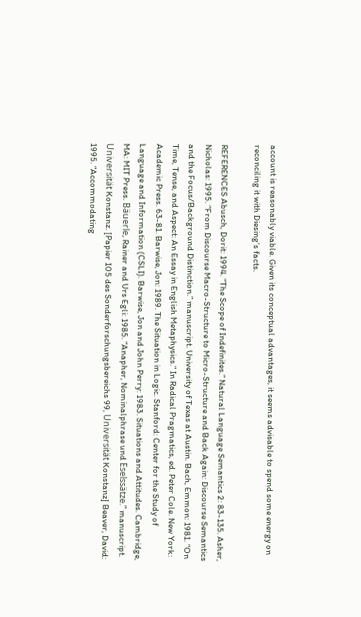account is reasonably viable. Given its conceptual advantages, it seems advisable to spend some energy on reconciling it with Diesing’s facts.

REFERENCES Abusch, Dorit: 1994. “The Scope of Indefinites.” Natural Language Semantics 2: 83-135. Asher, Nicholas: 1995. “From Discourse Macro-Structure to Micro-Structure and Back Again: Discourse Semantics and the Focus/Background Distinction.” manuscript. University of Texas at Austin. Bach, Emmon: 1981. “On Time, Tense, and Aspect: An Essay in English Metaphysics.” In Radical Pragmatics, ed. Peter Cole. New York: Academic Press. 63-81. Barwise, Jon: 1989. The Situation in Logic. Stanford: Center for the Study of Language and Information (CSLI). Barwise, Jon and John Perry: 1983. Situations and Attitudes. Cambridge, MA: MIT Press. Bäuerle, Rainer and Urs Egli: 1985. “Anapher, Nominalphrase und Eselssätze.” manuscript. Universität Konstanz. [Papier 105 des Sonderforschungsbereichs 99, Universität Konstanz] Beaver, David: 1995. “Accommodating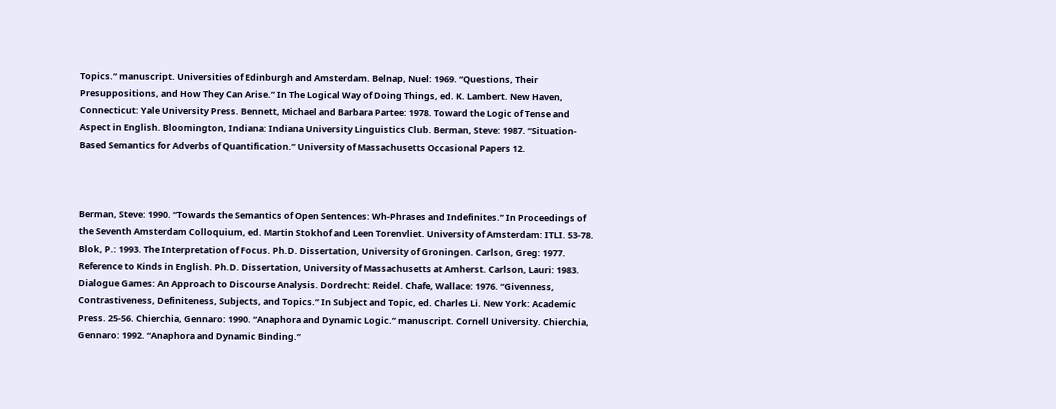Topics.” manuscript. Universities of Edinburgh and Amsterdam. Belnap, Nuel: 1969. “Questions, Their Presuppositions, and How They Can Arise.” In The Logical Way of Doing Things, ed. K. Lambert. New Haven, Connecticut: Yale University Press. Bennett, Michael and Barbara Partee: 1978. Toward the Logic of Tense and Aspect in English. Bloomington, Indiana: Indiana University Linguistics Club. Berman, Steve: 1987. “Situation-Based Semantics for Adverbs of Quantification.” University of Massachusetts Occasional Papers 12.



Berman, Steve: 1990. “Towards the Semantics of Open Sentences: Wh-Phrases and Indefinites.” In Proceedings of the Seventh Amsterdam Colloquium, ed. Martin Stokhof and Leen Torenvliet. University of Amsterdam: ITLI. 53-78. Blok, P.: 1993. The Interpretation of Focus. Ph.D. Dissertation, University of Groningen. Carlson, Greg: 1977. Reference to Kinds in English. Ph.D. Dissertation, University of Massachusetts at Amherst. Carlson, Lauri: 1983. Dialogue Games: An Approach to Discourse Analysis. Dordrecht: Reidel. Chafe, Wallace: 1976. “Givenness, Contrastiveness, Definiteness, Subjects, and Topics.” In Subject and Topic, ed. Charles Li. New York: Academic Press. 25-56. Chierchia, Gennaro: 1990. “Anaphora and Dynamic Logic.” manuscript. Cornell University. Chierchia, Gennaro: 1992. “Anaphora and Dynamic Binding.”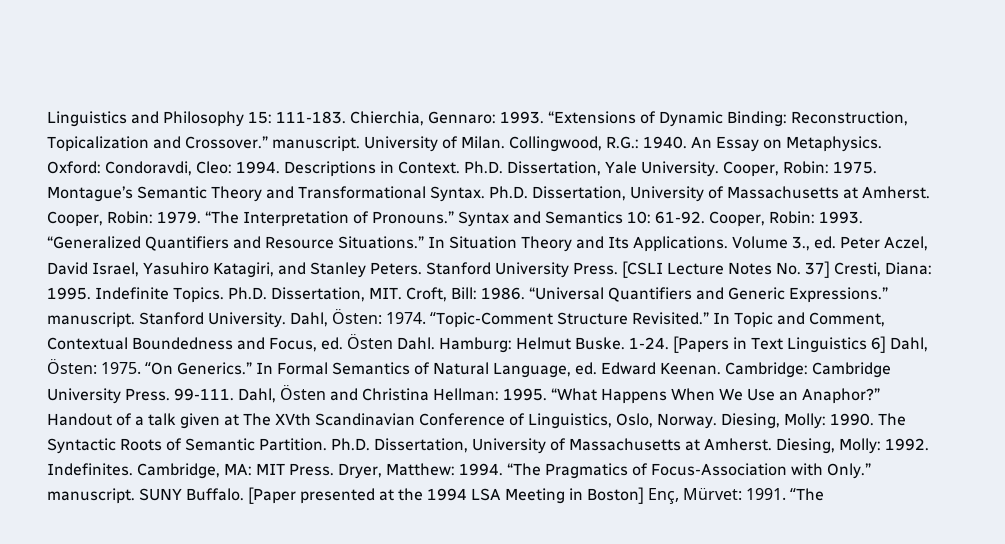Linguistics and Philosophy 15: 111-183. Chierchia, Gennaro: 1993. “Extensions of Dynamic Binding: Reconstruction, Topicalization and Crossover.” manuscript. University of Milan. Collingwood, R.G.: 1940. An Essay on Metaphysics. Oxford: Condoravdi, Cleo: 1994. Descriptions in Context. Ph.D. Dissertation, Yale University. Cooper, Robin: 1975. Montague’s Semantic Theory and Transformational Syntax. Ph.D. Dissertation, University of Massachusetts at Amherst. Cooper, Robin: 1979. “The Interpretation of Pronouns.” Syntax and Semantics 10: 61-92. Cooper, Robin: 1993. “Generalized Quantifiers and Resource Situations.” In Situation Theory and Its Applications. Volume 3., ed. Peter Aczel, David Israel, Yasuhiro Katagiri, and Stanley Peters. Stanford University Press. [CSLI Lecture Notes No. 37] Cresti, Diana: 1995. Indefinite Topics. Ph.D. Dissertation, MIT. Croft, Bill: 1986. “Universal Quantifiers and Generic Expressions.” manuscript. Stanford University. Dahl, Östen: 1974. “Topic-Comment Structure Revisited.” In Topic and Comment, Contextual Boundedness and Focus, ed. Östen Dahl. Hamburg: Helmut Buske. 1-24. [Papers in Text Linguistics 6] Dahl, Östen: 1975. “On Generics.” In Formal Semantics of Natural Language, ed. Edward Keenan. Cambridge: Cambridge University Press. 99-111. Dahl, Östen and Christina Hellman: 1995. “What Happens When We Use an Anaphor?” Handout of a talk given at The XVth Scandinavian Conference of Linguistics, Oslo, Norway. Diesing, Molly: 1990. The Syntactic Roots of Semantic Partition. Ph.D. Dissertation, University of Massachusetts at Amherst. Diesing, Molly: 1992. Indefinites. Cambridge, MA: MIT Press. Dryer, Matthew: 1994. “The Pragmatics of Focus-Association with Only.” manuscript. SUNY Buffalo. [Paper presented at the 1994 LSA Meeting in Boston] Enç, Mürvet: 1991. “The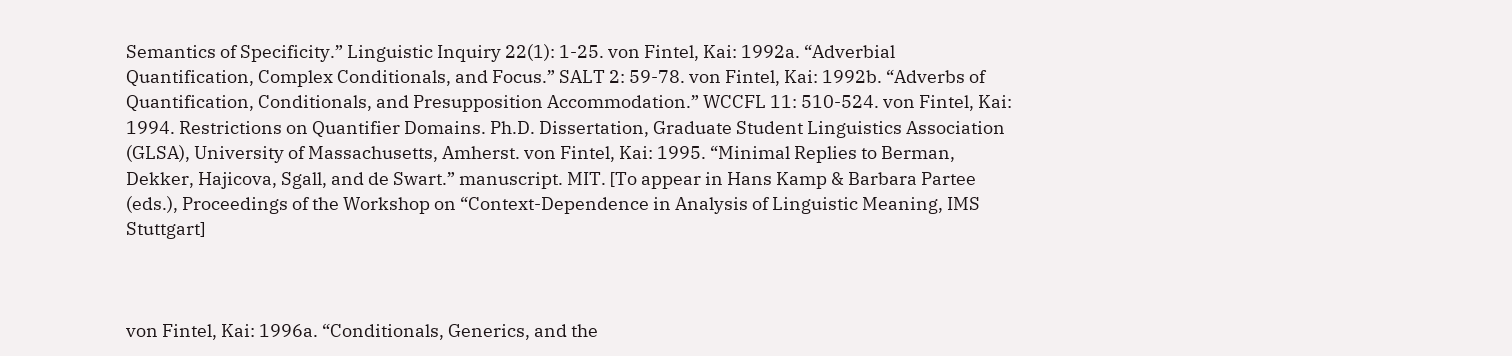Semantics of Specificity.” Linguistic Inquiry 22(1): 1-25. von Fintel, Kai: 1992a. “Adverbial Quantification, Complex Conditionals, and Focus.” SALT 2: 59-78. von Fintel, Kai: 1992b. “Adverbs of Quantification, Conditionals, and Presupposition Accommodation.” WCCFL 11: 510-524. von Fintel, Kai: 1994. Restrictions on Quantifier Domains. Ph.D. Dissertation, Graduate Student Linguistics Association (GLSA), University of Massachusetts, Amherst. von Fintel, Kai: 1995. “Minimal Replies to Berman, Dekker, Hajicova, Sgall, and de Swart.” manuscript. MIT. [To appear in Hans Kamp & Barbara Partee (eds.), Proceedings of the Workshop on “Context-Dependence in Analysis of Linguistic Meaning, IMS Stuttgart]



von Fintel, Kai: 1996a. “Conditionals, Generics, and the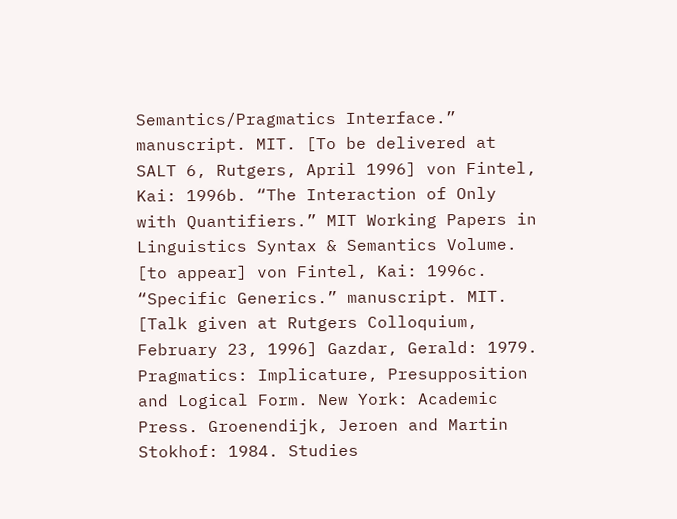Semantics/Pragmatics Interface.” manuscript. MIT. [To be delivered at SALT 6, Rutgers, April 1996] von Fintel, Kai: 1996b. “The Interaction of Only with Quantifiers.” MIT Working Papers in Linguistics Syntax & Semantics Volume. [to appear] von Fintel, Kai: 1996c. “Specific Generics.” manuscript. MIT. [Talk given at Rutgers Colloquium, February 23, 1996] Gazdar, Gerald: 1979. Pragmatics: Implicature, Presupposition and Logical Form. New York: Academic Press. Groenendijk, Jeroen and Martin Stokhof: 1984. Studies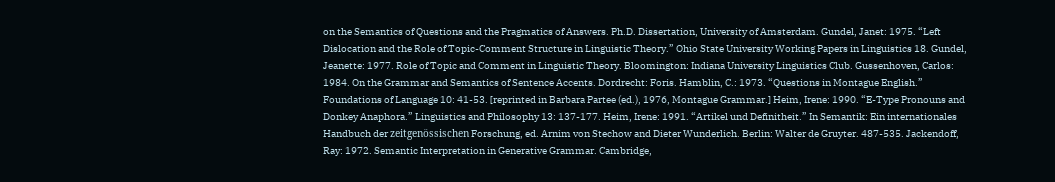on the Semantics of Questions and the Pragmatics of Answers. Ph.D. Dissertation, University of Amsterdam. Gundel, Janet: 1975. “Left Dislocation and the Role of Topic-Comment Structure in Linguistic Theory.” Ohio State University Working Papers in Linguistics 18. Gundel, Jeanette: 1977. Role of Topic and Comment in Linguistic Theory. Bloomington: Indiana University Linguistics Club. Gussenhoven, Carlos: 1984. On the Grammar and Semantics of Sentence Accents. Dordrecht: Foris. Hamblin, C.: 1973. “Questions in Montague English.” Foundations of Language 10: 41-53. [reprinted in Barbara Partee (ed.), 1976, Montague Grammar.] Heim, Irene: 1990. “E-Type Pronouns and Donkey Anaphora.” Linguistics and Philosophy 13: 137-177. Heim, Irene: 1991. “Artikel und Definitheit.” In Semantik: Ein internationales Handbuch der zeitgenössischen Forschung, ed. Arnim von Stechow and Dieter Wunderlich. Berlin: Walter de Gruyter. 487-535. Jackendoff, Ray: 1972. Semantic Interpretation in Generative Grammar. Cambridge,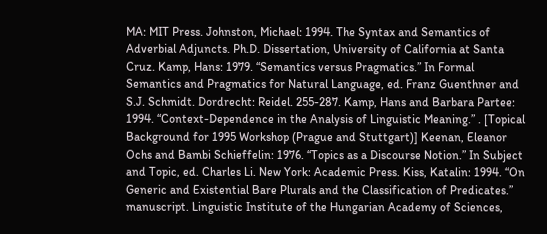MA: MIT Press. Johnston, Michael: 1994. The Syntax and Semantics of Adverbial Adjuncts. Ph.D. Dissertation, University of California at Santa Cruz. Kamp, Hans: 1979. “Semantics versus Pragmatics.” In Formal Semantics and Pragmatics for Natural Language, ed. Franz Guenthner and S.J. Schmidt. Dordrecht: Reidel. 255-287. Kamp, Hans and Barbara Partee: 1994. “Context-Dependence in the Analysis of Linguistic Meaning.” . [Topical Background for 1995 Workshop (Prague and Stuttgart)] Keenan, Eleanor Ochs and Bambi Schieffelin: 1976. “Topics as a Discourse Notion.” In Subject and Topic, ed. Charles Li. New York: Academic Press. Kiss, Katalin: 1994. “On Generic and Existential Bare Plurals and the Classification of Predicates.” manuscript. Linguistic Institute of the Hungarian Academy of Sciences,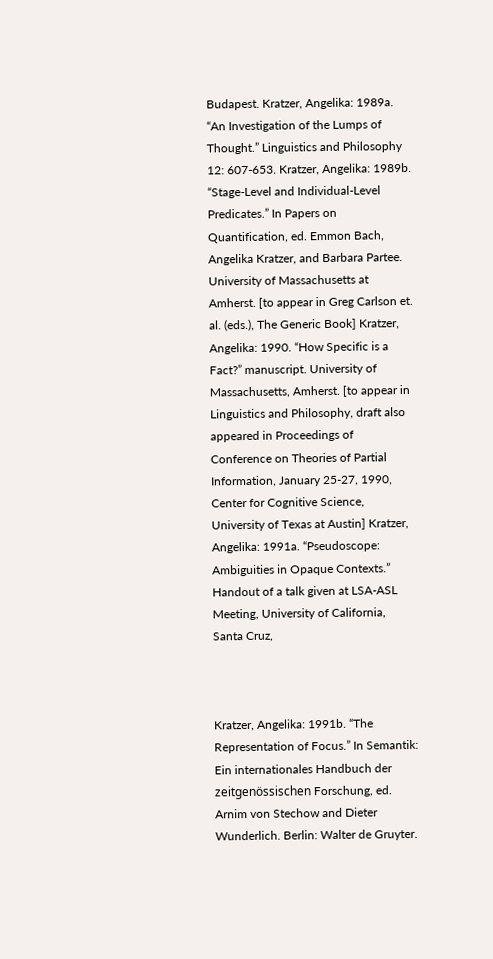Budapest. Kratzer, Angelika: 1989a. “An Investigation of the Lumps of Thought.” Linguistics and Philosophy 12: 607-653. Kratzer, Angelika: 1989b. “Stage-Level and Individual-Level Predicates.” In Papers on Quantification, ed. Emmon Bach, Angelika Kratzer, and Barbara Partee. University of Massachusetts at Amherst. [to appear in Greg Carlson et. al. (eds.), The Generic Book] Kratzer, Angelika: 1990. “How Specific is a Fact?” manuscript. University of Massachusetts, Amherst. [to appear in Linguistics and Philosophy, draft also appeared in Proceedings of Conference on Theories of Partial Information, January 25-27, 1990, Center for Cognitive Science, University of Texas at Austin] Kratzer, Angelika: 1991a. “Pseudoscope: Ambiguities in Opaque Contexts.” Handout of a talk given at LSA-ASL Meeting, University of California, Santa Cruz,



Kratzer, Angelika: 1991b. “The Representation of Focus.” In Semantik: Ein internationales Handbuch der zeitgenössischen Forschung, ed. Arnim von Stechow and Dieter Wunderlich. Berlin: Walter de Gruyter.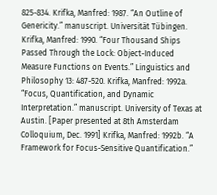825-834. Krifka, Manfred: 1987. “An Outline of Genericity.” manuscript. Universität Tübingen. Krifka, Manfred: 1990. “Four Thousand Ships Passed Through the Lock: Object-Induced Measure Functions on Events.” Linguistics and Philosophy 13: 487-520. Krifka, Manfred: 1992a. “Focus, Quantification, and Dynamic Interpretation.” manuscript. University of Texas at Austin. [Paper presented at 8th Amsterdam Colloquium, Dec. 1991] Krifka, Manfred: 1992b. “A Framework for Focus-Sensitive Quantification.”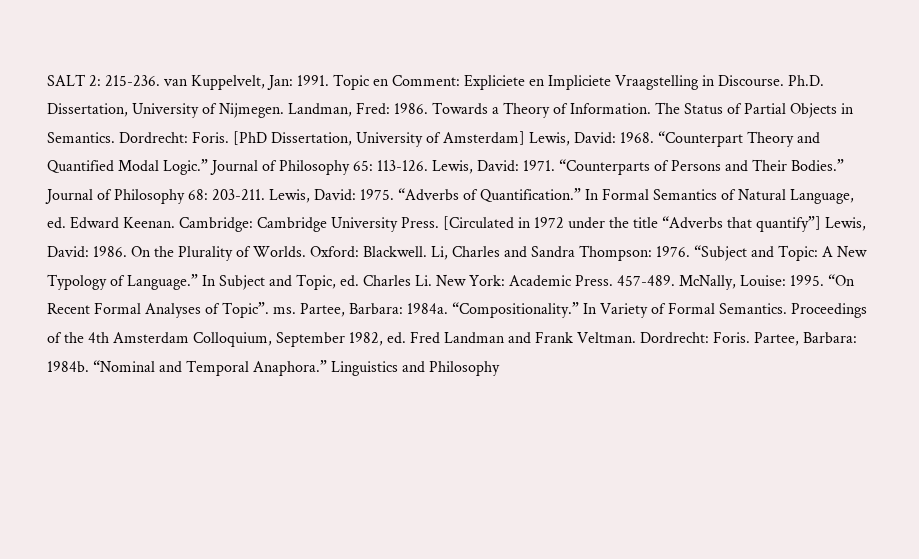SALT 2: 215-236. van Kuppelvelt, Jan: 1991. Topic en Comment: Expliciete en Impliciete Vraagstelling in Discourse. Ph.D. Dissertation, University of Nijmegen. Landman, Fred: 1986. Towards a Theory of Information. The Status of Partial Objects in Semantics. Dordrecht: Foris. [PhD Dissertation, University of Amsterdam] Lewis, David: 1968. “Counterpart Theory and Quantified Modal Logic.” Journal of Philosophy 65: 113-126. Lewis, David: 1971. “Counterparts of Persons and Their Bodies.” Journal of Philosophy 68: 203-211. Lewis, David: 1975. “Adverbs of Quantification.” In Formal Semantics of Natural Language, ed. Edward Keenan. Cambridge: Cambridge University Press. [Circulated in 1972 under the title “Adverbs that quantify”] Lewis, David: 1986. On the Plurality of Worlds. Oxford: Blackwell. Li, Charles and Sandra Thompson: 1976. “Subject and Topic: A New Typology of Language.” In Subject and Topic, ed. Charles Li. New York: Academic Press. 457-489. McNally, Louise: 1995. “On Recent Formal Analyses of Topic”. ms. Partee, Barbara: 1984a. “Compositionality.” In Variety of Formal Semantics. Proceedings of the 4th Amsterdam Colloquium, September 1982, ed. Fred Landman and Frank Veltman. Dordrecht: Foris. Partee, Barbara: 1984b. “Nominal and Temporal Anaphora.” Linguistics and Philosophy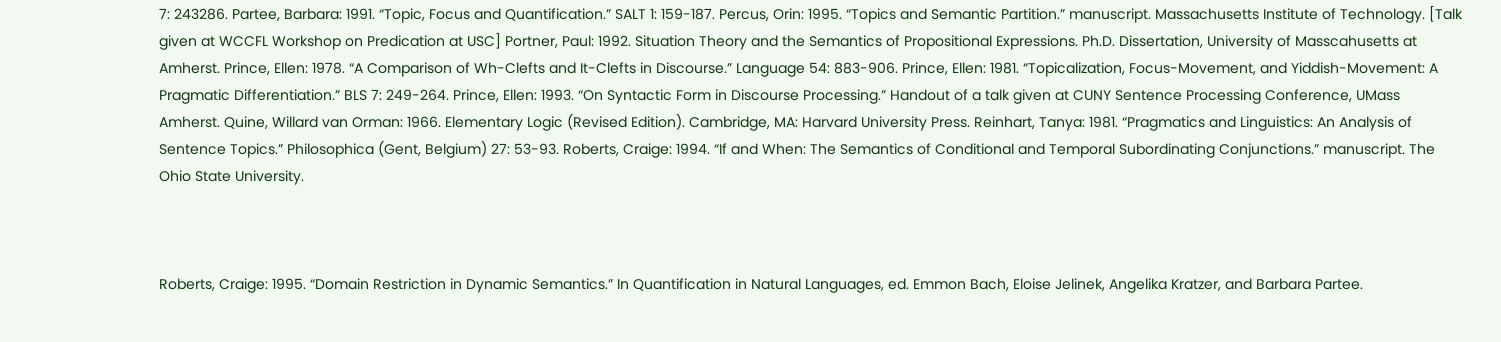7: 243286. Partee, Barbara: 1991. “Topic, Focus and Quantification.” SALT 1: 159-187. Percus, Orin: 1995. “Topics and Semantic Partition.” manuscript. Massachusetts Institute of Technology. [Talk given at WCCFL Workshop on Predication at USC] Portner, Paul: 1992. Situation Theory and the Semantics of Propositional Expressions. Ph.D. Dissertation, University of Masscahusetts at Amherst. Prince, Ellen: 1978. “A Comparison of Wh-Clefts and It-Clefts in Discourse.” Language 54: 883-906. Prince, Ellen: 1981. “Topicalization, Focus-Movement, and Yiddish-Movement: A Pragmatic Differentiation.” BLS 7: 249-264. Prince, Ellen: 1993. “On Syntactic Form in Discourse Processing.” Handout of a talk given at CUNY Sentence Processing Conference, UMass Amherst. Quine, Willard van Orman: 1966. Elementary Logic (Revised Edition). Cambridge, MA: Harvard University Press. Reinhart, Tanya: 1981. “Pragmatics and Linguistics: An Analysis of Sentence Topics.” Philosophica (Gent, Belgium) 27: 53-93. Roberts, Craige: 1994. “If and When: The Semantics of Conditional and Temporal Subordinating Conjunctions.” manuscript. The Ohio State University.



Roberts, Craige: 1995. “Domain Restriction in Dynamic Semantics.” In Quantification in Natural Languages, ed. Emmon Bach, Eloise Jelinek, Angelika Kratzer, and Barbara Partee.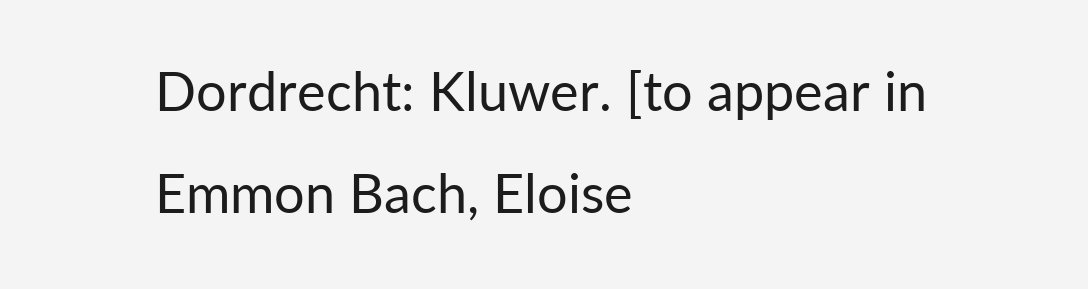Dordrecht: Kluwer. [to appear in Emmon Bach, Eloise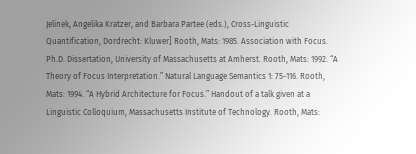Jelinek, Angelika Kratzer, and Barbara Partee (eds.), Cross-Linguistic Quantification, Dordrecht: Kluwer] Rooth, Mats: 1985. Association with Focus. Ph.D. Dissertation, University of Massachusetts at Amherst. Rooth, Mats: 1992. “A Theory of Focus Interpretation.” Natural Language Semantics 1: 75-116. Rooth, Mats: 1994. “A Hybrid Architecture for Focus.” Handout of a talk given at a Linguistic Colloquium, Massachusetts Institute of Technology. Rooth, Mats: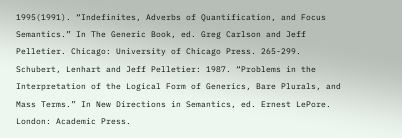1995(1991). “Indefinites, Adverbs of Quantification, and Focus Semantics.” In The Generic Book, ed. Greg Carlson and Jeff Pelletier. Chicago: University of Chicago Press. 265-299. Schubert, Lenhart and Jeff Pelletier: 1987. “Problems in the Interpretation of the Logical Form of Generics, Bare Plurals, and Mass Terms.” In New Directions in Semantics, ed. Ernest LePore. London: Academic Press.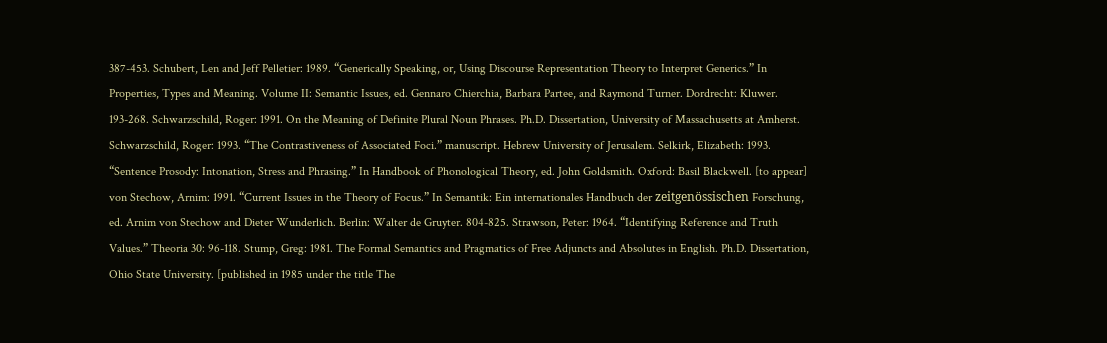387-453. Schubert, Len and Jeff Pelletier: 1989. “Generically Speaking, or, Using Discourse Representation Theory to Interpret Generics.” In Properties, Types and Meaning. Volume II: Semantic Issues, ed. Gennaro Chierchia, Barbara Partee, and Raymond Turner. Dordrecht: Kluwer. 193-268. Schwarzschild, Roger: 1991. On the Meaning of Definite Plural Noun Phrases. Ph.D. Dissertation, University of Massachusetts at Amherst. Schwarzschild, Roger: 1993. “The Contrastiveness of Associated Foci.” manuscript. Hebrew University of Jerusalem. Selkirk, Elizabeth: 1993. “Sentence Prosody: Intonation, Stress and Phrasing.” In Handbook of Phonological Theory, ed. John Goldsmith. Oxford: Basil Blackwell. [to appear] von Stechow, Arnim: 1991. “Current Issues in the Theory of Focus.” In Semantik: Ein internationales Handbuch der zeitgenössischen Forschung, ed. Arnim von Stechow and Dieter Wunderlich. Berlin: Walter de Gruyter. 804-825. Strawson, Peter: 1964. “Identifying Reference and Truth Values.” Theoria 30: 96-118. Stump, Greg: 1981. The Formal Semantics and Pragmatics of Free Adjuncts and Absolutes in English. Ph.D. Dissertation, Ohio State University. [published in 1985 under the title The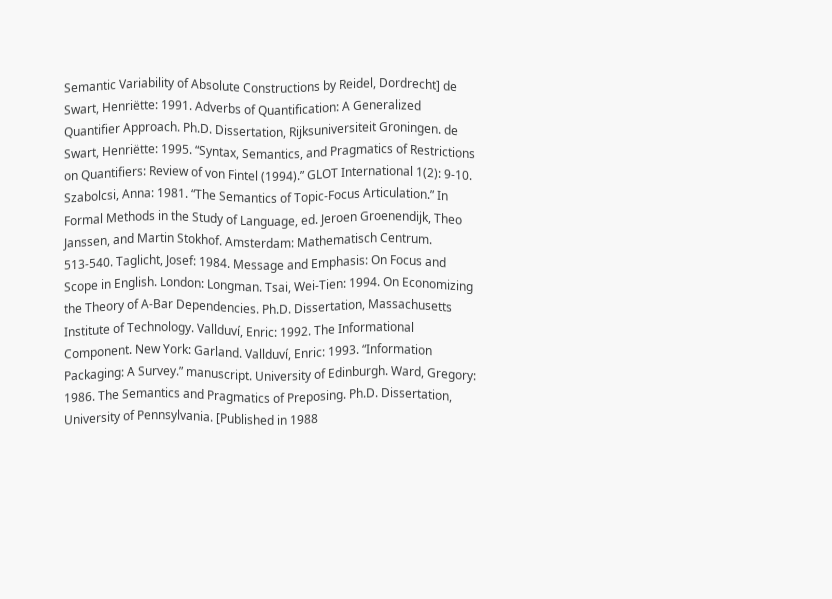Semantic Variability of Absolute Constructions by Reidel, Dordrecht] de Swart, Henriëtte: 1991. Adverbs of Quantification: A Generalized Quantifier Approach. Ph.D. Dissertation, Rijksuniversiteit Groningen. de Swart, Henriëtte: 1995. “Syntax, Semantics, and Pragmatics of Restrictions on Quantifiers: Review of von Fintel (1994).” GLOT International 1(2): 9-10. Szabolcsi, Anna: 1981. “The Semantics of Topic-Focus Articulation.” In Formal Methods in the Study of Language, ed. Jeroen Groenendijk, Theo Janssen, and Martin Stokhof. Amsterdam: Mathematisch Centrum. 513-540. Taglicht, Josef: 1984. Message and Emphasis: On Focus and Scope in English. London: Longman. Tsai, Wei-Tien: 1994. On Economizing the Theory of A-Bar Dependencies. Ph.D. Dissertation, Massachusetts Institute of Technology. Vallduví, Enric: 1992. The Informational Component. New York: Garland. Vallduví, Enric: 1993. “Information Packaging: A Survey.” manuscript. University of Edinburgh. Ward, Gregory: 1986. The Semantics and Pragmatics of Preposing. Ph.D. Dissertation, University of Pennsylvania. [Published in 1988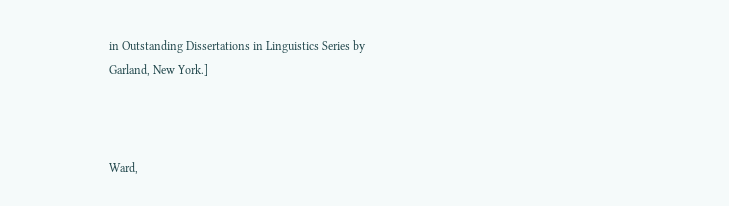in Outstanding Dissertations in Linguistics Series by Garland, New York.]



Ward,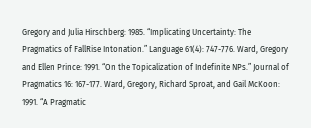Gregory and Julia Hirschberg: 1985. “Implicating Uncertainty: The Pragmatics of FallRise Intonation.” Language 61(4): 747-776. Ward, Gregory and Ellen Prince: 1991. “On the Topicalization of Indefinite NPs.” Journal of Pragmatics 16: 167-177. Ward, Gregory, Richard Sproat, and Gail McKoon: 1991. “A Pragmatic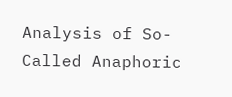Analysis of So-Called Anaphoric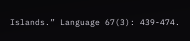Islands.” Language 67(3): 439-474.